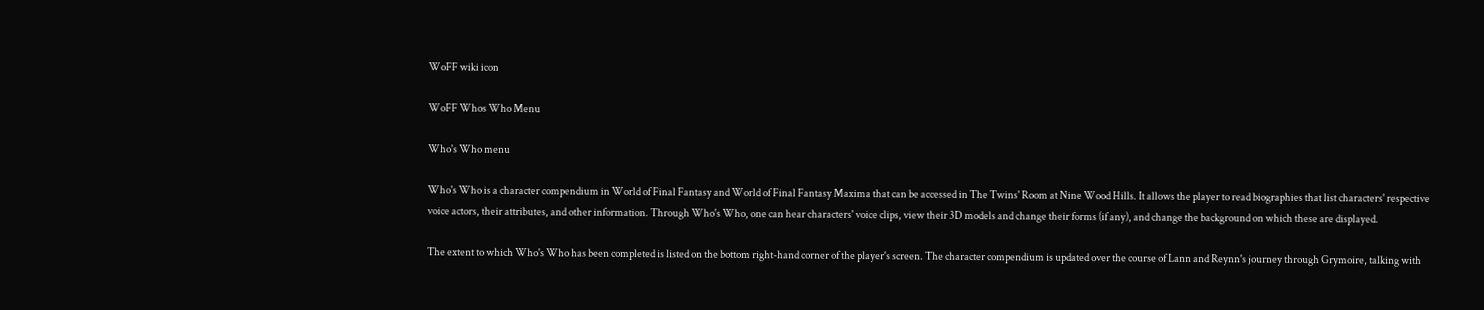WoFF wiki icon

WoFF Whos Who Menu

Who's Who menu

Who's Who is a character compendium in World of Final Fantasy and World of Final Fantasy Maxima that can be accessed in The Twins' Room at Nine Wood Hills. It allows the player to read biographies that list characters' respective voice actors, their attributes, and other information. Through Who's Who, one can hear characters' voice clips, view their 3D models and change their forms (if any), and change the background on which these are displayed.

The extent to which Who's Who has been completed is listed on the bottom right-hand corner of the player's screen. The character compendium is updated over the course of Lann and Reynn's journey through Grymoire, talking with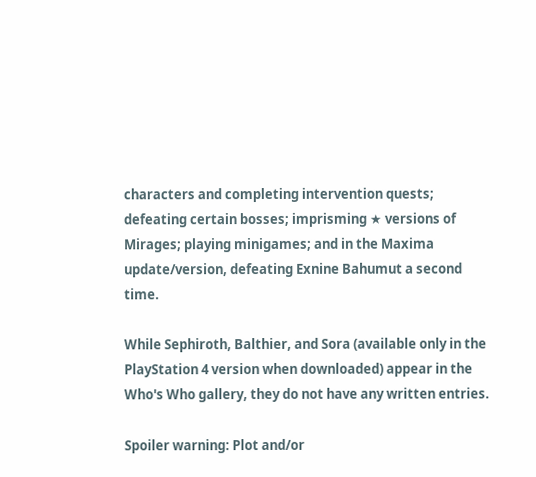characters and completing intervention quests; defeating certain bosses; imprisming ★ versions of Mirages; playing minigames; and in the Maxima update/version, defeating Exnine Bahumut a second time.

While Sephiroth, Balthier, and Sora (available only in the PlayStation 4 version when downloaded) appear in the Who's Who gallery, they do not have any written entries.

Spoiler warning: Plot and/or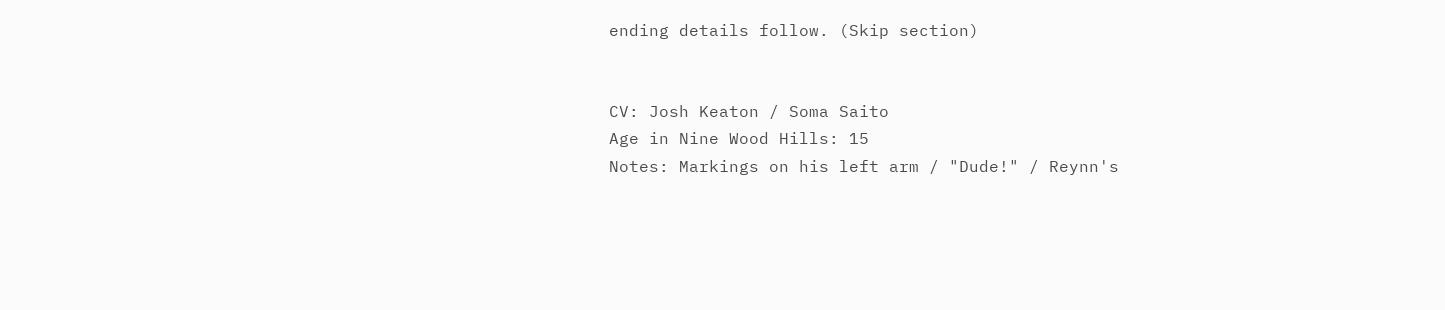ending details follow. (Skip section)


CV: Josh Keaton / Soma Saito
Age in Nine Wood Hills: 15
Notes: Markings on his left arm / "Dude!" / Reynn's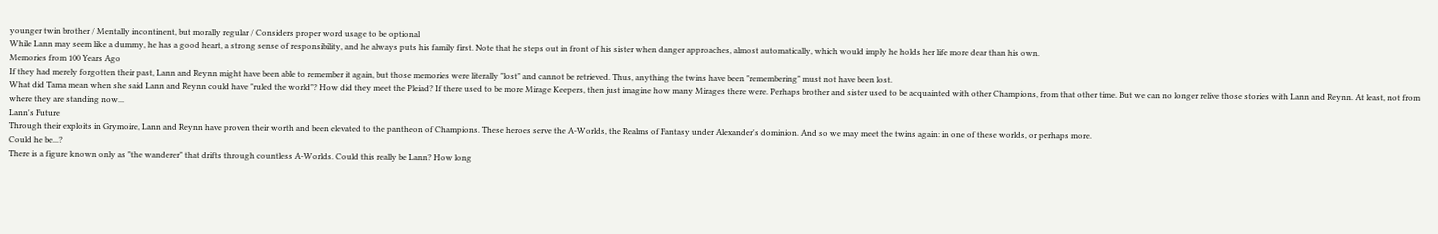younger twin brother / Mentally incontinent, but morally regular / Considers proper word usage to be optional
While Lann may seem like a dummy, he has a good heart, a strong sense of responsibility, and he always puts his family first. Note that he steps out in front of his sister when danger approaches, almost automatically, which would imply he holds her life more dear than his own.
Memories from 100 Years Ago
If they had merely forgotten their past, Lann and Reynn might have been able to remember it again, but those memories were literally "lost" and cannot be retrieved. Thus, anything the twins have been "remembering" must not have been lost.
What did Tama mean when she said Lann and Reynn could have "ruled the world"? How did they meet the Pleiad? If there used to be more Mirage Keepers, then just imagine how many Mirages there were. Perhaps brother and sister used to be acquainted with other Champions, from that other time. But we can no longer relive those stories with Lann and Reynn. At least, not from where they are standing now...
Lann's Future
Through their exploits in Grymoire, Lann and Reynn have proven their worth and been elevated to the pantheon of Champions. These heroes serve the A-Worlds, the Realms of Fantasy under Alexander's dominion. And so we may meet the twins again: in one of these worlds, or perhaps more.
Could he be...?
There is a figure known only as "the wanderer" that drifts through countless A-Worlds. Could this really be Lann? How long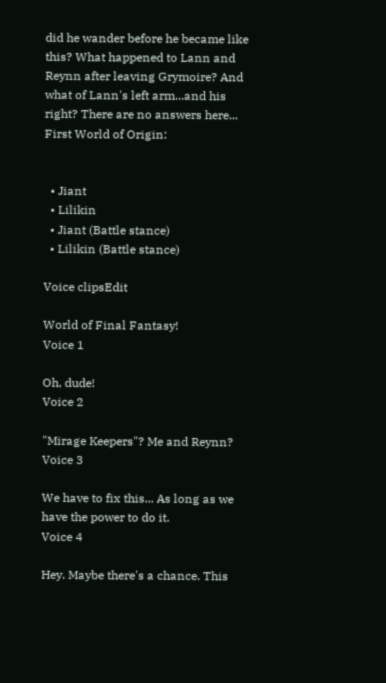did he wander before he became like this? What happened to Lann and Reynn after leaving Grymoire? And what of Lann's left arm...and his right? There are no answers here...
First World of Origin:


  • Jiant
  • Lilikin
  • Jiant (Battle stance)
  • Lilikin (Battle stance)

Voice clipsEdit

World of Final Fantasy!
Voice 1

Oh, dude!
Voice 2

"Mirage Keepers"? Me and Reynn?
Voice 3

We have to fix this... As long as we have the power to do it.
Voice 4

Hey. Maybe there's a chance. This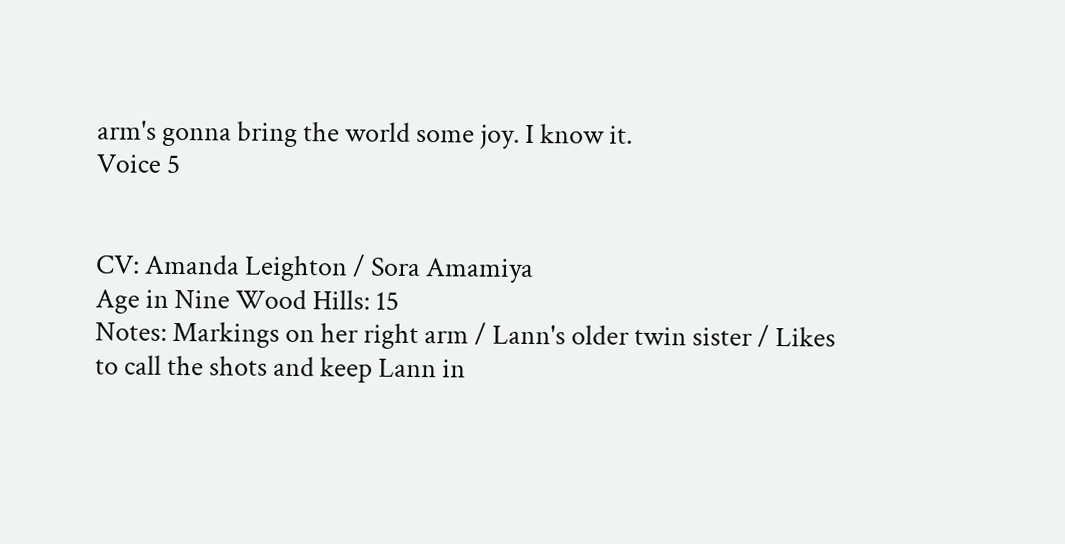arm's gonna bring the world some joy. I know it.
Voice 5


CV: Amanda Leighton / Sora Amamiya
Age in Nine Wood Hills: 15
Notes: Markings on her right arm / Lann's older twin sister / Likes to call the shots and keep Lann in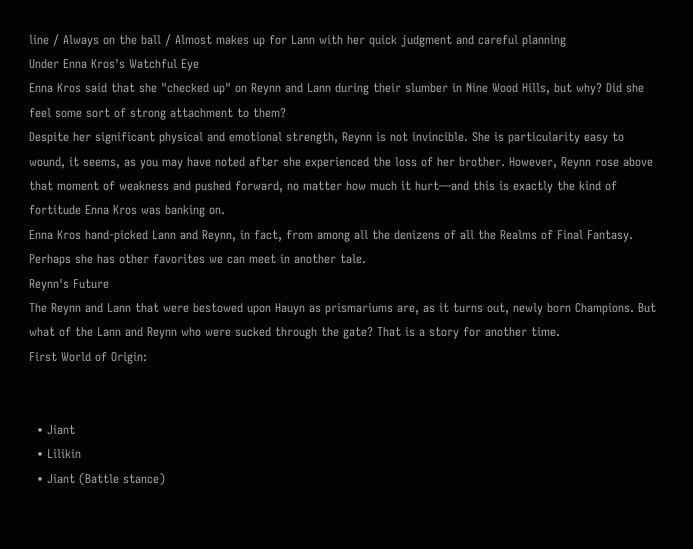line / Always on the ball / Almost makes up for Lann with her quick judgment and careful planning
Under Enna Kros's Watchful Eye
Enna Kros said that she "checked up" on Reynn and Lann during their slumber in Nine Wood Hills, but why? Did she feel some sort of strong attachment to them?
Despite her significant physical and emotional strength, Reynn is not invincible. She is particularity easy to wound, it seems, as you may have noted after she experienced the loss of her brother. However, Reynn rose above that moment of weakness and pushed forward, no matter how much it hurt—and this is exactly the kind of fortitude Enna Kros was banking on.
Enna Kros hand-picked Lann and Reynn, in fact, from among all the denizens of all the Realms of Final Fantasy. Perhaps she has other favorites we can meet in another tale.
Reynn's Future
The Reynn and Lann that were bestowed upon Hauyn as prismariums are, as it turns out, newly born Champions. But what of the Lann and Reynn who were sucked through the gate? That is a story for another time.
First World of Origin:


  • Jiant
  • Lilikin
  • Jiant (Battle stance)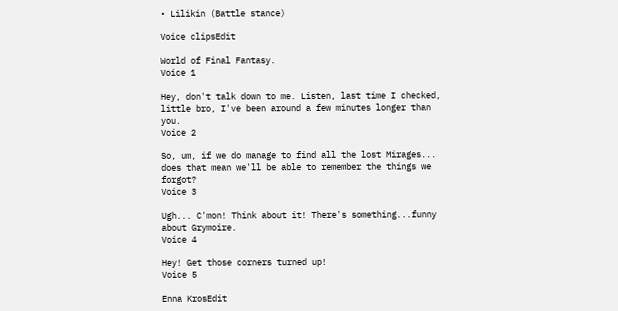• Lilikin (Battle stance)

Voice clipsEdit

World of Final Fantasy.
Voice 1

Hey, don't talk down to me. Listen, last time I checked, little bro, I've been around a few minutes longer than you.
Voice 2

So, um, if we do manage to find all the lost Mirages... does that mean we'll be able to remember the things we forgot?
Voice 3

Ugh... C'mon! Think about it! There's something...funny about Grymoire.
Voice 4

Hey! Get those corners turned up!
Voice 5

Enna KrosEdit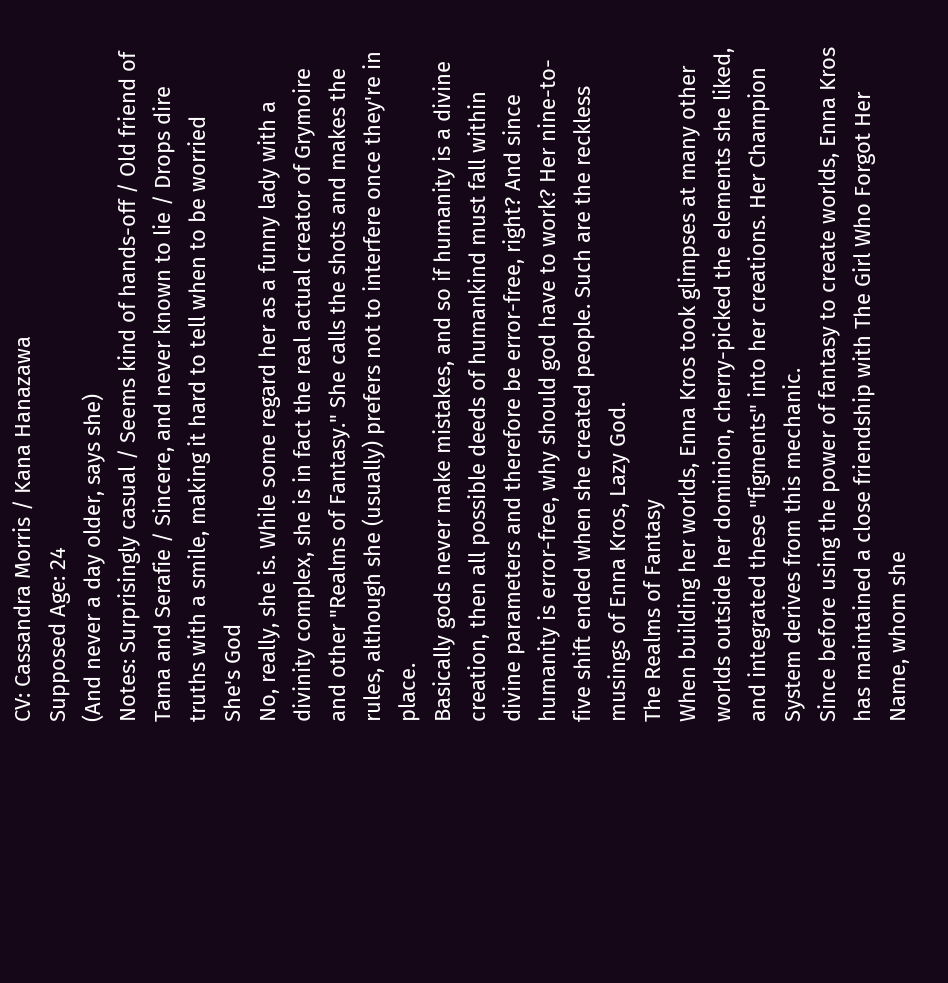CV: Cassandra Morris / Kana Hanazawa
Supposed Age: 24
(And never a day older, says she)
Notes: Surprisingly casual / Seems kind of hands-off / Old friend of Tama and Serafie / Sincere, and never known to lie / Drops dire truths with a smile, making it hard to tell when to be worried
She's God
No, really, she is. While some regard her as a funny lady with a divinity complex, she is in fact the real actual creator of Grymoire and other "Realms of Fantasy." She calls the shots and makes the rules, although she (usually) prefers not to interfere once they're in place.
Basically gods never make mistakes, and so if humanity is a divine creation, then all possible deeds of humankind must fall within divine parameters and therefore be error-free, right? And since humanity is error-free, why should god have to work? Her nine-to-five shift ended when she created people. Such are the reckless musings of Enna Kros, Lazy God.
The Realms of Fantasy
When building her worlds, Enna Kros took glimpses at many other worlds outside her dominion, cherry-picked the elements she liked, and integrated these "figments" into her creations. Her Champion System derives from this mechanic.
Since before using the power of fantasy to create worlds, Enna Kros has maintained a close friendship with The Girl Who Forgot Her Name, whom she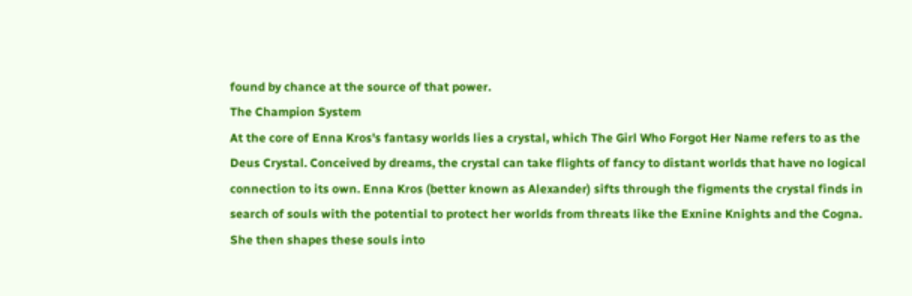found by chance at the source of that power.
The Champion System
At the core of Enna Kros's fantasy worlds lies a crystal, which The Girl Who Forgot Her Name refers to as the Deus Crystal. Conceived by dreams, the crystal can take flights of fancy to distant worlds that have no logical connection to its own. Enna Kros (better known as Alexander) sifts through the figments the crystal finds in search of souls with the potential to protect her worlds from threats like the Exnine Knights and the Cogna. She then shapes these souls into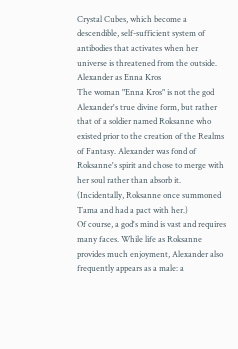Crystal Cubes, which become a descendible, self-sufficient system of antibodies that activates when her universe is threatened from the outside.
Alexander as Enna Kros
The woman "Enna Kros" is not the god Alexander's true divine form, but rather that of a soldier named Roksanne who existed prior to the creation of the Realms of Fantasy. Alexander was fond of Roksanne's spirit and chose to merge with her soul rather than absorb it. (Incidentally, Roksanne once summoned Tama and had a pact with her.)
Of course, a god's mind is vast and requires many faces. While life as Roksanne provides much enjoyment, Alexander also frequently appears as a male: a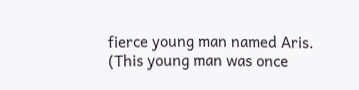fierce young man named Aris. (This young man was once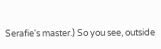Serafie's master.) So you see, outside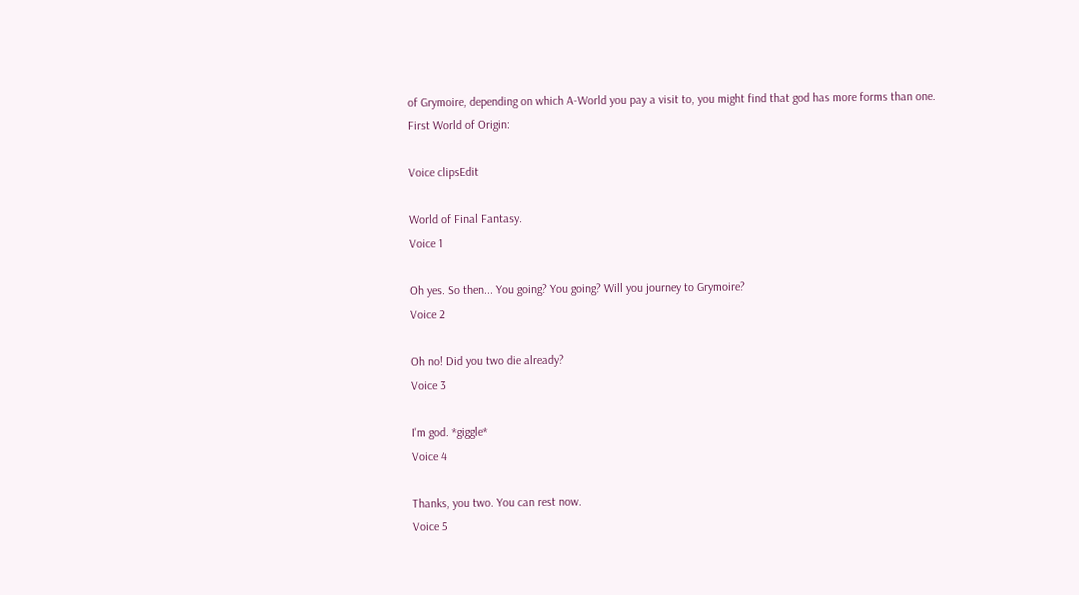of Grymoire, depending on which A-World you pay a visit to, you might find that god has more forms than one.
First World of Origin:

Voice clipsEdit

World of Final Fantasy.
Voice 1

Oh yes. So then... You going? You going? Will you journey to Grymoire?
Voice 2

Oh no! Did you two die already?
Voice 3

I'm god. *giggle*
Voice 4

Thanks, you two. You can rest now.
Voice 5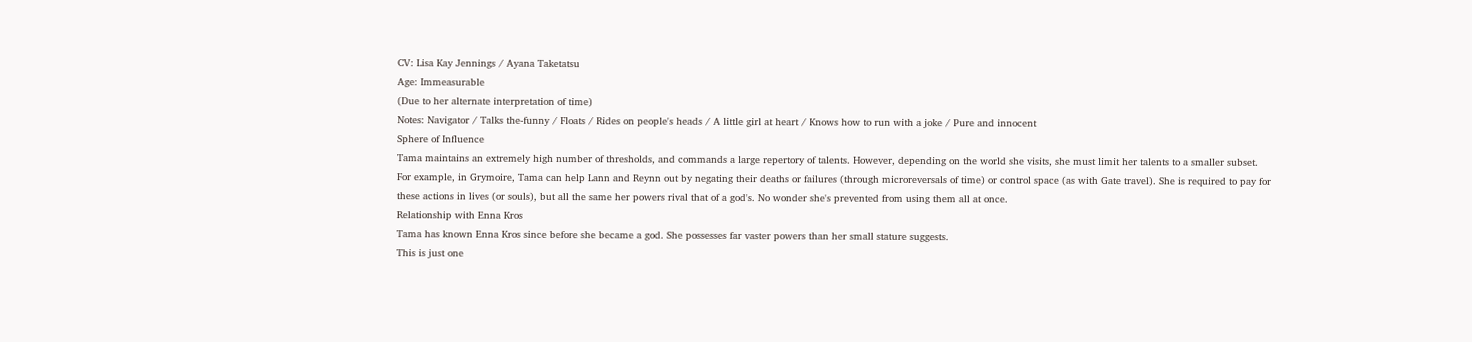CV: Lisa Kay Jennings / Ayana Taketatsu
Age: Immeasurable
(Due to her alternate interpretation of time)
Notes: Navigator / Talks the-funny / Floats / Rides on people's heads / A little girl at heart / Knows how to run with a joke / Pure and innocent
Sphere of Influence
Tama maintains an extremely high number of thresholds, and commands a large repertory of talents. However, depending on the world she visits, she must limit her talents to a smaller subset. For example, in Grymoire, Tama can help Lann and Reynn out by negating their deaths or failures (through microreversals of time) or control space (as with Gate travel). She is required to pay for these actions in lives (or souls), but all the same her powers rival that of a god's. No wonder she's prevented from using them all at once.
Relationship with Enna Kros
Tama has known Enna Kros since before she became a god. She possesses far vaster powers than her small stature suggests.
This is just one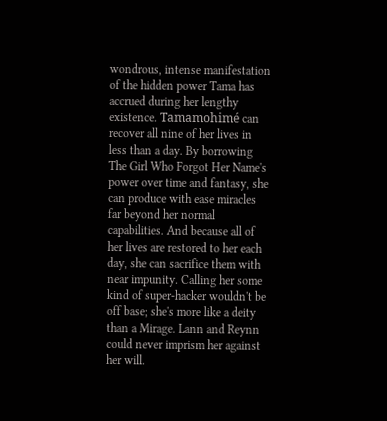wondrous, intense manifestation of the hidden power Tama has accrued during her lengthy existence. Tamamohimé can recover all nine of her lives in less than a day. By borrowing The Girl Who Forgot Her Name's power over time and fantasy, she can produce with ease miracles far beyond her normal capabilities. And because all of her lives are restored to her each day, she can sacrifice them with near impunity. Calling her some kind of super-hacker wouldn't be off base; she's more like a deity than a Mirage. Lann and Reynn could never imprism her against her will.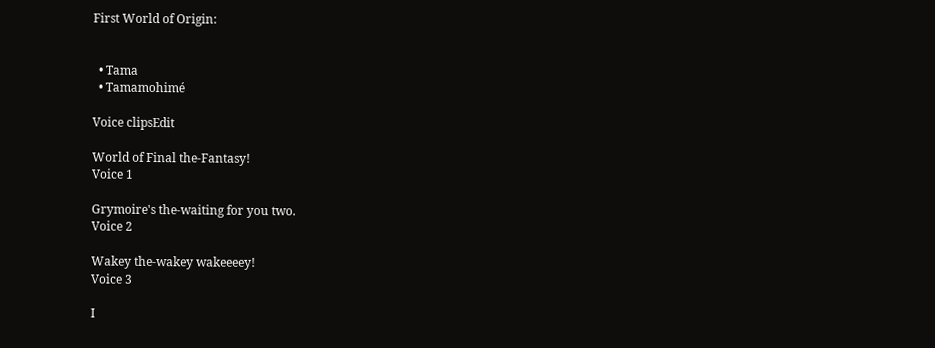First World of Origin:


  • Tama
  • Tamamohimé

Voice clipsEdit

World of Final the-Fantasy!
Voice 1

Grymoire's the-waiting for you two.
Voice 2

Wakey the-wakey wakeeeey!
Voice 3

I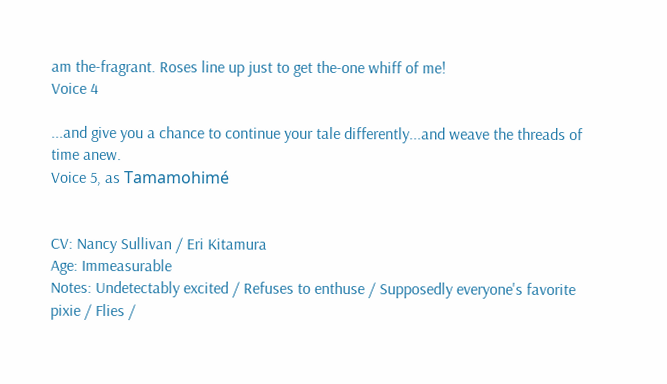am the-fragrant. Roses line up just to get the-one whiff of me!
Voice 4

...and give you a chance to continue your tale differently...and weave the threads of time anew.
Voice 5, as Tamamohimé


CV: Nancy Sullivan / Eri Kitamura
Age: Immeasurable
Notes: Undetectably excited / Refuses to enthuse / Supposedly everyone's favorite pixie / Flies /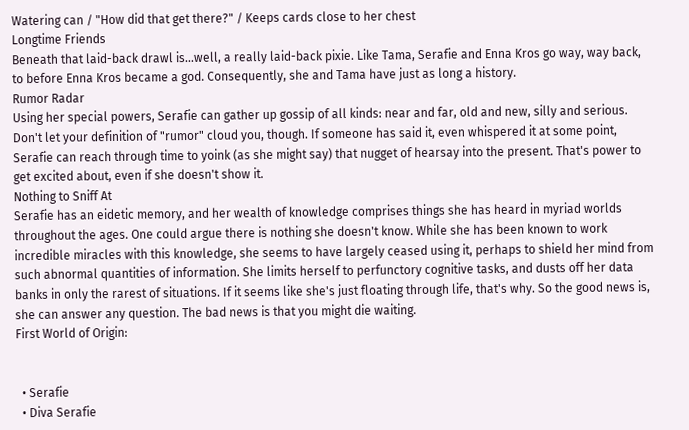Watering can / "How did that get there?" / Keeps cards close to her chest
Longtime Friends
Beneath that laid-back drawl is...well, a really laid-back pixie. Like Tama, Serafie and Enna Kros go way, way back, to before Enna Kros became a god. Consequently, she and Tama have just as long a history.
Rumor Radar
Using her special powers, Serafie can gather up gossip of all kinds: near and far, old and new, silly and serious. Don't let your definition of "rumor" cloud you, though. If someone has said it, even whispered it at some point, Serafie can reach through time to yoink (as she might say) that nugget of hearsay into the present. That's power to get excited about, even if she doesn't show it.
Nothing to Sniff At
Serafie has an eidetic memory, and her wealth of knowledge comprises things she has heard in myriad worlds throughout the ages. One could argue there is nothing she doesn't know. While she has been known to work incredible miracles with this knowledge, she seems to have largely ceased using it, perhaps to shield her mind from such abnormal quantities of information. She limits herself to perfunctory cognitive tasks, and dusts off her data banks in only the rarest of situations. If it seems like she's just floating through life, that's why. So the good news is, she can answer any question. The bad news is that you might die waiting.
First World of Origin:


  • Serafie
  • Diva Serafie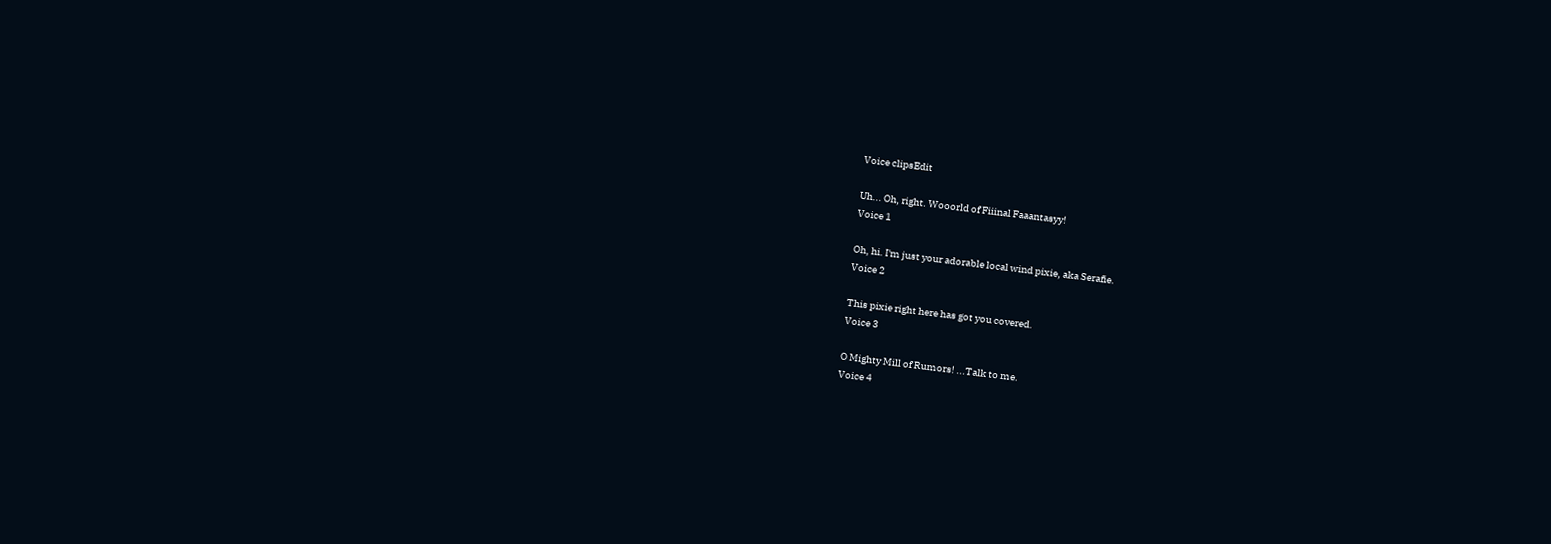Voice clipsEdit

Uh... Oh, right. Wooorld of Fiiinal Faaantasyy!
Voice 1

Oh, hi. I'm just your adorable local wind pixie, aka Serafie.
Voice 2

This pixie right here has got you covered.
Voice 3

O Mighty Mill of Rumors! ...Talk to me.
Voice 4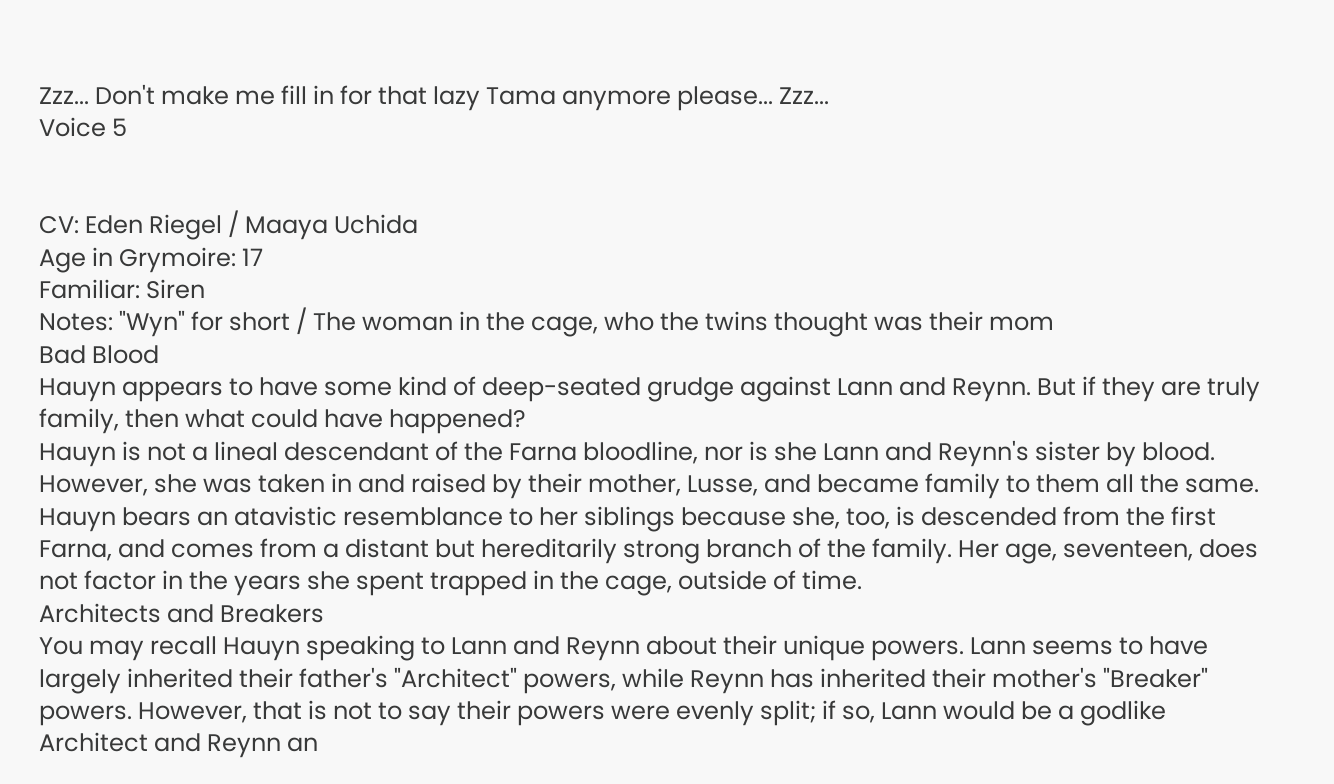Zzz... Don't make me fill in for that lazy Tama anymore please... Zzz...
Voice 5


CV: Eden Riegel / Maaya Uchida
Age in Grymoire: 17
Familiar: Siren
Notes: "Wyn" for short / The woman in the cage, who the twins thought was their mom
Bad Blood
Hauyn appears to have some kind of deep-seated grudge against Lann and Reynn. But if they are truly family, then what could have happened?
Hauyn is not a lineal descendant of the Farna bloodline, nor is she Lann and Reynn's sister by blood. However, she was taken in and raised by their mother, Lusse, and became family to them all the same.
Hauyn bears an atavistic resemblance to her siblings because she, too, is descended from the first Farna, and comes from a distant but hereditarily strong branch of the family. Her age, seventeen, does not factor in the years she spent trapped in the cage, outside of time.
Architects and Breakers
You may recall Hauyn speaking to Lann and Reynn about their unique powers. Lann seems to have largely inherited their father's "Architect" powers, while Reynn has inherited their mother's "Breaker" powers. However, that is not to say their powers were evenly split; if so, Lann would be a godlike Architect and Reynn an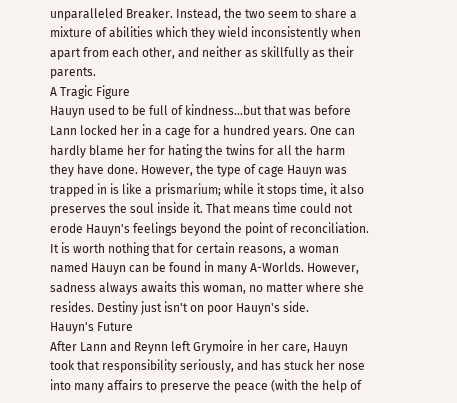unparalleled Breaker. Instead, the two seem to share a mixture of abilities which they wield inconsistently when apart from each other, and neither as skillfully as their parents.
A Tragic Figure
Hauyn used to be full of kindness...but that was before Lann locked her in a cage for a hundred years. One can hardly blame her for hating the twins for all the harm they have done. However, the type of cage Hauyn was trapped in is like a prismarium; while it stops time, it also preserves the soul inside it. That means time could not erode Hauyn's feelings beyond the point of reconciliation.
It is worth nothing that for certain reasons, a woman named Hauyn can be found in many A-Worlds. However, sadness always awaits this woman, no matter where she resides. Destiny just isn't on poor Hauyn's side.
Hauyn's Future
After Lann and Reynn left Grymoire in her care, Hauyn took that responsibility seriously, and has stuck her nose into many affairs to preserve the peace (with the help of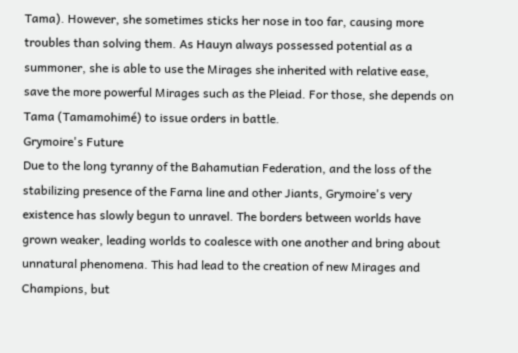Tama). However, she sometimes sticks her nose in too far, causing more troubles than solving them. As Hauyn always possessed potential as a summoner, she is able to use the Mirages she inherited with relative ease, save the more powerful Mirages such as the Pleiad. For those, she depends on Tama (Tamamohimé) to issue orders in battle.
Grymoire's Future
Due to the long tyranny of the Bahamutian Federation, and the loss of the stabilizing presence of the Farna line and other Jiants, Grymoire's very existence has slowly begun to unravel. The borders between worlds have grown weaker, leading worlds to coalesce with one another and bring about unnatural phenomena. This had lead to the creation of new Mirages and Champions, but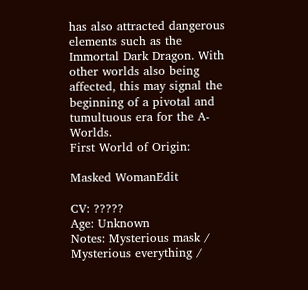has also attracted dangerous elements such as the Immortal Dark Dragon. With other worlds also being affected, this may signal the beginning of a pivotal and tumultuous era for the A-Worlds.
First World of Origin:

Masked WomanEdit

CV: ?????
Age: Unknown
Notes: Mysterious mask / Mysterious everything /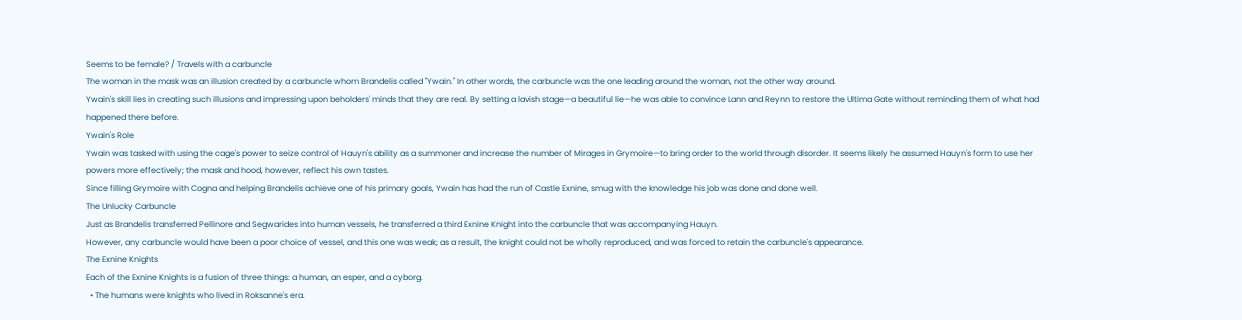Seems to be female? / Travels with a carbuncle
The woman in the mask was an illusion created by a carbuncle whom Brandelis called "Ywain." In other words, the carbuncle was the one leading around the woman, not the other way around.
Ywain's skill lies in creating such illusions and impressing upon beholders' minds that they are real. By setting a lavish stage—a beautiful lie—he was able to convince Lann and Reynn to restore the Ultima Gate without reminding them of what had happened there before.
Ywain's Role
Ywain was tasked with using the cage's power to seize control of Hauyn's ability as a summoner and increase the number of Mirages in Grymoire—to bring order to the world through disorder. It seems likely he assumed Hauyn's form to use her powers more effectively; the mask and hood, however, reflect his own tastes.
Since filling Grymoire with Cogna and helping Brandelis achieve one of his primary goals, Ywain has had the run of Castle Exnine, smug with the knowledge his job was done and done well.
The Unlucky Carbuncle
Just as Brandelis transferred Pellinore and Segwarides into human vessels, he transferred a third Exnine Knight into the carbuncle that was accompanying Hauyn.
However, any carbuncle would have been a poor choice of vessel, and this one was weak; as a result, the knight could not be wholly reproduced, and was forced to retain the carbuncle's appearance.
The Exnine Knights
Each of the Exnine Knights is a fusion of three things: a human, an esper, and a cyborg.
  • The humans were knights who lived in Roksanne's era.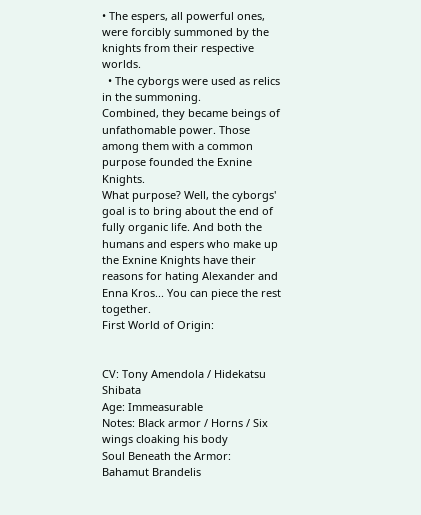• The espers, all powerful ones, were forcibly summoned by the knights from their respective worlds.
  • The cyborgs were used as relics in the summoning.
Combined, they became beings of unfathomable power. Those among them with a common purpose founded the Exnine Knights.
What purpose? Well, the cyborgs' goal is to bring about the end of fully organic life. And both the humans and espers who make up the Exnine Knights have their reasons for hating Alexander and Enna Kros... You can piece the rest together.
First World of Origin:


CV: Tony Amendola / Hidekatsu Shibata
Age: Immeasurable
Notes: Black armor / Horns / Six wings cloaking his body
Soul Beneath the Armor:
Bahamut Brandelis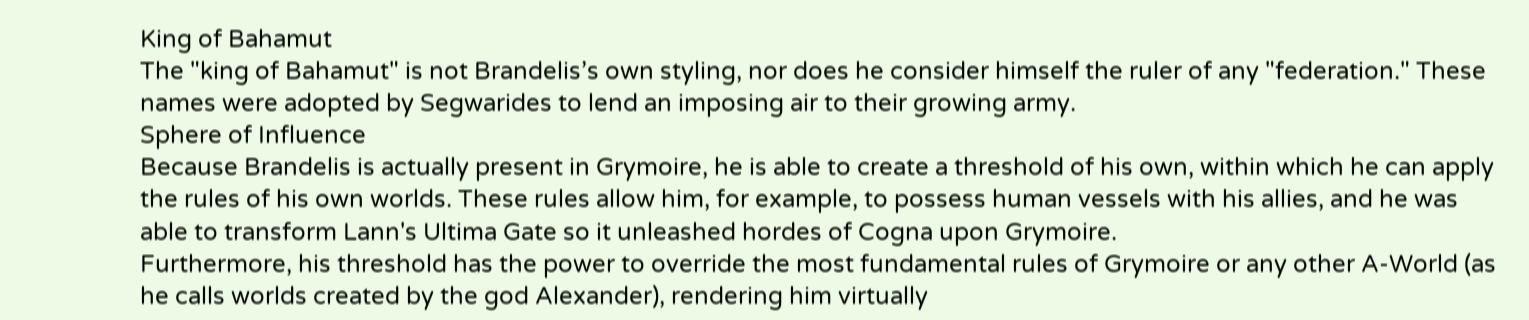King of Bahamut
The "king of Bahamut" is not Brandelis’s own styling, nor does he consider himself the ruler of any "federation." These names were adopted by Segwarides to lend an imposing air to their growing army.
Sphere of Influence
Because Brandelis is actually present in Grymoire, he is able to create a threshold of his own, within which he can apply the rules of his own worlds. These rules allow him, for example, to possess human vessels with his allies, and he was able to transform Lann's Ultima Gate so it unleashed hordes of Cogna upon Grymoire.
Furthermore, his threshold has the power to override the most fundamental rules of Grymoire or any other A-World (as he calls worlds created by the god Alexander), rendering him virtually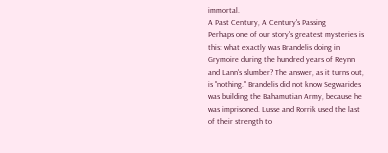immortal.
A Past Century, A Century's Passing
Perhaps one of our story's greatest mysteries is this: what exactly was Brandelis doing in Grymoire during the hundred years of Reynn and Lann's slumber? The answer, as it turns out, is "nothing." Brandelis did not know Segwarides was building the Bahamutian Army, because he was imprisoned. Lusse and Rorrik used the last of their strength to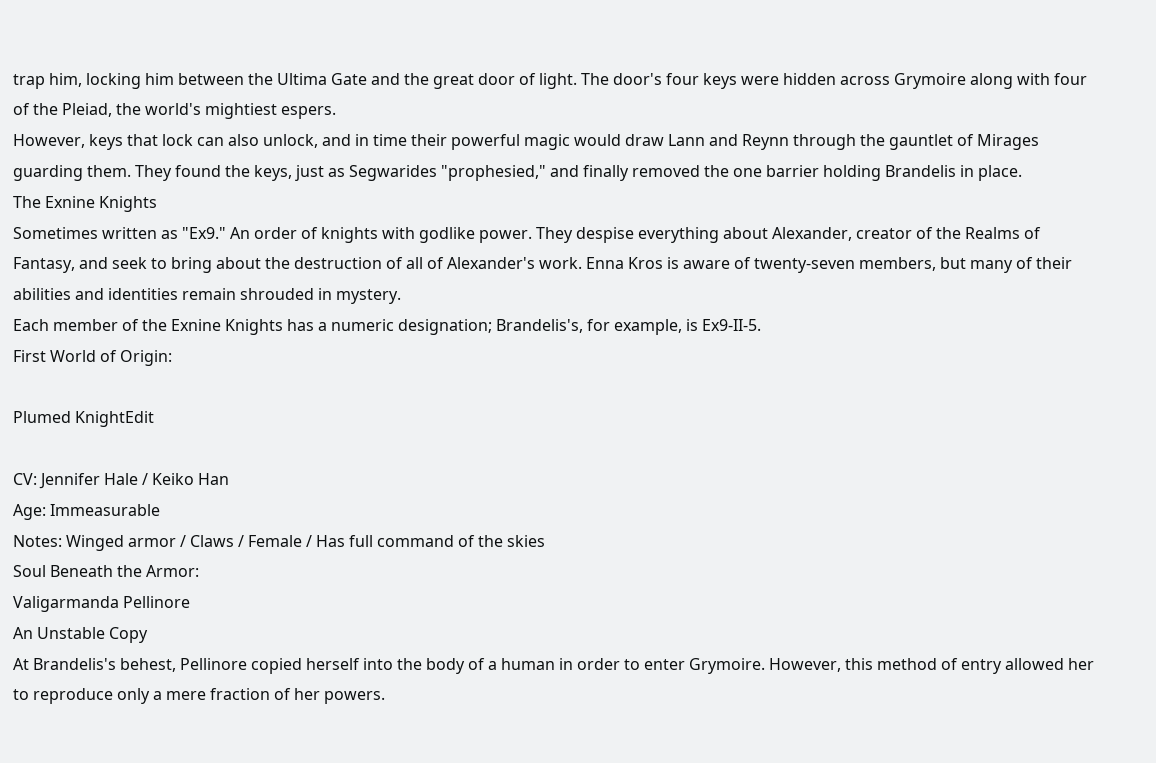trap him, locking him between the Ultima Gate and the great door of light. The door's four keys were hidden across Grymoire along with four of the Pleiad, the world's mightiest espers.
However, keys that lock can also unlock, and in time their powerful magic would draw Lann and Reynn through the gauntlet of Mirages guarding them. They found the keys, just as Segwarides "prophesied," and finally removed the one barrier holding Brandelis in place.
The Exnine Knights
Sometimes written as "Ex9." An order of knights with godlike power. They despise everything about Alexander, creator of the Realms of Fantasy, and seek to bring about the destruction of all of Alexander's work. Enna Kros is aware of twenty-seven members, but many of their abilities and identities remain shrouded in mystery.
Each member of the Exnine Knights has a numeric designation; Brandelis's, for example, is Ex9-II-5.
First World of Origin:

Plumed KnightEdit

CV: Jennifer Hale / Keiko Han
Age: Immeasurable
Notes: Winged armor / Claws / Female / Has full command of the skies
Soul Beneath the Armor:
Valigarmanda Pellinore
An Unstable Copy
At Brandelis's behest, Pellinore copied herself into the body of a human in order to enter Grymoire. However, this method of entry allowed her to reproduce only a mere fraction of her powers.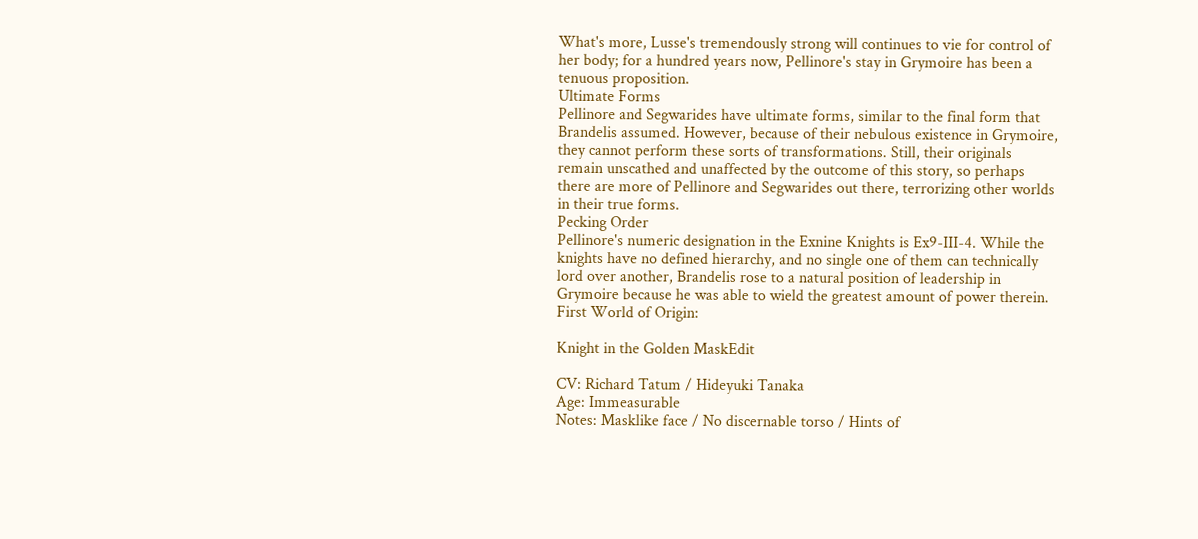What's more, Lusse's tremendously strong will continues to vie for control of her body; for a hundred years now, Pellinore's stay in Grymoire has been a tenuous proposition.
Ultimate Forms
Pellinore and Segwarides have ultimate forms, similar to the final form that Brandelis assumed. However, because of their nebulous existence in Grymoire, they cannot perform these sorts of transformations. Still, their originals remain unscathed and unaffected by the outcome of this story, so perhaps there are more of Pellinore and Segwarides out there, terrorizing other worlds in their true forms.
Pecking Order
Pellinore's numeric designation in the Exnine Knights is Ex9-III-4. While the knights have no defined hierarchy, and no single one of them can technically lord over another, Brandelis rose to a natural position of leadership in Grymoire because he was able to wield the greatest amount of power therein.
First World of Origin:

Knight in the Golden MaskEdit

CV: Richard Tatum / Hideyuki Tanaka
Age: Immeasurable
Notes: Masklike face / No discernable torso / Hints of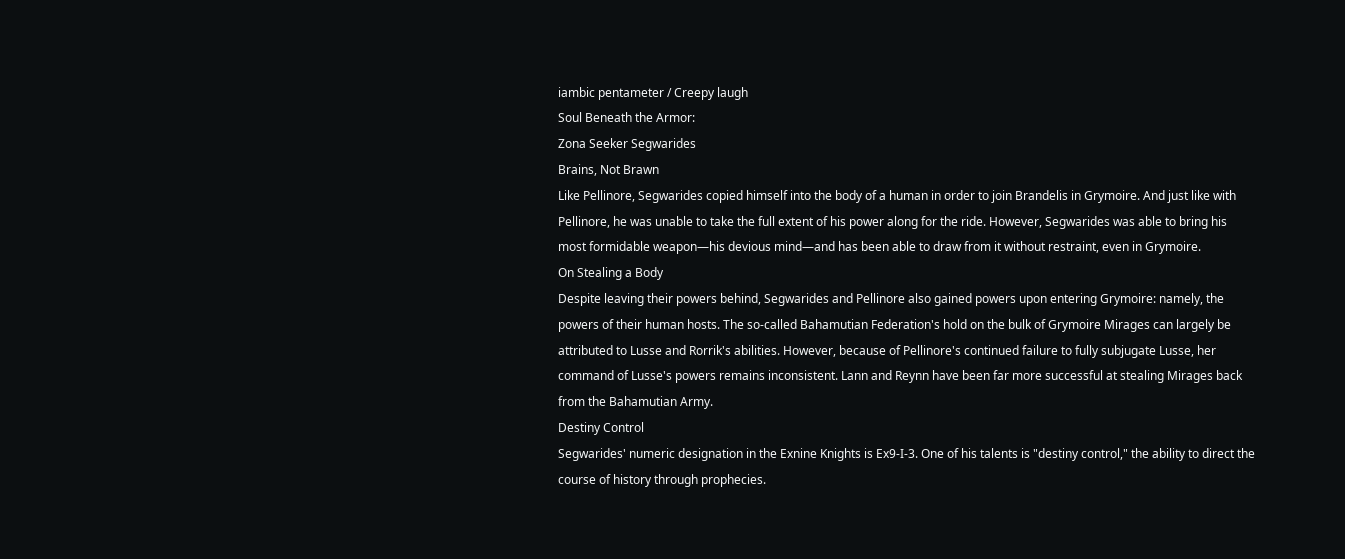iambic pentameter / Creepy laugh
Soul Beneath the Armor:
Zona Seeker Segwarides
Brains, Not Brawn
Like Pellinore, Segwarides copied himself into the body of a human in order to join Brandelis in Grymoire. And just like with Pellinore, he was unable to take the full extent of his power along for the ride. However, Segwarides was able to bring his most formidable weapon—his devious mind—and has been able to draw from it without restraint, even in Grymoire.
On Stealing a Body
Despite leaving their powers behind, Segwarides and Pellinore also gained powers upon entering Grymoire: namely, the powers of their human hosts. The so-called Bahamutian Federation's hold on the bulk of Grymoire Mirages can largely be attributed to Lusse and Rorrik's abilities. However, because of Pellinore's continued failure to fully subjugate Lusse, her command of Lusse's powers remains inconsistent. Lann and Reynn have been far more successful at stealing Mirages back from the Bahamutian Army.
Destiny Control
Segwarides' numeric designation in the Exnine Knights is Ex9-I-3. One of his talents is "destiny control," the ability to direct the course of history through prophecies.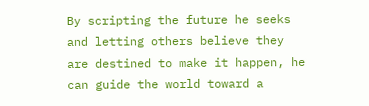By scripting the future he seeks and letting others believe they are destined to make it happen, he can guide the world toward a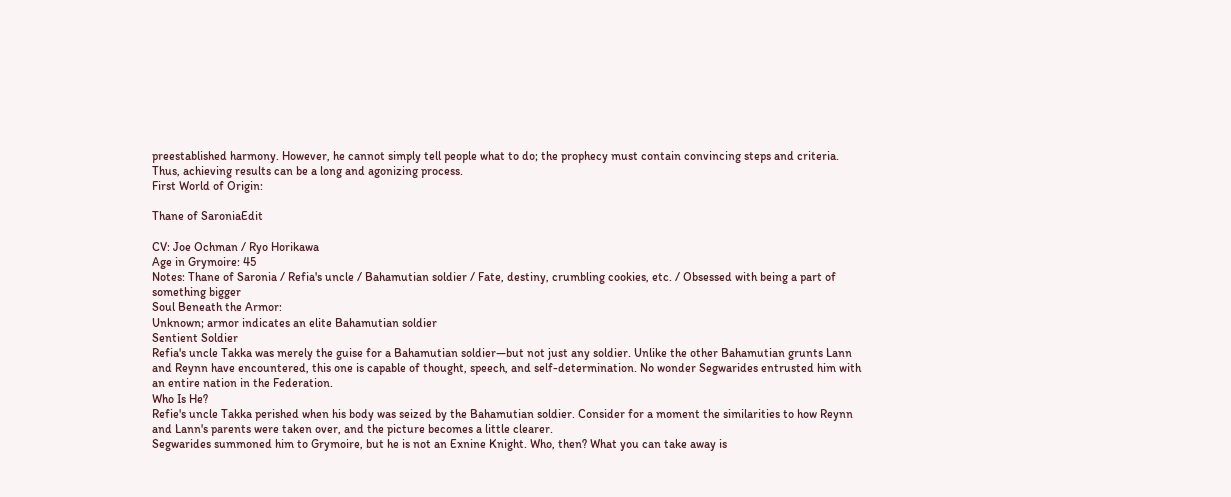preestablished harmony. However, he cannot simply tell people what to do; the prophecy must contain convincing steps and criteria. Thus, achieving results can be a long and agonizing process.
First World of Origin:

Thane of SaroniaEdit

CV: Joe Ochman / Ryo Horikawa
Age in Grymoire: 45
Notes: Thane of Saronia / Refia's uncle / Bahamutian soldier / Fate, destiny, crumbling cookies, etc. / Obsessed with being a part of something bigger
Soul Beneath the Armor:
Unknown; armor indicates an elite Bahamutian soldier
Sentient Soldier
Refia's uncle Takka was merely the guise for a Bahamutian soldier—but not just any soldier. Unlike the other Bahamutian grunts Lann and Reynn have encountered, this one is capable of thought, speech, and self-determination. No wonder Segwarides entrusted him with an entire nation in the Federation.
Who Is He?
Refie's uncle Takka perished when his body was seized by the Bahamutian soldier. Consider for a moment the similarities to how Reynn and Lann's parents were taken over, and the picture becomes a little clearer.
Segwarides summoned him to Grymoire, but he is not an Exnine Knight. Who, then? What you can take away is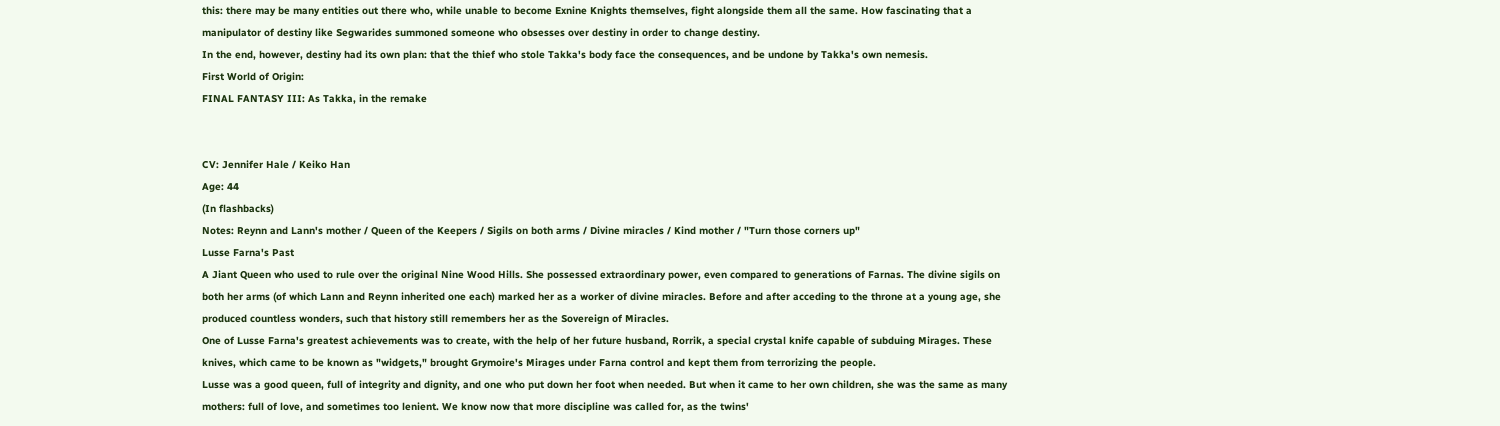this: there may be many entities out there who, while unable to become Exnine Knights themselves, fight alongside them all the same. How fascinating that a manipulator of destiny like Segwarides summoned someone who obsesses over destiny in order to change destiny.
In the end, however, destiny had its own plan: that the thief who stole Takka's body face the consequences, and be undone by Takka's own nemesis.
First World of Origin:
FINAL FANTASY III: As Takka, in the remake


CV: Jennifer Hale / Keiko Han
Age: 44
(In flashbacks)
Notes: Reynn and Lann's mother / Queen of the Keepers / Sigils on both arms / Divine miracles / Kind mother / "Turn those corners up"
Lusse Farna's Past
A Jiant Queen who used to rule over the original Nine Wood Hills. She possessed extraordinary power, even compared to generations of Farnas. The divine sigils on both her arms (of which Lann and Reynn inherited one each) marked her as a worker of divine miracles. Before and after acceding to the throne at a young age, she produced countless wonders, such that history still remembers her as the Sovereign of Miracles.
One of Lusse Farna's greatest achievements was to create, with the help of her future husband, Rorrik, a special crystal knife capable of subduing Mirages. These knives, which came to be known as "widgets," brought Grymoire's Mirages under Farna control and kept them from terrorizing the people.
Lusse was a good queen, full of integrity and dignity, and one who put down her foot when needed. But when it came to her own children, she was the same as many mothers: full of love, and sometimes too lenient. We know now that more discipline was called for, as the twins'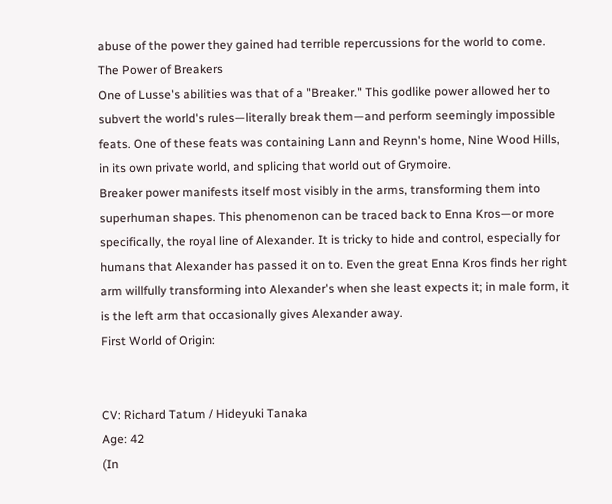abuse of the power they gained had terrible repercussions for the world to come.
The Power of Breakers
One of Lusse's abilities was that of a "Breaker." This godlike power allowed her to subvert the world's rules—literally break them—and perform seemingly impossible feats. One of these feats was containing Lann and Reynn's home, Nine Wood Hills, in its own private world, and splicing that world out of Grymoire.
Breaker power manifests itself most visibly in the arms, transforming them into superhuman shapes. This phenomenon can be traced back to Enna Kros—or more specifically, the royal line of Alexander. It is tricky to hide and control, especially for humans that Alexander has passed it on to. Even the great Enna Kros finds her right arm willfully transforming into Alexander's when she least expects it; in male form, it is the left arm that occasionally gives Alexander away.
First World of Origin:


CV: Richard Tatum / Hideyuki Tanaka
Age: 42
(In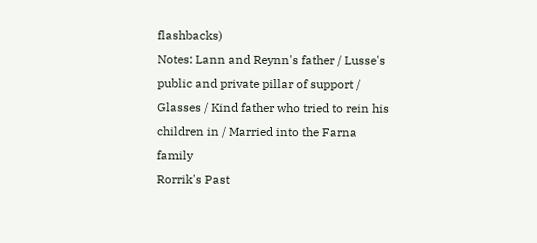flashbacks)
Notes: Lann and Reynn's father / Lusse's public and private pillar of support / Glasses / Kind father who tried to rein his children in / Married into the Farna family
Rorrik's Past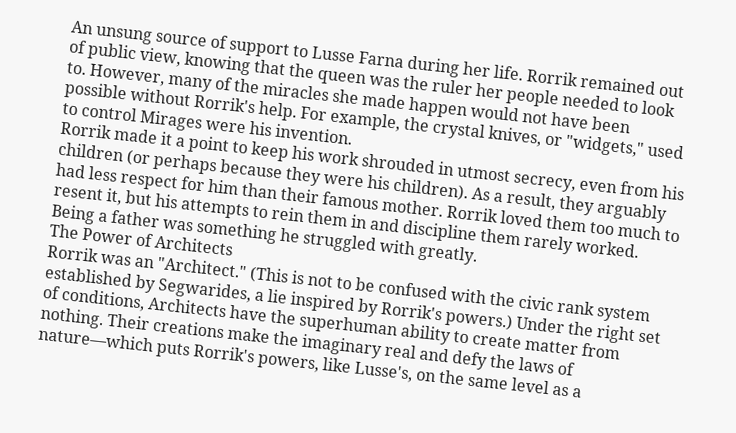An unsung source of support to Lusse Farna during her life. Rorrik remained out of public view, knowing that the queen was the ruler her people needed to look to. However, many of the miracles she made happen would not have been possible without Rorrik's help. For example, the crystal knives, or "widgets," used to control Mirages were his invention.
Rorrik made it a point to keep his work shrouded in utmost secrecy, even from his children (or perhaps because they were his children). As a result, they arguably had less respect for him than their famous mother. Rorrik loved them too much to resent it, but his attempts to rein them in and discipline them rarely worked. Being a father was something he struggled with greatly.
The Power of Architects
Rorrik was an "Architect." (This is not to be confused with the civic rank system established by Segwarides, a lie inspired by Rorrik's powers.) Under the right set of conditions, Architects have the superhuman ability to create matter from nothing. Their creations make the imaginary real and defy the laws of nature—which puts Rorrik's powers, like Lusse's, on the same level as a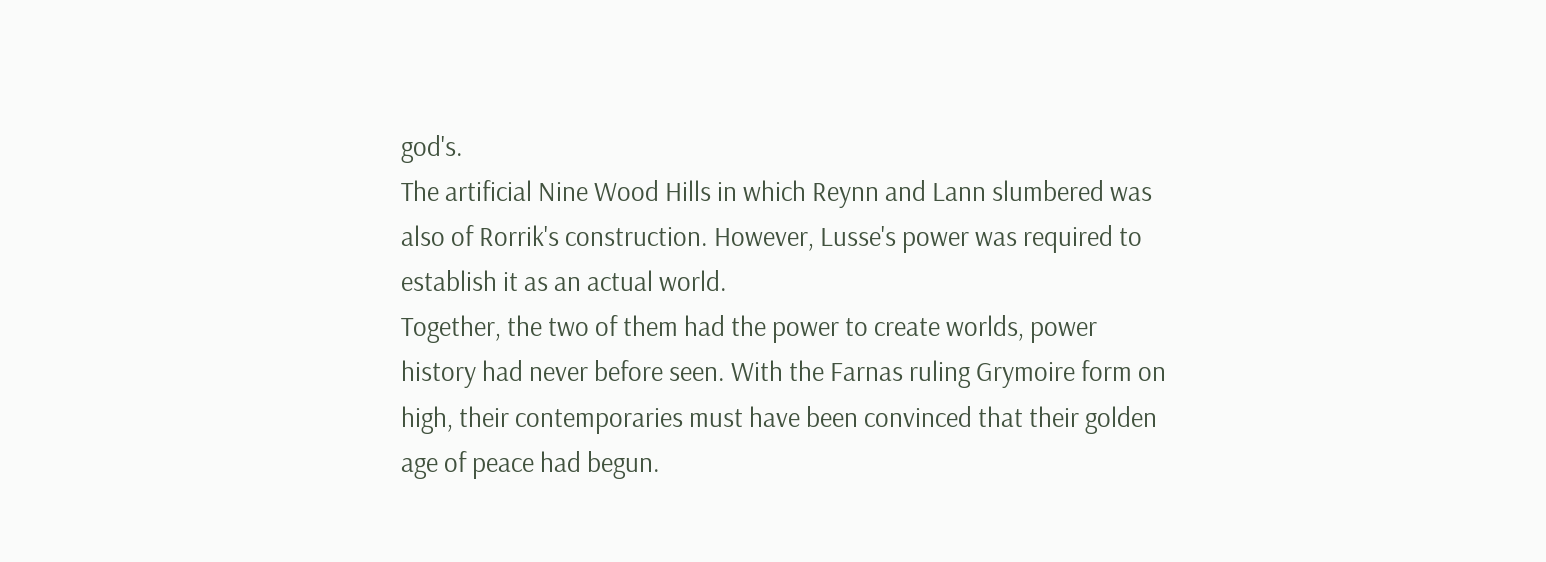god's.
The artificial Nine Wood Hills in which Reynn and Lann slumbered was also of Rorrik's construction. However, Lusse's power was required to establish it as an actual world.
Together, the two of them had the power to create worlds, power history had never before seen. With the Farnas ruling Grymoire form on high, their contemporaries must have been convinced that their golden age of peace had begun.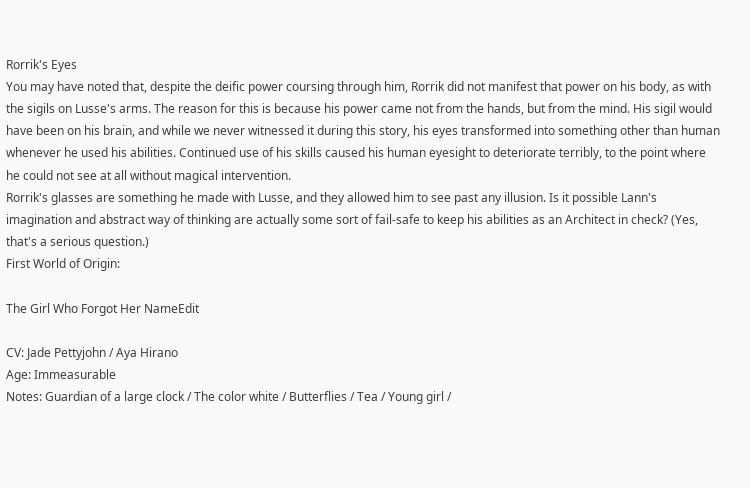Rorrik's Eyes
You may have noted that, despite the deific power coursing through him, Rorrik did not manifest that power on his body, as with the sigils on Lusse's arms. The reason for this is because his power came not from the hands, but from the mind. His sigil would have been on his brain, and while we never witnessed it during this story, his eyes transformed into something other than human whenever he used his abilities. Continued use of his skills caused his human eyesight to deteriorate terribly, to the point where he could not see at all without magical intervention.
Rorrik's glasses are something he made with Lusse, and they allowed him to see past any illusion. Is it possible Lann's imagination and abstract way of thinking are actually some sort of fail-safe to keep his abilities as an Architect in check? (Yes, that's a serious question.)
First World of Origin:

The Girl Who Forgot Her NameEdit

CV: Jade Pettyjohn / Aya Hirano
Age: Immeasurable
Notes: Guardian of a large clock / The color white / Butterflies / Tea / Young girl /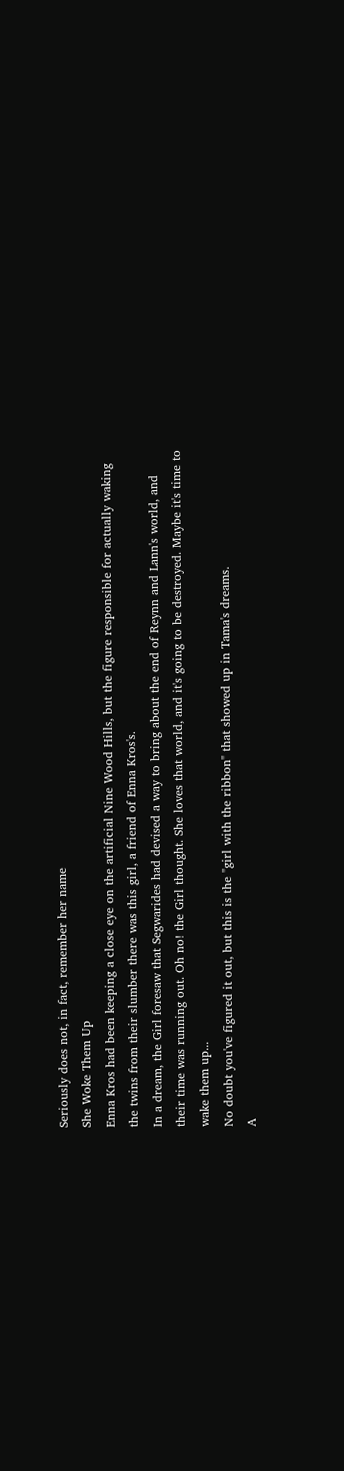Seriously does not, in fact, remember her name
She Woke Them Up
Enna Kros had been keeping a close eye on the artificial Nine Wood Hills, but the figure responsible for actually waking the twins from their slumber there was this girl, a friend of Enna Kros's.
In a dream, the Girl foresaw that Segwarides had devised a way to bring about the end of Reynn and Lann's world, and their time was running out. Oh no! the Girl thought. She loves that world, and it's going to be destroyed. Maybe it's time to wake them up...
No doubt you've figured it out, but this is the "girl with the ribbon" that showed up in Tama's dreams.
A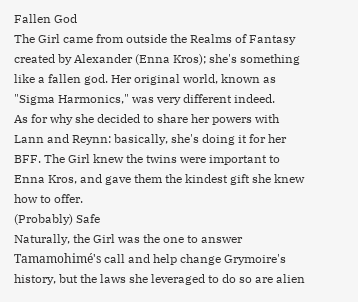Fallen God
The Girl came from outside the Realms of Fantasy created by Alexander (Enna Kros); she's something like a fallen god. Her original world, known as "Sigma Harmonics," was very different indeed.
As for why she decided to share her powers with Lann and Reynn: basically, she's doing it for her BFF. The Girl knew the twins were important to Enna Kros, and gave them the kindest gift she knew how to offer.
(Probably) Safe
Naturally, the Girl was the one to answer Tamamohimé's call and help change Grymoire's history, but the laws she leveraged to do so are alien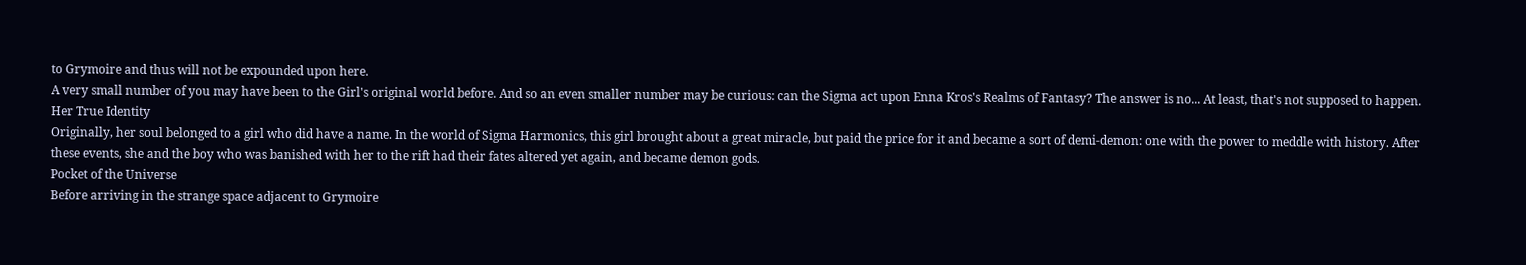to Grymoire and thus will not be expounded upon here.
A very small number of you may have been to the Girl's original world before. And so an even smaller number may be curious: can the Sigma act upon Enna Kros's Realms of Fantasy? The answer is no... At least, that's not supposed to happen.
Her True Identity
Originally, her soul belonged to a girl who did have a name. In the world of Sigma Harmonics, this girl brought about a great miracle, but paid the price for it and became a sort of demi-demon: one with the power to meddle with history. After these events, she and the boy who was banished with her to the rift had their fates altered yet again, and became demon gods.
Pocket of the Universe
Before arriving in the strange space adjacent to Grymoire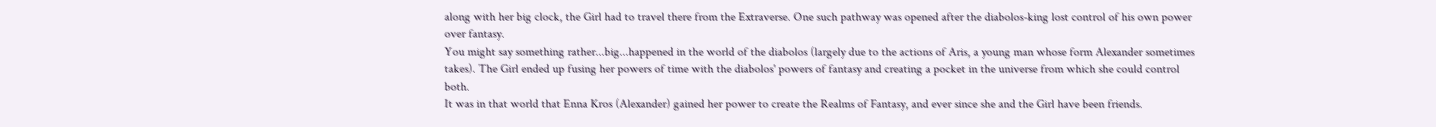along with her big clock, the Girl had to travel there from the Extraverse. One such pathway was opened after the diabolos-king lost control of his own power over fantasy.
You might say something rather...big...happened in the world of the diabolos (largely due to the actions of Aris, a young man whose form Alexander sometimes takes). The Girl ended up fusing her powers of time with the diabolos' powers of fantasy and creating a pocket in the universe from which she could control both.
It was in that world that Enna Kros (Alexander) gained her power to create the Realms of Fantasy, and ever since she and the Girl have been friends.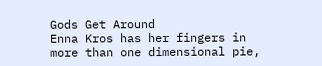Gods Get Around
Enna Kros has her fingers in more than one dimensional pie,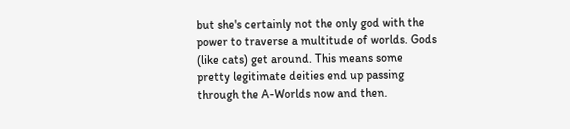but she's certainly not the only god with the power to traverse a multitude of worlds. Gods (like cats) get around. This means some pretty legitimate deities end up passing through the A-Worlds now and then.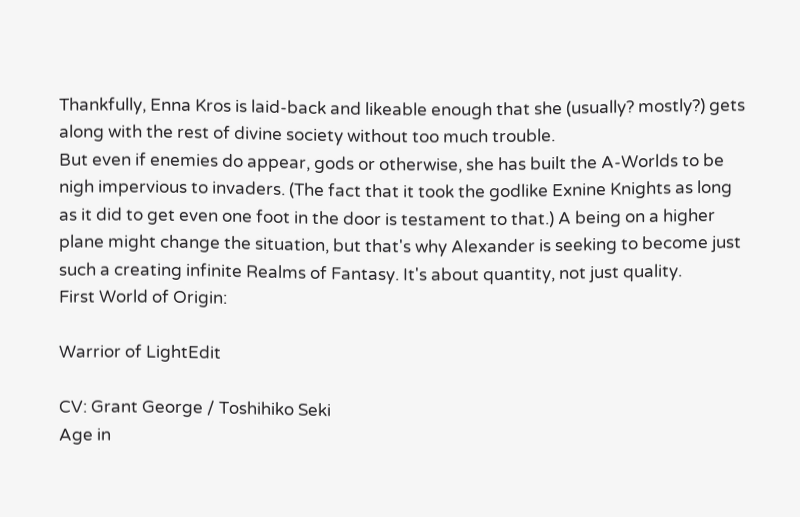Thankfully, Enna Kros is laid-back and likeable enough that she (usually? mostly?) gets along with the rest of divine society without too much trouble.
But even if enemies do appear, gods or otherwise, she has built the A-Worlds to be nigh impervious to invaders. (The fact that it took the godlike Exnine Knights as long as it did to get even one foot in the door is testament to that.) A being on a higher plane might change the situation, but that's why Alexander is seeking to become just such a creating infinite Realms of Fantasy. It's about quantity, not just quality.
First World of Origin:

Warrior of LightEdit

CV: Grant George / Toshihiko Seki
Age in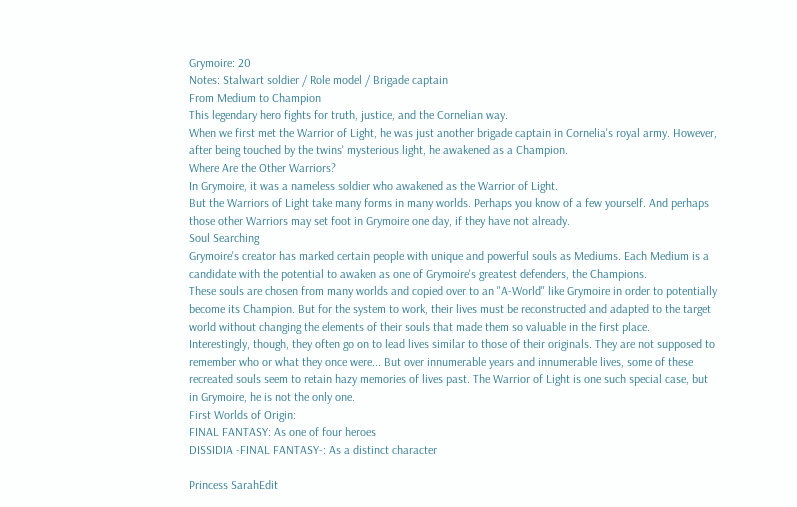Grymoire: 20
Notes: Stalwart soldier / Role model / Brigade captain
From Medium to Champion
This legendary hero fights for truth, justice, and the Cornelian way.
When we first met the Warrior of Light, he was just another brigade captain in Cornelia's royal army. However, after being touched by the twins' mysterious light, he awakened as a Champion.
Where Are the Other Warriors?
In Grymoire, it was a nameless soldier who awakened as the Warrior of Light.
But the Warriors of Light take many forms in many worlds. Perhaps you know of a few yourself. And perhaps those other Warriors may set foot in Grymoire one day, if they have not already.
Soul Searching
Grymoire's creator has marked certain people with unique and powerful souls as Mediums. Each Medium is a candidate with the potential to awaken as one of Grymoire's greatest defenders, the Champions.
These souls are chosen from many worlds and copied over to an "A-World" like Grymoire in order to potentially become its Champion. But for the system to work, their lives must be reconstructed and adapted to the target world without changing the elements of their souls that made them so valuable in the first place.
Interestingly, though, they often go on to lead lives similar to those of their originals. They are not supposed to remember who or what they once were... But over innumerable years and innumerable lives, some of these recreated souls seem to retain hazy memories of lives past. The Warrior of Light is one such special case, but in Grymoire, he is not the only one.
First Worlds of Origin:
FINAL FANTASY: As one of four heroes
DISSIDIA -FINAL FANTASY-: As a distinct character

Princess SarahEdit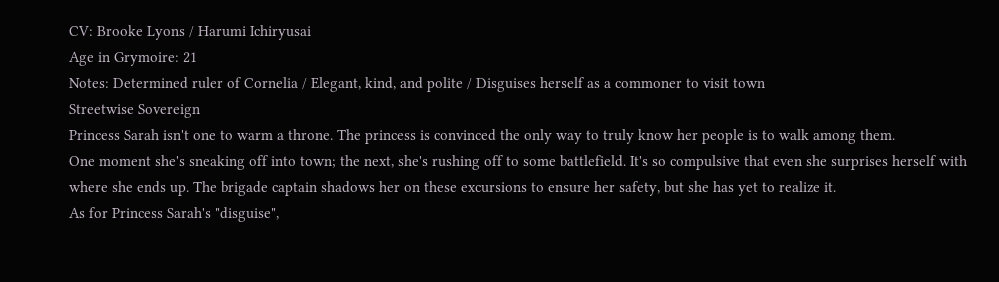CV: Brooke Lyons / Harumi Ichiryusai
Age in Grymoire: 21
Notes: Determined ruler of Cornelia / Elegant, kind, and polite / Disguises herself as a commoner to visit town
Streetwise Sovereign
Princess Sarah isn't one to warm a throne. The princess is convinced the only way to truly know her people is to walk among them.
One moment she's sneaking off into town; the next, she's rushing off to some battlefield. It's so compulsive that even she surprises herself with where she ends up. The brigade captain shadows her on these excursions to ensure her safety, but she has yet to realize it.
As for Princess Sarah's "disguise",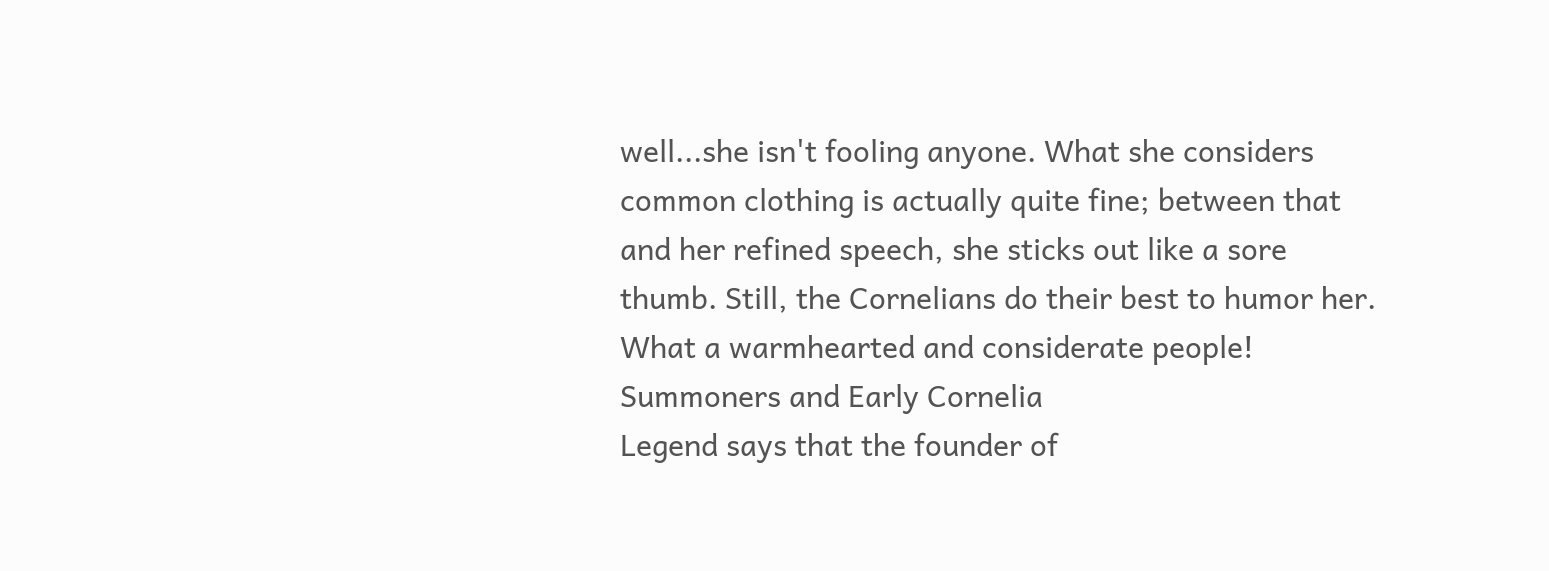well...she isn't fooling anyone. What she considers common clothing is actually quite fine; between that and her refined speech, she sticks out like a sore thumb. Still, the Cornelians do their best to humor her. What a warmhearted and considerate people!
Summoners and Early Cornelia
Legend says that the founder of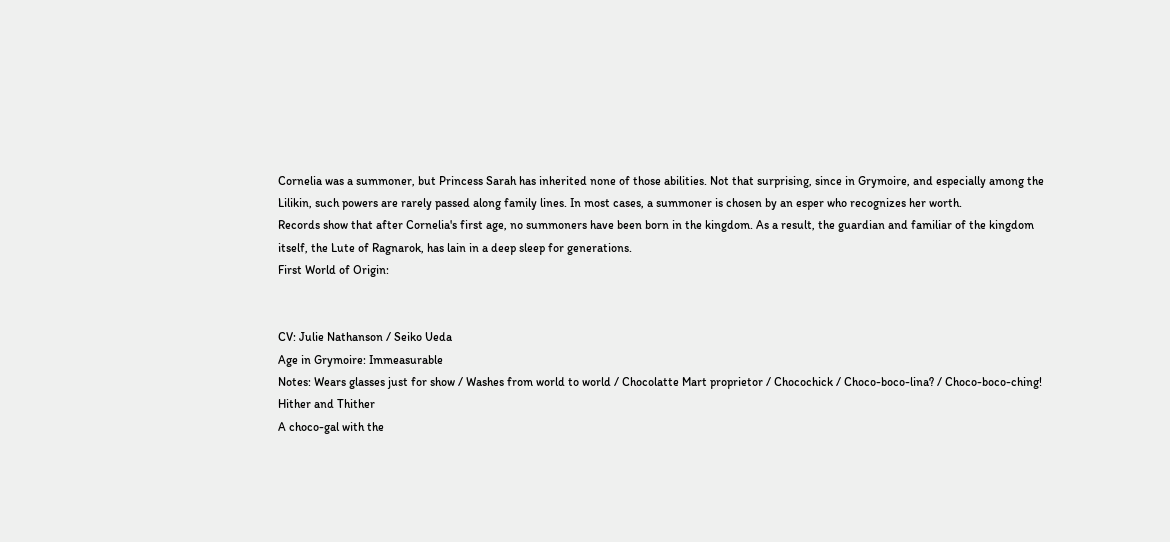Cornelia was a summoner, but Princess Sarah has inherited none of those abilities. Not that surprising, since in Grymoire, and especially among the Lilikin, such powers are rarely passed along family lines. In most cases, a summoner is chosen by an esper who recognizes her worth.
Records show that after Cornelia's first age, no summoners have been born in the kingdom. As a result, the guardian and familiar of the kingdom itself, the Lute of Ragnarok, has lain in a deep sleep for generations.
First World of Origin:


CV: Julie Nathanson / Seiko Ueda
Age in Grymoire: Immeasurable
Notes: Wears glasses just for show / Washes from world to world / Chocolatte Mart proprietor / Chocochick / Choco-boco-lina? / Choco-boco-ching!
Hither and Thither
A choco-gal with the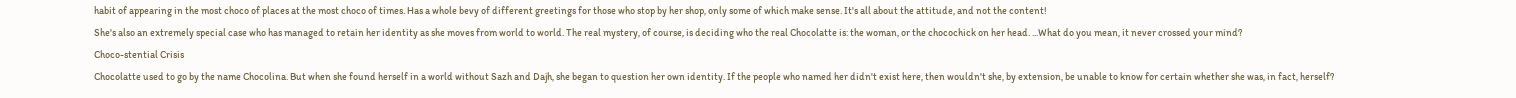habit of appearing in the most choco of places at the most choco of times. Has a whole bevy of different greetings for those who stop by her shop, only some of which make sense. It's all about the attitude, and not the content!
She's also an extremely special case who has managed to retain her identity as she moves from world to world. The real mystery, of course, is deciding who the real Chocolatte is: the woman, or the chocochick on her head. ...What do you mean, it never crossed your mind?
Choco-stential Crisis
Chocolatte used to go by the name Chocolina. But when she found herself in a world without Sazh and Dajh, she began to question her own identity. If the people who named her didn't exist here, then wouldn't she, by extension, be unable to know for certain whether she was, in fact, herself?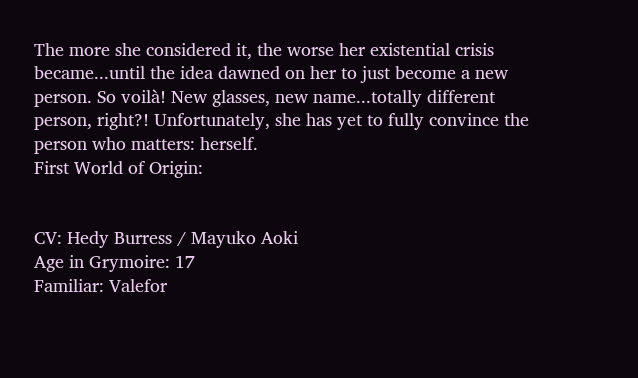The more she considered it, the worse her existential crisis became...until the idea dawned on her to just become a new person. So voilà! New glasses, new name...totally different person, right?! Unfortunately, she has yet to fully convince the person who matters: herself.
First World of Origin:


CV: Hedy Burress / Mayuko Aoki
Age in Grymoire: 17
Familiar: Valefor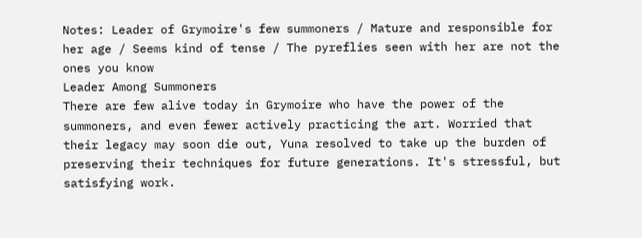Notes: Leader of Grymoire's few summoners / Mature and responsible for her age / Seems kind of tense / The pyreflies seen with her are not the ones you know
Leader Among Summoners
There are few alive today in Grymoire who have the power of the summoners, and even fewer actively practicing the art. Worried that their legacy may soon die out, Yuna resolved to take up the burden of preserving their techniques for future generations. It's stressful, but satisfying work.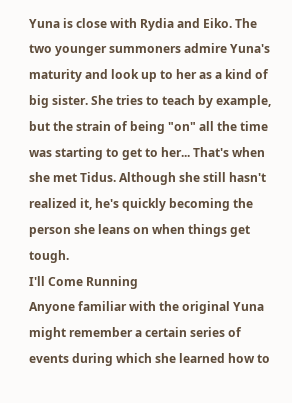Yuna is close with Rydia and Eiko. The two younger summoners admire Yuna's maturity and look up to her as a kind of big sister. She tries to teach by example, but the strain of being "on" all the time was starting to get to her... That's when she met Tidus. Although she still hasn't realized it, he's quickly becoming the person she leans on when things get tough.
I'll Come Running
Anyone familiar with the original Yuna might remember a certain series of events during which she learned how to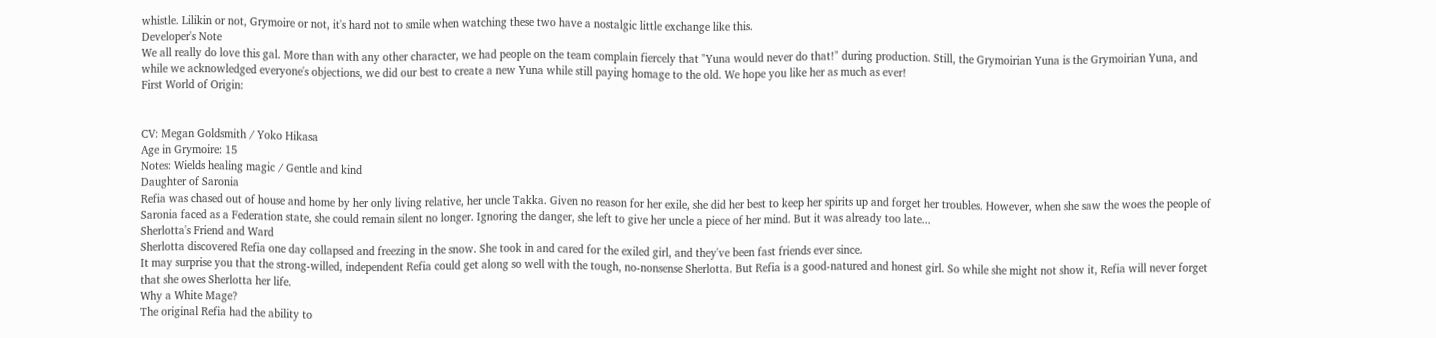whistle. Lilikin or not, Grymoire or not, it's hard not to smile when watching these two have a nostalgic little exchange like this.
Developer's Note
We all really do love this gal. More than with any other character, we had people on the team complain fiercely that "Yuna would never do that!" during production. Still, the Grymoirian Yuna is the Grymoirian Yuna, and while we acknowledged everyone's objections, we did our best to create a new Yuna while still paying homage to the old. We hope you like her as much as ever!
First World of Origin:


CV: Megan Goldsmith / Yoko Hikasa
Age in Grymoire: 15
Notes: Wields healing magic / Gentle and kind
Daughter of Saronia
Refia was chased out of house and home by her only living relative, her uncle Takka. Given no reason for her exile, she did her best to keep her spirits up and forget her troubles. However, when she saw the woes the people of Saronia faced as a Federation state, she could remain silent no longer. Ignoring the danger, she left to give her uncle a piece of her mind. But it was already too late...
Sherlotta's Friend and Ward
Sherlotta discovered Refia one day collapsed and freezing in the snow. She took in and cared for the exiled girl, and they've been fast friends ever since.
It may surprise you that the strong-willed, independent Refia could get along so well with the tough, no-nonsense Sherlotta. But Refia is a good-natured and honest girl. So while she might not show it, Refia will never forget that she owes Sherlotta her life.
Why a White Mage?
The original Refia had the ability to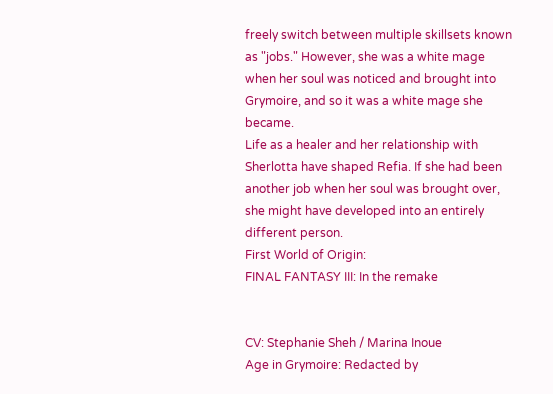freely switch between multiple skillsets known as "jobs." However, she was a white mage when her soul was noticed and brought into Grymoire, and so it was a white mage she became.
Life as a healer and her relationship with Sherlotta have shaped Refia. If she had been another job when her soul was brought over, she might have developed into an entirely different person.
First World of Origin:
FINAL FANTASY III: In the remake


CV: Stephanie Sheh / Marina Inoue
Age in Grymoire: Redacted by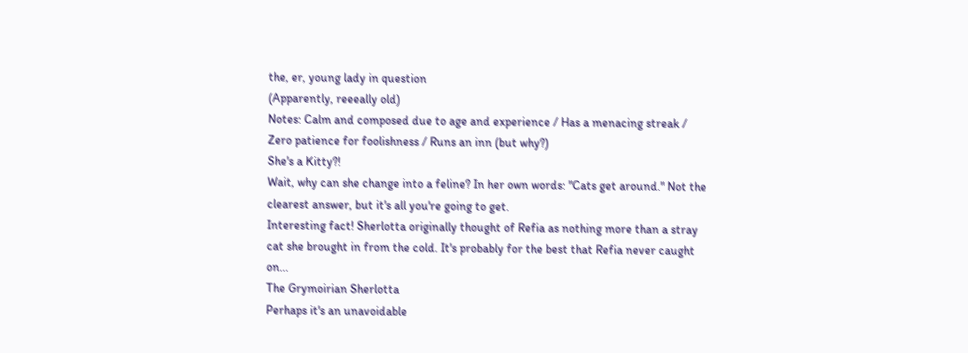the, er, young lady in question
(Apparently, reeeally old)
Notes: Calm and composed due to age and experience / Has a menacing streak / Zero patience for foolishness / Runs an inn (but why?)
She's a Kitty?!
Wait, why can she change into a feline? In her own words: "Cats get around." Not the clearest answer, but it's all you're going to get.
Interesting fact! Sherlotta originally thought of Refia as nothing more than a stray cat she brought in from the cold. It's probably for the best that Refia never caught on...
The Grymoirian Sherlotta
Perhaps it's an unavoidable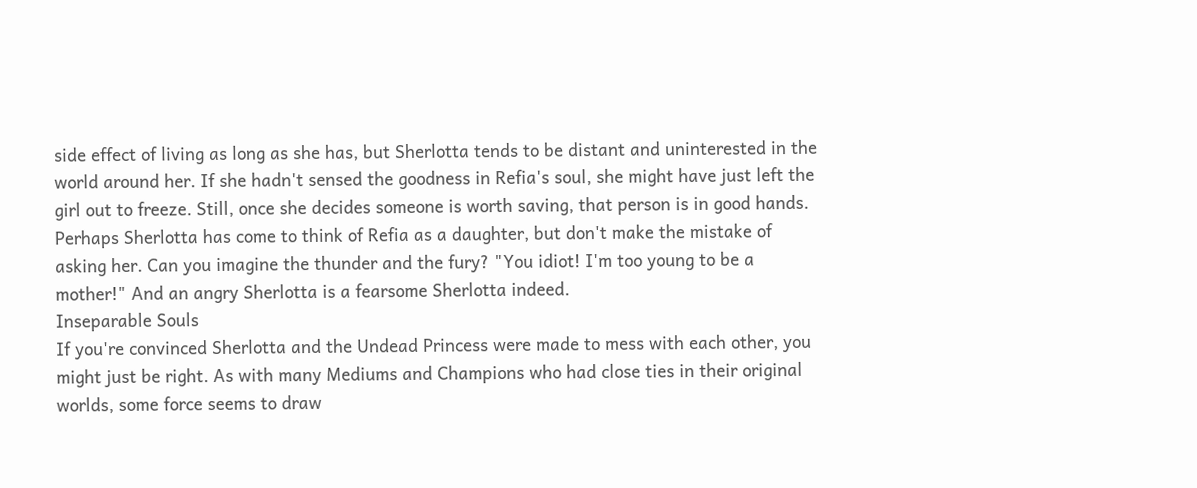side effect of living as long as she has, but Sherlotta tends to be distant and uninterested in the world around her. If she hadn't sensed the goodness in Refia's soul, she might have just left the girl out to freeze. Still, once she decides someone is worth saving, that person is in good hands.
Perhaps Sherlotta has come to think of Refia as a daughter, but don't make the mistake of asking her. Can you imagine the thunder and the fury? "You idiot! I'm too young to be a mother!" And an angry Sherlotta is a fearsome Sherlotta indeed.
Inseparable Souls
If you're convinced Sherlotta and the Undead Princess were made to mess with each other, you might just be right. As with many Mediums and Champions who had close ties in their original worlds, some force seems to draw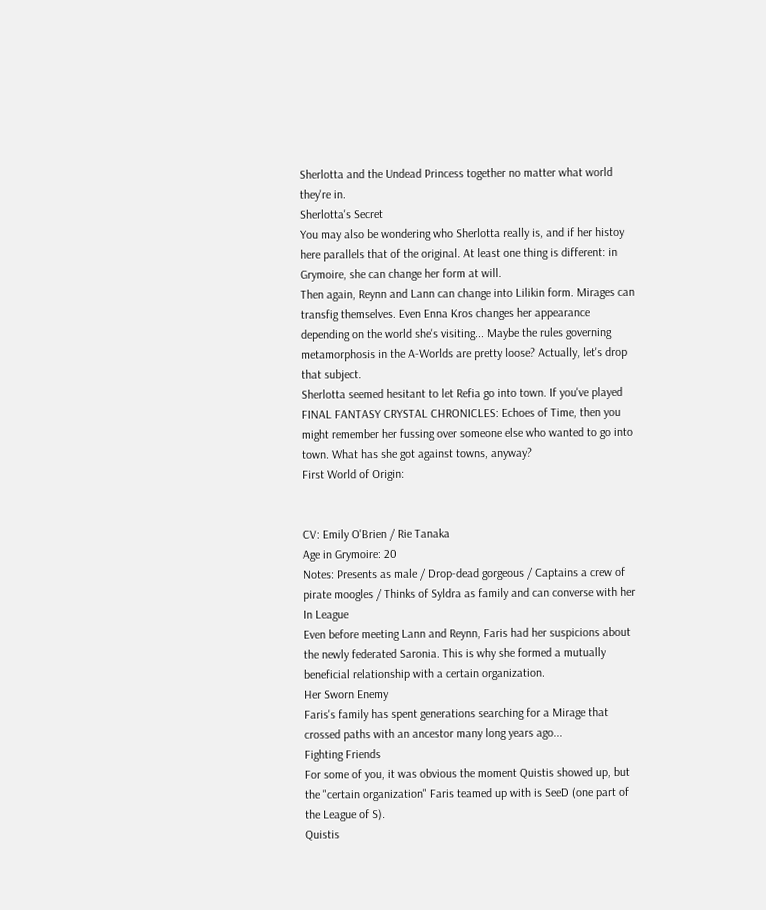Sherlotta and the Undead Princess together no matter what world they're in.
Sherlotta's Secret
You may also be wondering who Sherlotta really is, and if her histoy here parallels that of the original. At least one thing is different: in Grymoire, she can change her form at will.
Then again, Reynn and Lann can change into Lilikin form. Mirages can transfig themselves. Even Enna Kros changes her appearance depending on the world she's visiting... Maybe the rules governing metamorphosis in the A-Worlds are pretty loose? Actually, let's drop that subject.
Sherlotta seemed hesitant to let Refia go into town. If you've played FINAL FANTASY CRYSTAL CHRONICLES: Echoes of Time, then you might remember her fussing over someone else who wanted to go into town. What has she got against towns, anyway?
First World of Origin:


CV: Emily O'Brien / Rie Tanaka
Age in Grymoire: 20
Notes: Presents as male / Drop-dead gorgeous / Captains a crew of pirate moogles / Thinks of Syldra as family and can converse with her
In League
Even before meeting Lann and Reynn, Faris had her suspicions about the newly federated Saronia. This is why she formed a mutually beneficial relationship with a certain organization.
Her Sworn Enemy
Faris's family has spent generations searching for a Mirage that crossed paths with an ancestor many long years ago...
Fighting Friends
For some of you, it was obvious the moment Quistis showed up, but the "certain organization" Faris teamed up with is SeeD (one part of the League of S).
Quistis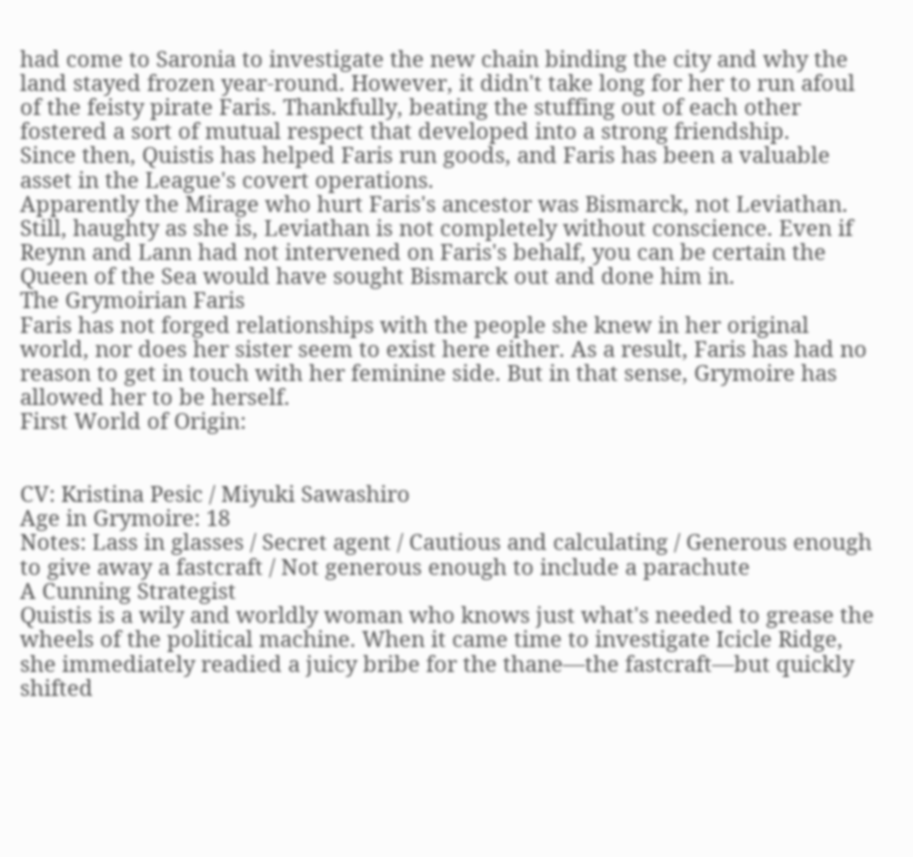had come to Saronia to investigate the new chain binding the city and why the land stayed frozen year-round. However, it didn't take long for her to run afoul of the feisty pirate Faris. Thankfully, beating the stuffing out of each other fostered a sort of mutual respect that developed into a strong friendship.
Since then, Quistis has helped Faris run goods, and Faris has been a valuable asset in the League's covert operations.
Apparently the Mirage who hurt Faris's ancestor was Bismarck, not Leviathan. Still, haughty as she is, Leviathan is not completely without conscience. Even if Reynn and Lann had not intervened on Faris's behalf, you can be certain the Queen of the Sea would have sought Bismarck out and done him in.
The Grymoirian Faris
Faris has not forged relationships with the people she knew in her original world, nor does her sister seem to exist here either. As a result, Faris has had no reason to get in touch with her feminine side. But in that sense, Grymoire has allowed her to be herself.
First World of Origin:


CV: Kristina Pesic / Miyuki Sawashiro
Age in Grymoire: 18
Notes: Lass in glasses / Secret agent / Cautious and calculating / Generous enough to give away a fastcraft / Not generous enough to include a parachute
A Cunning Strategist
Quistis is a wily and worldly woman who knows just what's needed to grease the wheels of the political machine. When it came time to investigate Icicle Ridge, she immediately readied a juicy bribe for the thane—the fastcraft—but quickly shifted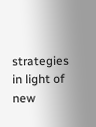strategies in light of new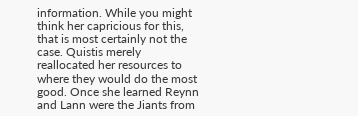information. While you might think her capricious for this, that is most certainly not the case. Quistis merely reallocated her resources to where they would do the most good. Once she learned Reynn and Lann were the Jiants from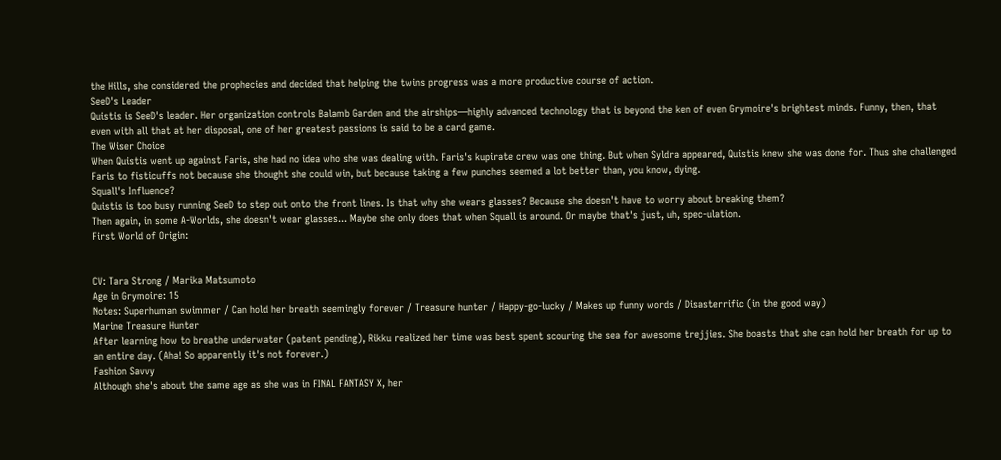the Hills, she considered the prophecies and decided that helping the twins progress was a more productive course of action.
SeeD's Leader
Quistis is SeeD's leader. Her organization controls Balamb Garden and the airships—highly advanced technology that is beyond the ken of even Grymoire's brightest minds. Funny, then, that even with all that at her disposal, one of her greatest passions is said to be a card game.
The Wiser Choice
When Quistis went up against Faris, she had no idea who she was dealing with. Faris's kupirate crew was one thing. But when Syldra appeared, Quistis knew she was done for. Thus she challenged Faris to fisticuffs not because she thought she could win, but because taking a few punches seemed a lot better than, you know, dying.
Squall's Influence?
Quistis is too busy running SeeD to step out onto the front lines. Is that why she wears glasses? Because she doesn't have to worry about breaking them?
Then again, in some A-Worlds, she doesn't wear glasses... Maybe she only does that when Squall is around. Or maybe that's just, uh, spec-ulation.
First World of Origin:


CV: Tara Strong / Marika Matsumoto
Age in Grymoire: 15
Notes: Superhuman swimmer / Can hold her breath seemingly forever / Treasure hunter / Happy-go-lucky / Makes up funny words / Disasterrific (in the good way)
Marine Treasure Hunter
After learning how to breathe underwater (patent pending), Rikku realized her time was best spent scouring the sea for awesome trejjies. She boasts that she can hold her breath for up to an entire day. (Aha! So apparently it's not forever.)
Fashion Savvy
Although she's about the same age as she was in FINAL FANTASY X, her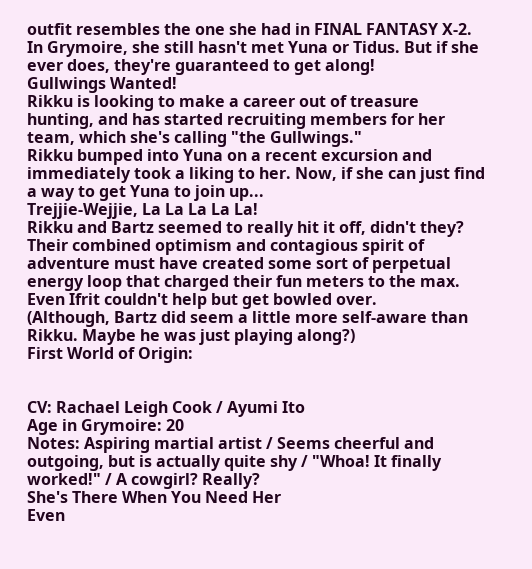outfit resembles the one she had in FINAL FANTASY X-2.
In Grymoire, she still hasn't met Yuna or Tidus. But if she ever does, they're guaranteed to get along!
Gullwings Wanted!
Rikku is looking to make a career out of treasure hunting, and has started recruiting members for her team, which she's calling "the Gullwings."
Rikku bumped into Yuna on a recent excursion and immediately took a liking to her. Now, if she can just find a way to get Yuna to join up...
Trejjie-Wejjie, La La La La La!
Rikku and Bartz seemed to really hit it off, didn't they? Their combined optimism and contagious spirit of adventure must have created some sort of perpetual energy loop that charged their fun meters to the max. Even Ifrit couldn't help but get bowled over.
(Although, Bartz did seem a little more self-aware than Rikku. Maybe he was just playing along?)
First World of Origin:


CV: Rachael Leigh Cook / Ayumi Ito
Age in Grymoire: 20
Notes: Aspiring martial artist / Seems cheerful and outgoing, but is actually quite shy / "Whoa! It finally worked!" / A cowgirl? Really?
She's There When You Need Her
Even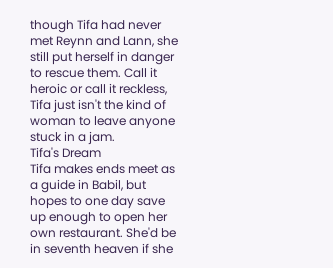though Tifa had never met Reynn and Lann, she still put herself in danger to rescue them. Call it heroic or call it reckless, Tifa just isn't the kind of woman to leave anyone stuck in a jam.
Tifa's Dream
Tifa makes ends meet as a guide in Babil, but hopes to one day save up enough to open her own restaurant. She'd be in seventh heaven if she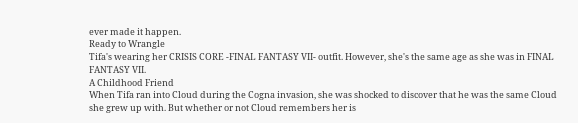ever made it happen.
Ready to Wrangle
Tifa's wearing her CRISIS CORE -FINAL FANTASY VII- outfit. However, she's the same age as she was in FINAL FANTASY VII.
A Childhood Friend
When Tifa ran into Cloud during the Cogna invasion, she was shocked to discover that he was the same Cloud she grew up with. But whether or not Cloud remembers her is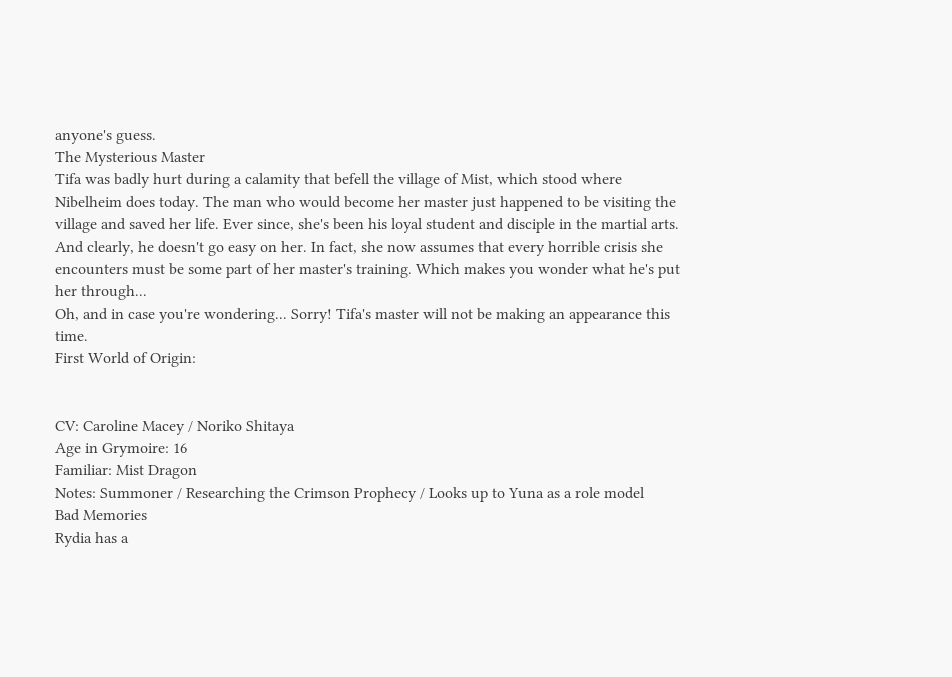anyone's guess.
The Mysterious Master
Tifa was badly hurt during a calamity that befell the village of Mist, which stood where Nibelheim does today. The man who would become her master just happened to be visiting the village and saved her life. Ever since, she's been his loyal student and disciple in the martial arts.
And clearly, he doesn't go easy on her. In fact, she now assumes that every horrible crisis she encounters must be some part of her master's training. Which makes you wonder what he's put her through...
Oh, and in case you're wondering... Sorry! Tifa's master will not be making an appearance this time.
First World of Origin:


CV: Caroline Macey / Noriko Shitaya
Age in Grymoire: 16
Familiar: Mist Dragon
Notes: Summoner / Researching the Crimson Prophecy / Looks up to Yuna as a role model
Bad Memories
Rydia has a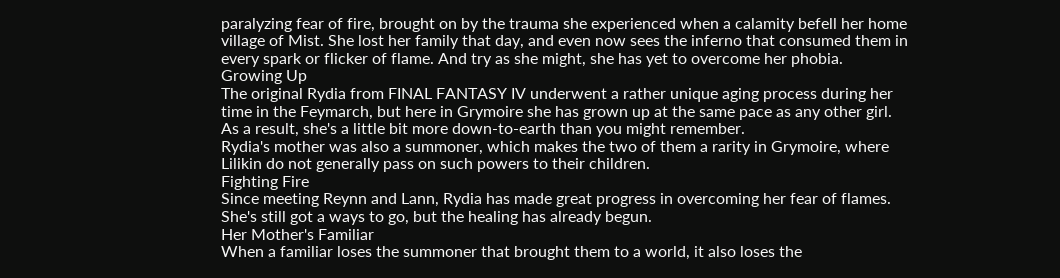paralyzing fear of fire, brought on by the trauma she experienced when a calamity befell her home village of Mist. She lost her family that day, and even now sees the inferno that consumed them in every spark or flicker of flame. And try as she might, she has yet to overcome her phobia.
Growing Up
The original Rydia from FINAL FANTASY IV underwent a rather unique aging process during her time in the Feymarch, but here in Grymoire she has grown up at the same pace as any other girl. As a result, she's a little bit more down-to-earth than you might remember.
Rydia's mother was also a summoner, which makes the two of them a rarity in Grymoire, where Lilikin do not generally pass on such powers to their children.
Fighting Fire
Since meeting Reynn and Lann, Rydia has made great progress in overcoming her fear of flames. She's still got a ways to go, but the healing has already begun.
Her Mother's Familiar
When a familiar loses the summoner that brought them to a world, it also loses the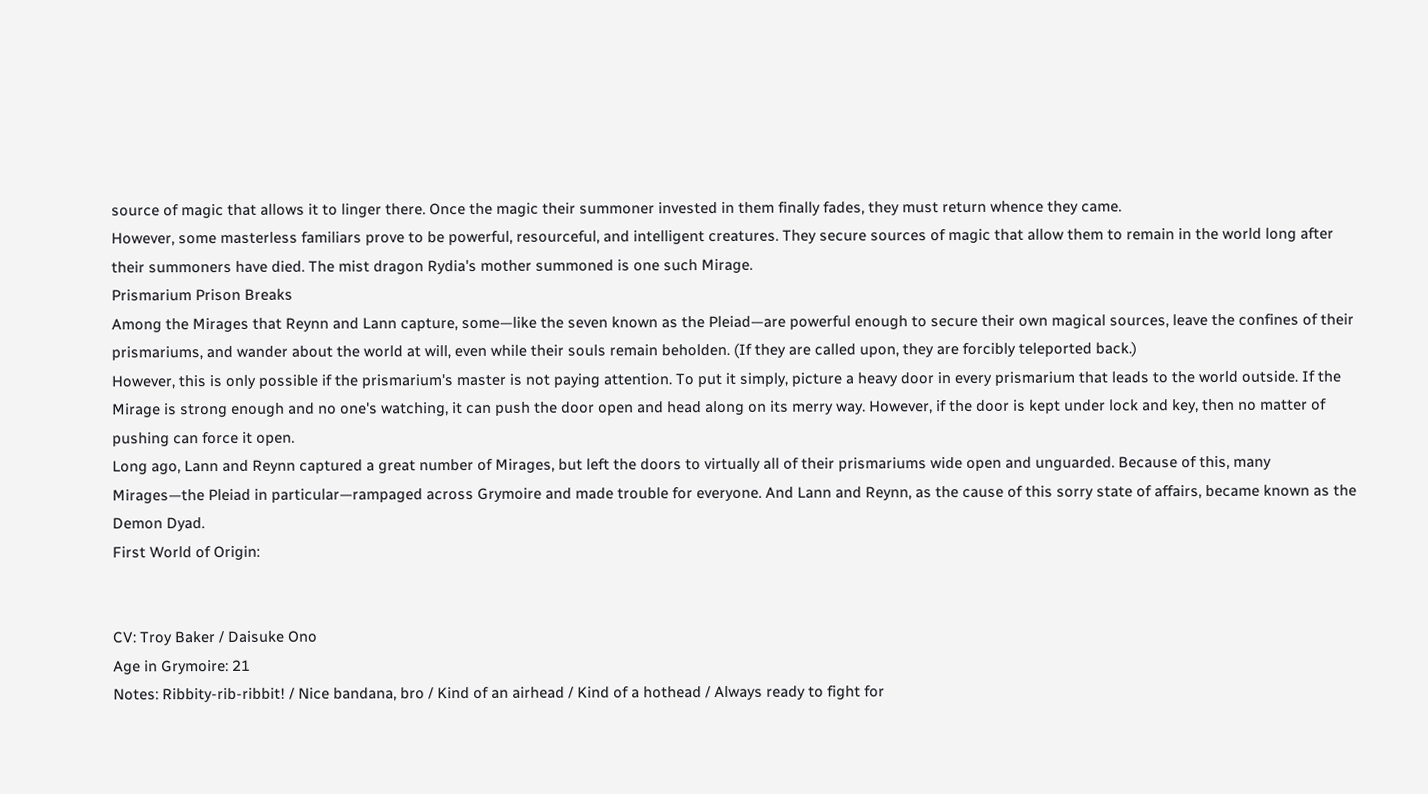source of magic that allows it to linger there. Once the magic their summoner invested in them finally fades, they must return whence they came.
However, some masterless familiars prove to be powerful, resourceful, and intelligent creatures. They secure sources of magic that allow them to remain in the world long after their summoners have died. The mist dragon Rydia's mother summoned is one such Mirage.
Prismarium Prison Breaks
Among the Mirages that Reynn and Lann capture, some—like the seven known as the Pleiad—are powerful enough to secure their own magical sources, leave the confines of their prismariums, and wander about the world at will, even while their souls remain beholden. (If they are called upon, they are forcibly teleported back.)
However, this is only possible if the prismarium's master is not paying attention. To put it simply, picture a heavy door in every prismarium that leads to the world outside. If the Mirage is strong enough and no one's watching, it can push the door open and head along on its merry way. However, if the door is kept under lock and key, then no matter of pushing can force it open.
Long ago, Lann and Reynn captured a great number of Mirages, but left the doors to virtually all of their prismariums wide open and unguarded. Because of this, many Mirages—the Pleiad in particular—rampaged across Grymoire and made trouble for everyone. And Lann and Reynn, as the cause of this sorry state of affairs, became known as the Demon Dyad.
First World of Origin:


CV: Troy Baker / Daisuke Ono
Age in Grymoire: 21
Notes: Ribbity-rib-ribbit! / Nice bandana, bro / Kind of an airhead / Kind of a hothead / Always ready to fight for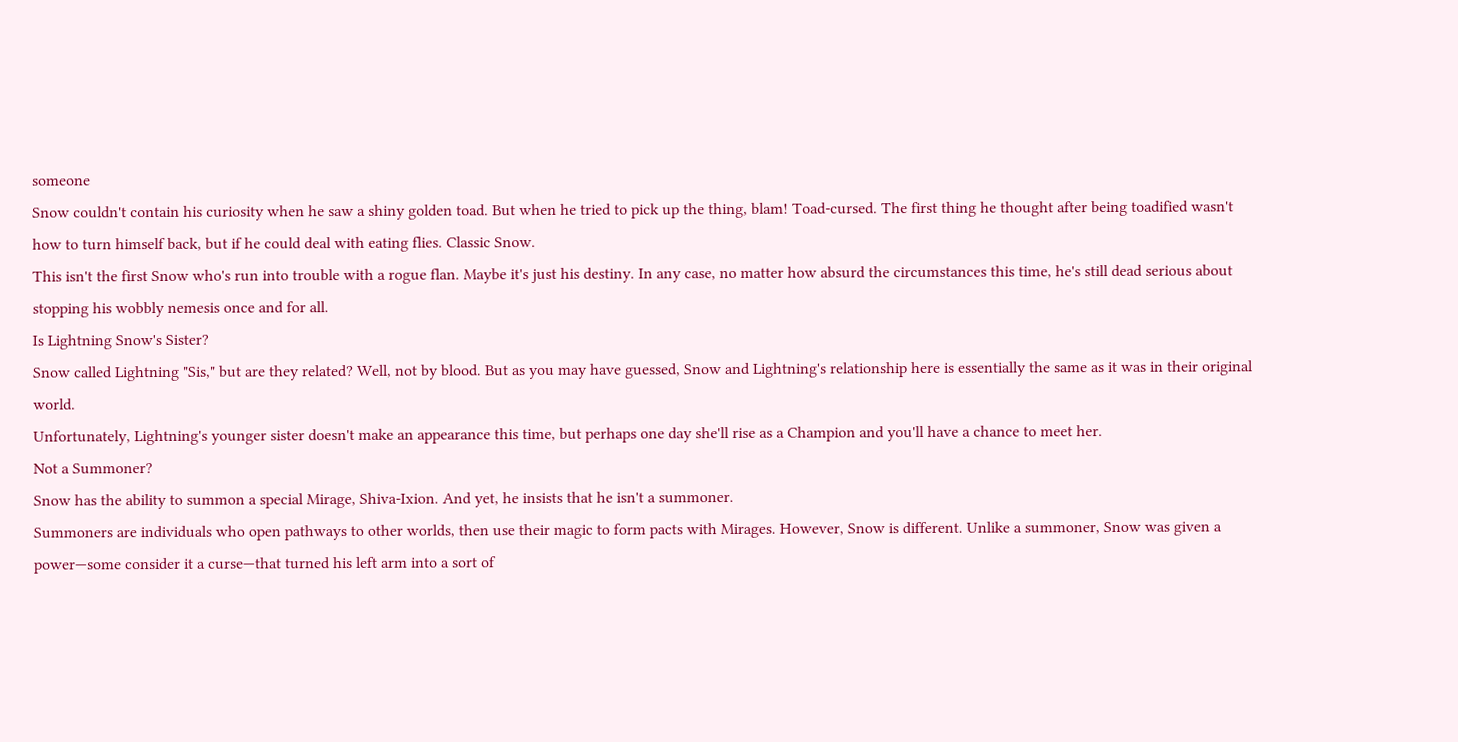someone
Snow couldn't contain his curiosity when he saw a shiny golden toad. But when he tried to pick up the thing, blam! Toad-cursed. The first thing he thought after being toadified wasn't how to turn himself back, but if he could deal with eating flies. Classic Snow.
This isn't the first Snow who's run into trouble with a rogue flan. Maybe it's just his destiny. In any case, no matter how absurd the circumstances this time, he's still dead serious about stopping his wobbly nemesis once and for all.
Is Lightning Snow's Sister?
Snow called Lightning "Sis," but are they related? Well, not by blood. But as you may have guessed, Snow and Lightning's relationship here is essentially the same as it was in their original world.
Unfortunately, Lightning's younger sister doesn't make an appearance this time, but perhaps one day she'll rise as a Champion and you'll have a chance to meet her.
Not a Summoner?
Snow has the ability to summon a special Mirage, Shiva-Ixion. And yet, he insists that he isn't a summoner.
Summoners are individuals who open pathways to other worlds, then use their magic to form pacts with Mirages. However, Snow is different. Unlike a summoner, Snow was given a power—some consider it a curse—that turned his left arm into a sort of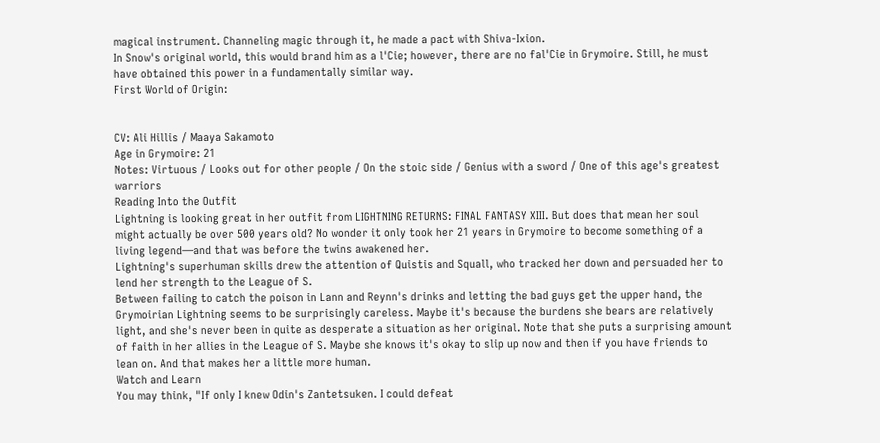magical instrument. Channeling magic through it, he made a pact with Shiva-Ixion.
In Snow's original world, this would brand him as a l'Cie; however, there are no fal'Cie in Grymoire. Still, he must have obtained this power in a fundamentally similar way.
First World of Origin:


CV: Ali Hillis / Maaya Sakamoto
Age in Grymoire: 21
Notes: Virtuous / Looks out for other people / On the stoic side / Genius with a sword / One of this age's greatest warriors
Reading Into the Outfit
Lightning is looking great in her outfit from LIGHTNING RETURNS: FINAL FANTASY XIII. But does that mean her soul might actually be over 500 years old? No wonder it only took her 21 years in Grymoire to become something of a living legend—and that was before the twins awakened her.
Lightning's superhuman skills drew the attention of Quistis and Squall, who tracked her down and persuaded her to lend her strength to the League of S.
Between failing to catch the poison in Lann and Reynn's drinks and letting the bad guys get the upper hand, the Grymoirian Lightning seems to be surprisingly careless. Maybe it's because the burdens she bears are relatively light, and she's never been in quite as desperate a situation as her original. Note that she puts a surprising amount of faith in her allies in the League of S. Maybe she knows it's okay to slip up now and then if you have friends to lean on. And that makes her a little more human.
Watch and Learn
You may think, "If only I knew Odin's Zantetsuken. I could defeat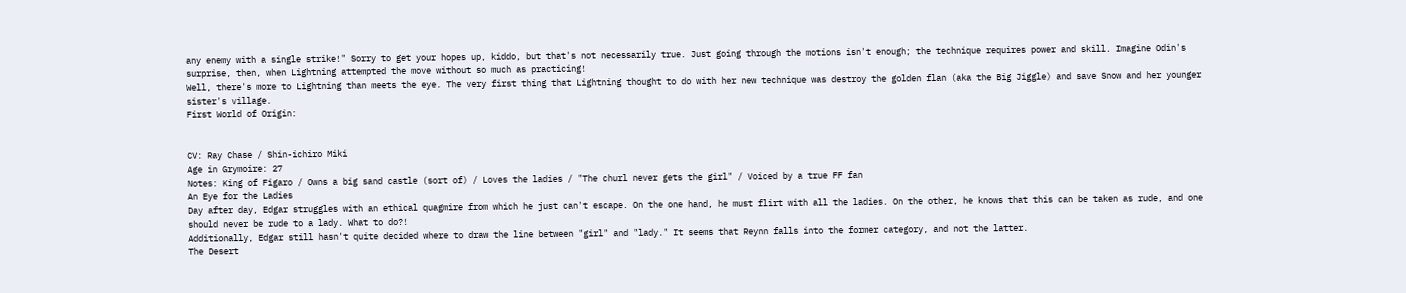any enemy with a single strike!" Sorry to get your hopes up, kiddo, but that's not necessarily true. Just going through the motions isn't enough; the technique requires power and skill. Imagine Odin's surprise, then, when Lightning attempted the move without so much as practicing!
Well, there's more to Lightning than meets the eye. The very first thing that Lightning thought to do with her new technique was destroy the golden flan (aka the Big Jiggle) and save Snow and her younger sister's village.
First World of Origin:


CV: Ray Chase / Shin-ichiro Miki
Age in Grymoire: 27
Notes: King of Figaro / Owns a big sand castle (sort of) / Loves the ladies / "The churl never gets the girl" / Voiced by a true FF fan
An Eye for the Ladies
Day after day, Edgar struggles with an ethical quagmire from which he just can't escape. On the one hand, he must flirt with all the ladies. On the other, he knows that this can be taken as rude, and one should never be rude to a lady. What to do?!
Additionally, Edgar still hasn't quite decided where to draw the line between "girl" and "lady." It seems that Reynn falls into the former category, and not the latter.
The Desert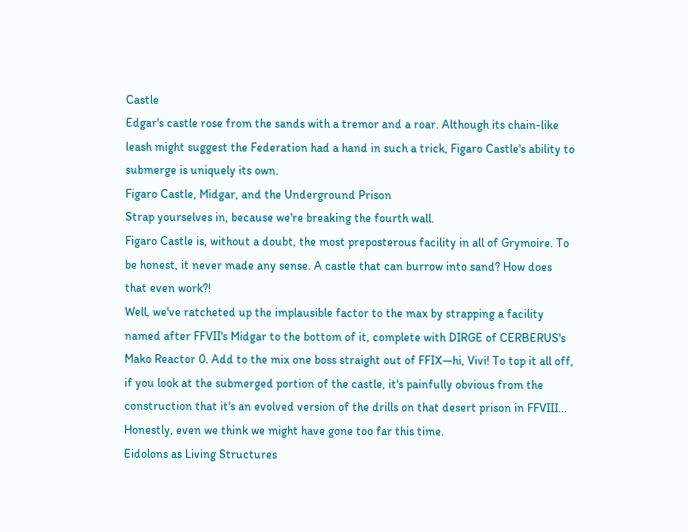Castle
Edgar's castle rose from the sands with a tremor and a roar. Although its chain-like leash might suggest the Federation had a hand in such a trick, Figaro Castle's ability to submerge is uniquely its own.
Figaro Castle, Midgar, and the Underground Prison
Strap yourselves in, because we're breaking the fourth wall.
Figaro Castle is, without a doubt, the most preposterous facility in all of Grymoire. To be honest, it never made any sense. A castle that can burrow into sand? How does that even work?!
Well, we've ratcheted up the implausible factor to the max by strapping a facility named after FFVII's Midgar to the bottom of it, complete with DIRGE of CERBERUS's Mako Reactor 0. Add to the mix one boss straight out of FFIX—hi, Vivi! To top it all off, if you look at the submerged portion of the castle, it's painfully obvious from the construction that it's an evolved version of the drills on that desert prison in FFVIII...
Honestly, even we think we might have gone too far this time.
Eidolons as Living Structures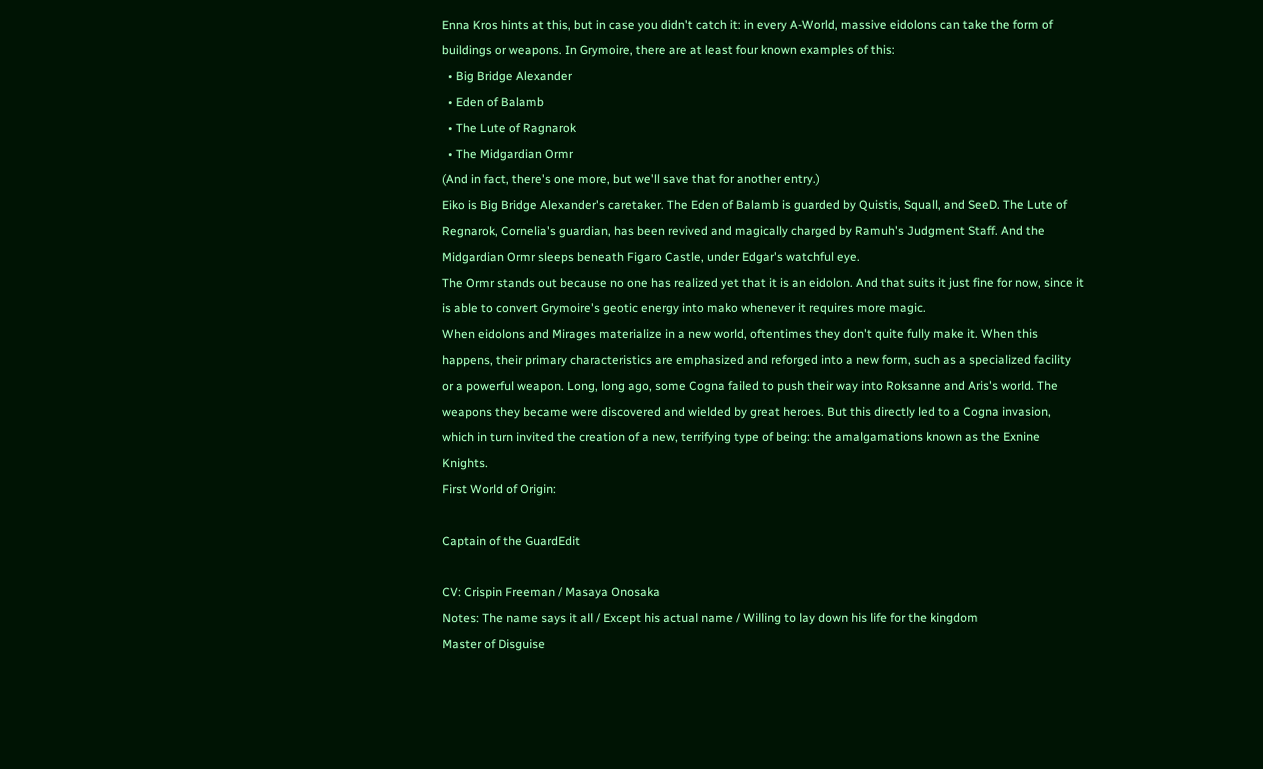Enna Kros hints at this, but in case you didn't catch it: in every A-World, massive eidolons can take the form of buildings or weapons. In Grymoire, there are at least four known examples of this:
  • Big Bridge Alexander
  • Eden of Balamb
  • The Lute of Ragnarok
  • The Midgardian Ormr
(And in fact, there's one more, but we'll save that for another entry.)
Eiko is Big Bridge Alexander's caretaker. The Eden of Balamb is guarded by Quistis, Squall, and SeeD. The Lute of Regnarok, Cornelia's guardian, has been revived and magically charged by Ramuh's Judgment Staff. And the Midgardian Ormr sleeps beneath Figaro Castle, under Edgar's watchful eye.
The Ormr stands out because no one has realized yet that it is an eidolon. And that suits it just fine for now, since it is able to convert Grymoire's geotic energy into mako whenever it requires more magic.
When eidolons and Mirages materialize in a new world, oftentimes they don't quite fully make it. When this happens, their primary characteristics are emphasized and reforged into a new form, such as a specialized facility or a powerful weapon. Long, long ago, some Cogna failed to push their way into Roksanne and Aris's world. The weapons they became were discovered and wielded by great heroes. But this directly led to a Cogna invasion, which in turn invited the creation of a new, terrifying type of being: the amalgamations known as the Exnine Knights.
First World of Origin:

Captain of the GuardEdit

CV: Crispin Freeman / Masaya Onosaka
Notes: The name says it all / Except his actual name / Willing to lay down his life for the kingdom
Master of Disguise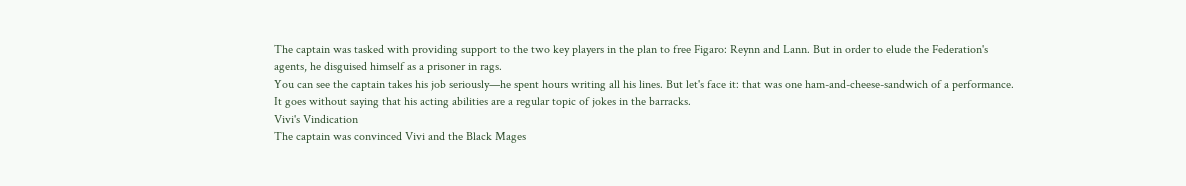The captain was tasked with providing support to the two key players in the plan to free Figaro: Reynn and Lann. But in order to elude the Federation's agents, he disguised himself as a prisoner in rags.
You can see the captain takes his job seriously—he spent hours writing all his lines. But let's face it: that was one ham-and-cheese-sandwich of a performance. It goes without saying that his acting abilities are a regular topic of jokes in the barracks.
Vivi's Vindication
The captain was convinced Vivi and the Black Mages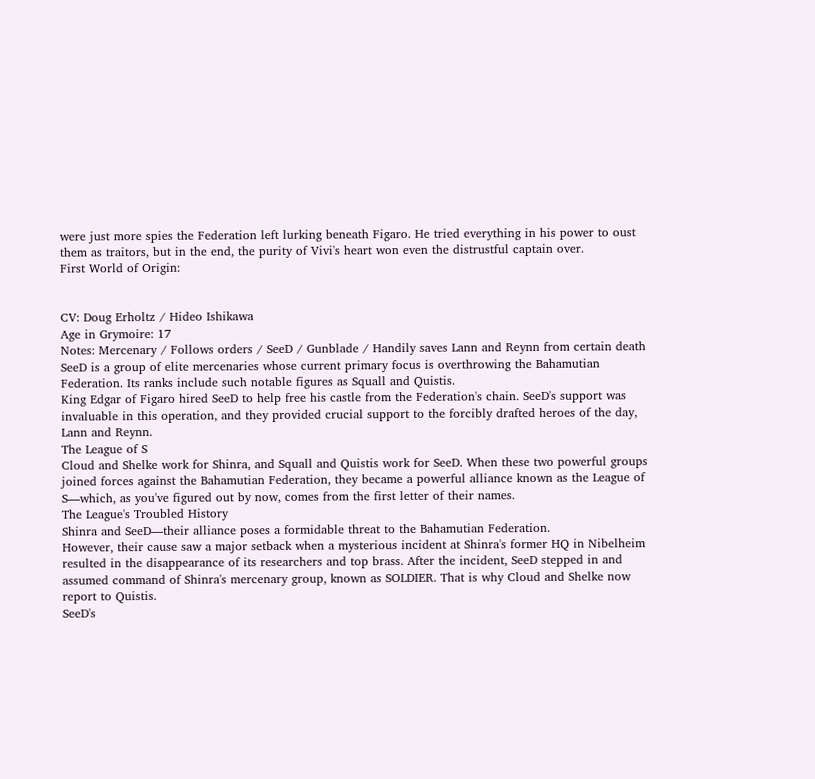were just more spies the Federation left lurking beneath Figaro. He tried everything in his power to oust them as traitors, but in the end, the purity of Vivi's heart won even the distrustful captain over.
First World of Origin:


CV: Doug Erholtz / Hideo Ishikawa
Age in Grymoire: 17
Notes: Mercenary / Follows orders / SeeD / Gunblade / Handily saves Lann and Reynn from certain death
SeeD is a group of elite mercenaries whose current primary focus is overthrowing the Bahamutian Federation. Its ranks include such notable figures as Squall and Quistis.
King Edgar of Figaro hired SeeD to help free his castle from the Federation's chain. SeeD's support was invaluable in this operation, and they provided crucial support to the forcibly drafted heroes of the day, Lann and Reynn.
The League of S
Cloud and Shelke work for Shinra, and Squall and Quistis work for SeeD. When these two powerful groups joined forces against the Bahamutian Federation, they became a powerful alliance known as the League of S—which, as you've figured out by now, comes from the first letter of their names.
The League's Troubled History
Shinra and SeeD—their alliance poses a formidable threat to the Bahamutian Federation.
However, their cause saw a major setback when a mysterious incident at Shinra's former HQ in Nibelheim resulted in the disappearance of its researchers and top brass. After the incident, SeeD stepped in and assumed command of Shinra's mercenary group, known as SOLDIER. That is why Cloud and Shelke now report to Quistis.
SeeD's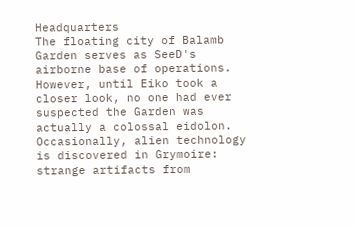Headquarters
The floating city of Balamb Garden serves as SeeD's airborne base of operations. However, until Eiko took a closer look, no one had ever suspected the Garden was actually a colossal eidolon.
Occasionally, alien technology is discovered in Grymoire: strange artifacts from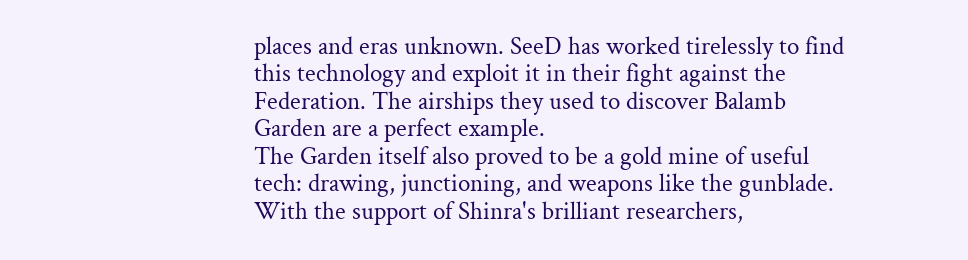places and eras unknown. SeeD has worked tirelessly to find this technology and exploit it in their fight against the Federation. The airships they used to discover Balamb Garden are a perfect example.
The Garden itself also proved to be a gold mine of useful tech: drawing, junctioning, and weapons like the gunblade. With the support of Shinra's brilliant researchers,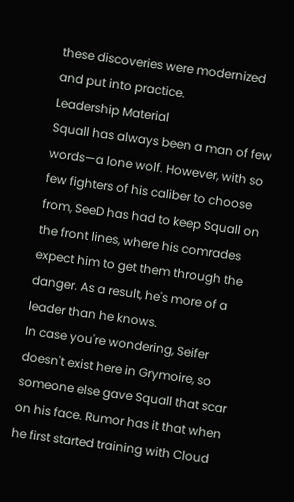these discoveries were modernized and put into practice.
Leadership Material
Squall has always been a man of few words—a lone wolf. However, with so few fighters of his caliber to choose from, SeeD has had to keep Squall on the front lines, where his comrades expect him to get them through the danger. As a result, he's more of a leader than he knows.
In case you're wondering, Seifer doesn't exist here in Grymoire, so someone else gave Squall that scar on his face. Rumor has it that when he first started training with Cloud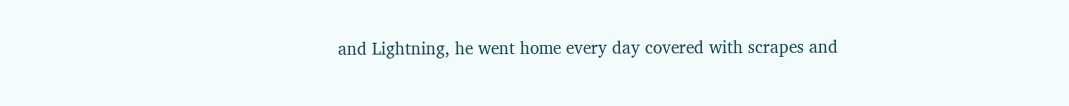and Lightning, he went home every day covered with scrapes and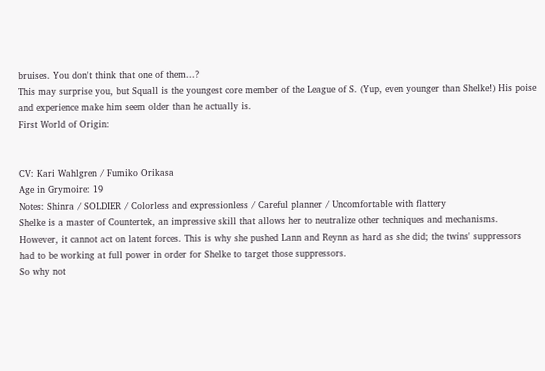bruises. You don't think that one of them...?
This may surprise you, but Squall is the youngest core member of the League of S. (Yup, even younger than Shelke!) His poise and experience make him seem older than he actually is.
First World of Origin:


CV: Kari Wahlgren / Fumiko Orikasa
Age in Grymoire: 19
Notes: Shinra / SOLDIER / Colorless and expressionless / Careful planner / Uncomfortable with flattery
Shelke is a master of Countertek, an impressive skill that allows her to neutralize other techniques and mechanisms. However, it cannot act on latent forces. This is why she pushed Lann and Reynn as hard as she did; the twins' suppressors had to be working at full power in order for Shelke to target those suppressors.
So why not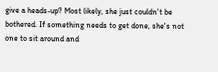give a heads-up? Most likely, she just couldn't be bothered. If something needs to get done, she's not one to sit around and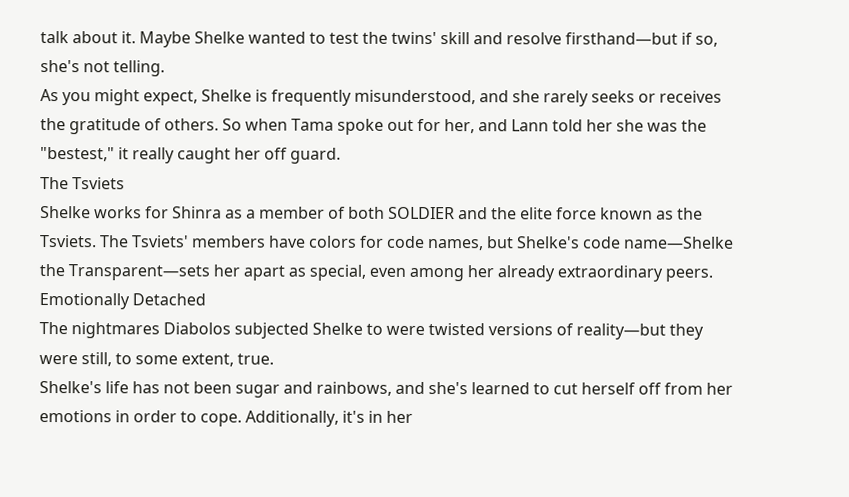talk about it. Maybe Shelke wanted to test the twins' skill and resolve firsthand—but if so, she's not telling.
As you might expect, Shelke is frequently misunderstood, and she rarely seeks or receives the gratitude of others. So when Tama spoke out for her, and Lann told her she was the "bestest," it really caught her off guard.
The Tsviets
Shelke works for Shinra as a member of both SOLDIER and the elite force known as the Tsviets. The Tsviets' members have colors for code names, but Shelke's code name—Shelke the Transparent—sets her apart as special, even among her already extraordinary peers.
Emotionally Detached
The nightmares Diabolos subjected Shelke to were twisted versions of reality—but they were still, to some extent, true.
Shelke's life has not been sugar and rainbows, and she's learned to cut herself off from her emotions in order to cope. Additionally, it's in her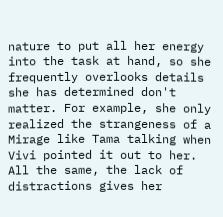nature to put all her energy into the task at hand, so she frequently overlooks details she has determined don't matter. For example, she only realized the strangeness of a Mirage like Tama talking when Vivi pointed it out to her.
All the same, the lack of distractions gives her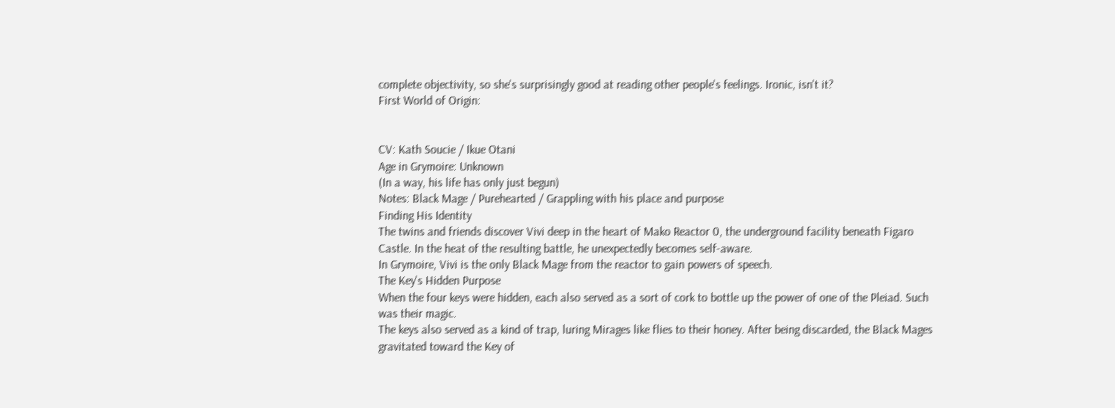complete objectivity, so she's surprisingly good at reading other people's feelings. Ironic, isn't it?
First World of Origin:


CV: Kath Soucie / Ikue Otani
Age in Grymoire: Unknown
(In a way, his life has only just begun)
Notes: Black Mage / Purehearted / Grappling with his place and purpose
Finding His Identity
The twins and friends discover Vivi deep in the heart of Mako Reactor 0, the underground facility beneath Figaro Castle. In the heat of the resulting battle, he unexpectedly becomes self-aware.
In Grymoire, Vivi is the only Black Mage from the reactor to gain powers of speech.
The Key's Hidden Purpose
When the four keys were hidden, each also served as a sort of cork to bottle up the power of one of the Pleiad. Such was their magic.
The keys also served as a kind of trap, luring Mirages like flies to their honey. After being discarded, the Black Mages gravitated toward the Key of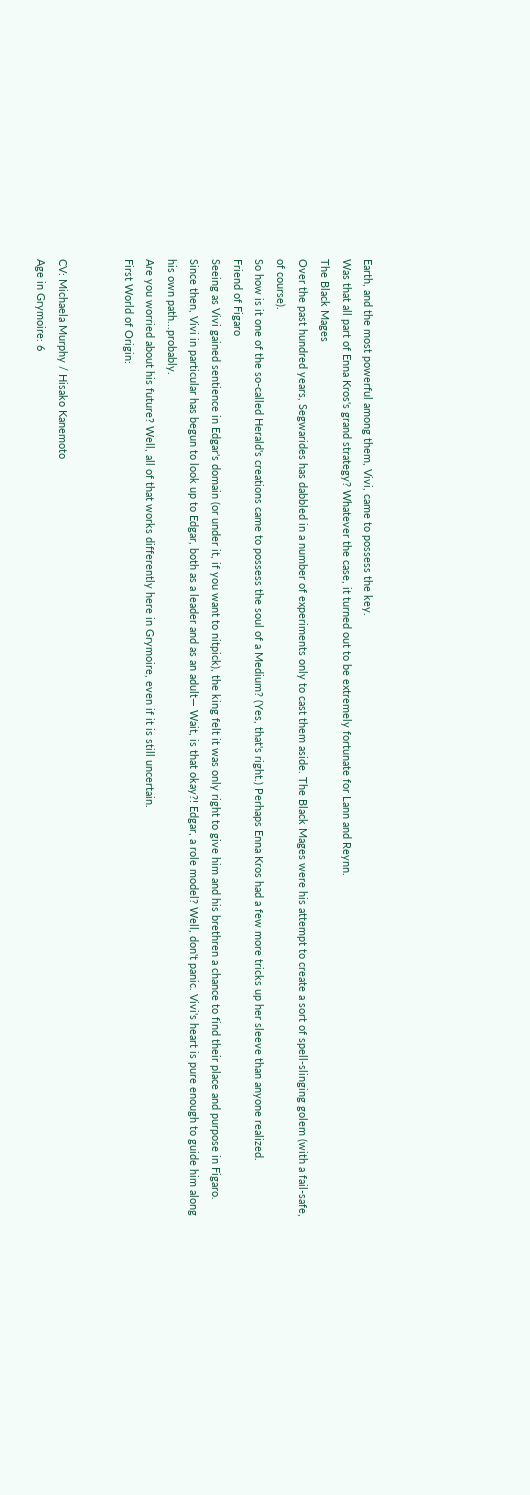Earth, and the most powerful among them, Vivi, came to possess the key.
Was that all part of Enna Kros's grand strategy? Whatever the case, it turned out to be extremely fortunate for Lann and Reynn.
The Black Mages
Over the past hundred years, Segwarides has dabbled in a number of experiments only to cast them aside. The Black Mages were his attempt to create a sort of spell-slinging golem (with a fail-safe, of course).
So how is it one of the so-called Herald's creations came to possess the soul of a Medium? (Yes, that's right.) Perhaps Enna Kros had a few more tricks up her sleeve than anyone realized.
Friend of Figaro
Seeing as Vivi gained sentience in Edgar's domain (or under it, if you want to nitpick), the king felt it was only right to give him and his brethren a chance to find their place and purpose in Figaro.
Since then, Vivi in particular has begun to look up to Edgar, both as a leader and as an adult— Wait, is that okay?! Edgar, a role model? Well, don't panic. Vivi's heart is pure enough to guide him along his own path...probably.
Are you worried about his future? Well, all of that works differently here in Grymoire, even if it is still uncertain.
First World of Origin:


CV: Michaela Murphy / Hisako Kanemoto
Age in Grymoire: 6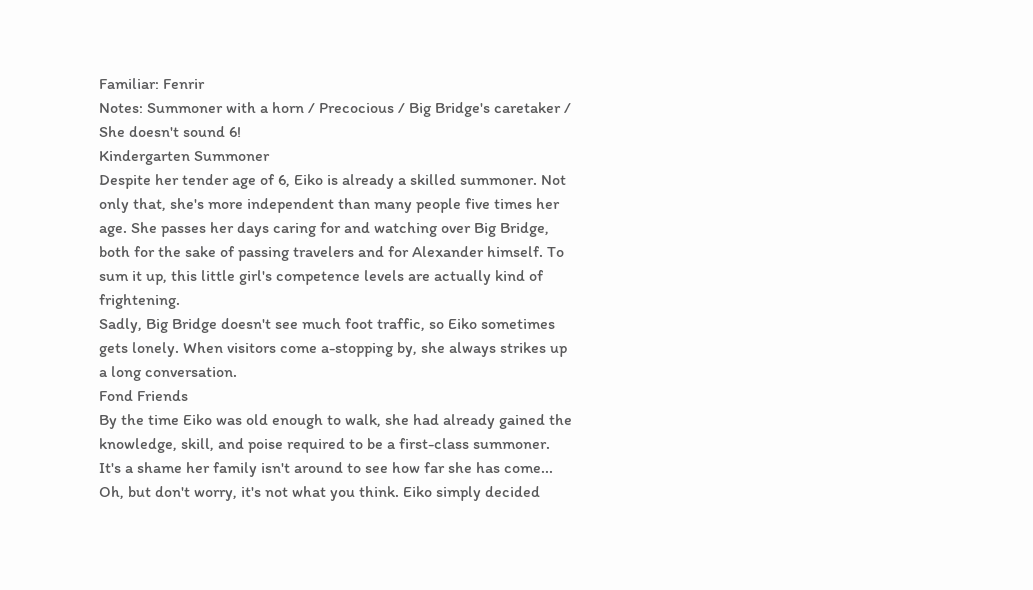Familiar: Fenrir
Notes: Summoner with a horn / Precocious / Big Bridge's caretaker / She doesn't sound 6!
Kindergarten Summoner
Despite her tender age of 6, Eiko is already a skilled summoner. Not only that, she's more independent than many people five times her age. She passes her days caring for and watching over Big Bridge, both for the sake of passing travelers and for Alexander himself. To sum it up, this little girl's competence levels are actually kind of frightening.
Sadly, Big Bridge doesn't see much foot traffic, so Eiko sometimes gets lonely. When visitors come a-stopping by, she always strikes up a long conversation.
Fond Friends
By the time Eiko was old enough to walk, she had already gained the knowledge, skill, and poise required to be a first-class summoner. It's a shame her family isn't around to see how far she has come... Oh, but don't worry, it's not what you think. Eiko simply decided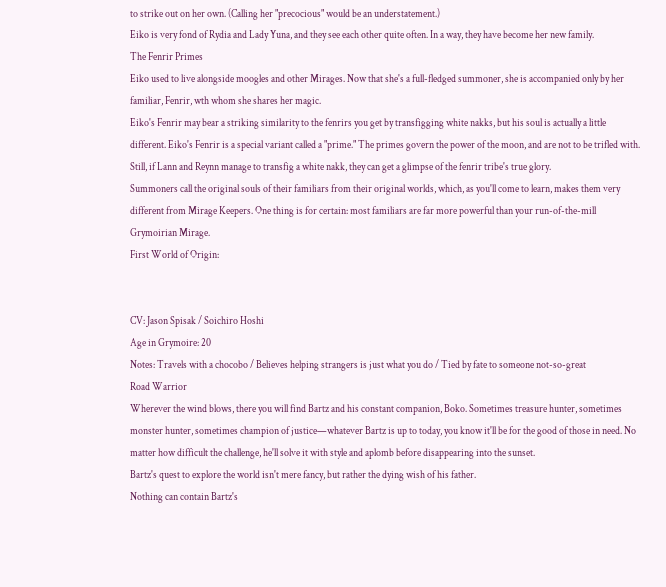to strike out on her own. (Calling her "precocious" would be an understatement.)
Eiko is very fond of Rydia and Lady Yuna, and they see each other quite often. In a way, they have become her new family.
The Fenrir Primes
Eiko used to live alongside moogles and other Mirages. Now that she's a full-fledged summoner, she is accompanied only by her familiar, Fenrir, wth whom she shares her magic.
Eiko's Fenrir may bear a striking similarity to the fenrirs you get by transfigging white nakks, but his soul is actually a little different. Eiko's Fenrir is a special variant called a "prime." The primes govern the power of the moon, and are not to be trifled with.
Still, if Lann and Reynn manage to transfig a white nakk, they can get a glimpse of the fenrir tribe's true glory.
Summoners call the original souls of their familiars from their original worlds, which, as you'll come to learn, makes them very different from Mirage Keepers. One thing is for certain: most familiars are far more powerful than your run-of-the-mill Grymoirian Mirage.
First World of Origin:


CV: Jason Spisak / Soichiro Hoshi
Age in Grymoire: 20
Notes: Travels with a chocobo / Believes helping strangers is just what you do / Tied by fate to someone not-so-great
Road Warrior
Wherever the wind blows, there you will find Bartz and his constant companion, Boko. Sometimes treasure hunter, sometimes monster hunter, sometimes champion of justice—whatever Bartz is up to today, you know it'll be for the good of those in need. No matter how difficult the challenge, he'll solve it with style and aplomb before disappearing into the sunset.
Bartz's quest to explore the world isn't mere fancy, but rather the dying wish of his father.
Nothing can contain Bartz's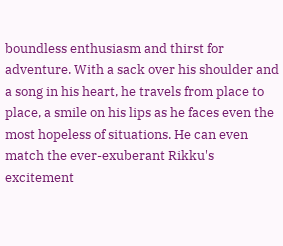boundless enthusiasm and thirst for adventure. With a sack over his shoulder and a song in his heart, he travels from place to place, a smile on his lips as he faces even the most hopeless of situations. He can even match the ever-exuberant Rikku's excitement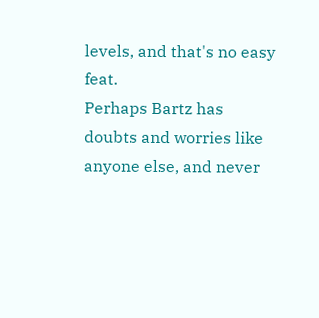levels, and that's no easy feat.
Perhaps Bartz has doubts and worries like anyone else, and never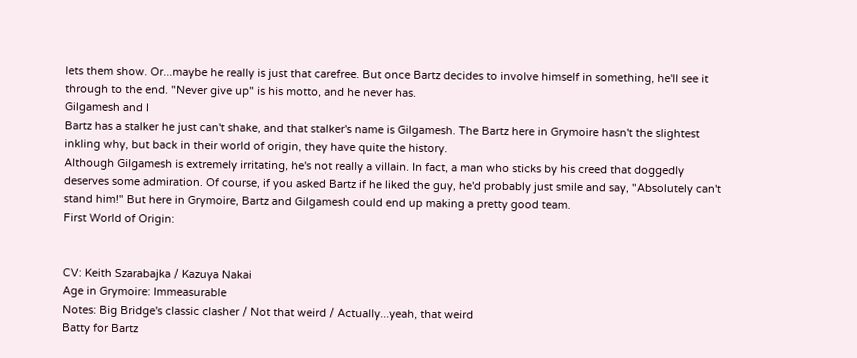lets them show. Or...maybe he really is just that carefree. But once Bartz decides to involve himself in something, he'll see it through to the end. "Never give up" is his motto, and he never has.
Gilgamesh and I
Bartz has a stalker he just can't shake, and that stalker's name is Gilgamesh. The Bartz here in Grymoire hasn't the slightest inkling why, but back in their world of origin, they have quite the history.
Although Gilgamesh is extremely irritating, he's not really a villain. In fact, a man who sticks by his creed that doggedly deserves some admiration. Of course, if you asked Bartz if he liked the guy, he'd probably just smile and say, "Absolutely can't stand him!" But here in Grymoire, Bartz and Gilgamesh could end up making a pretty good team.
First World of Origin:


CV: Keith Szarabajka / Kazuya Nakai
Age in Grymoire: Immeasurable
Notes: Big Bridge's classic clasher / Not that weird / Actually...yeah, that weird
Batty for Bartz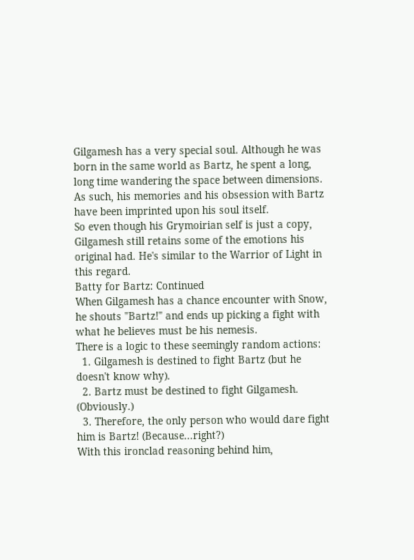Gilgamesh has a very special soul. Although he was born in the same world as Bartz, he spent a long, long time wandering the space between dimensions. As such, his memories and his obsession with Bartz have been imprinted upon his soul itself.
So even though his Grymoirian self is just a copy, Gilgamesh still retains some of the emotions his original had. He's similar to the Warrior of Light in this regard.
Batty for Bartz: Continued
When Gilgamesh has a chance encounter with Snow, he shouts "Bartz!" and ends up picking a fight with what he believes must be his nemesis.
There is a logic to these seemingly random actions:
  1. Gilgamesh is destined to fight Bartz (but he doesn't know why).
  2. Bartz must be destined to fight Gilgamesh. (Obviously.)
  3. Therefore, the only person who would dare fight him is Bartz! (Because...right?)
With this ironclad reasoning behind him,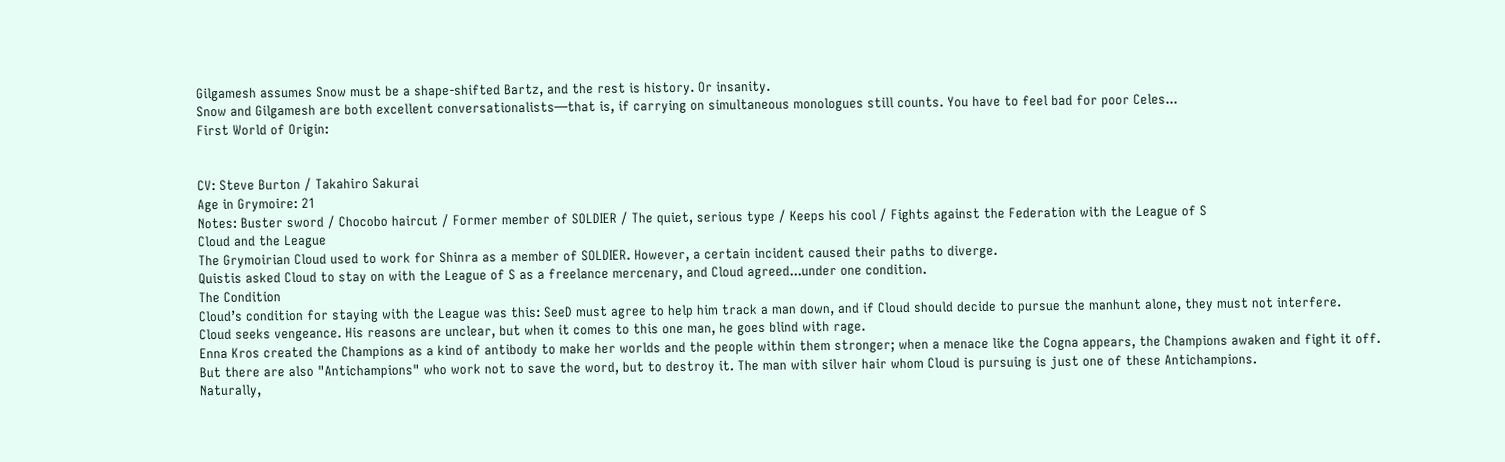Gilgamesh assumes Snow must be a shape-shifted Bartz, and the rest is history. Or insanity.
Snow and Gilgamesh are both excellent conversationalists—that is, if carrying on simultaneous monologues still counts. You have to feel bad for poor Celes...
First World of Origin:


CV: Steve Burton / Takahiro Sakurai
Age in Grymoire: 21
Notes: Buster sword / Chocobo haircut / Former member of SOLDIER / The quiet, serious type / Keeps his cool / Fights against the Federation with the League of S
Cloud and the League
The Grymoirian Cloud used to work for Shinra as a member of SOLDIER. However, a certain incident caused their paths to diverge.
Quistis asked Cloud to stay on with the League of S as a freelance mercenary, and Cloud agreed...under one condition.
The Condition
Cloud’s condition for staying with the League was this: SeeD must agree to help him track a man down, and if Cloud should decide to pursue the manhunt alone, they must not interfere.
Cloud seeks vengeance. His reasons are unclear, but when it comes to this one man, he goes blind with rage.
Enna Kros created the Champions as a kind of antibody to make her worlds and the people within them stronger; when a menace like the Cogna appears, the Champions awaken and fight it off.
But there are also "Antichampions" who work not to save the word, but to destroy it. The man with silver hair whom Cloud is pursuing is just one of these Antichampions.
Naturally,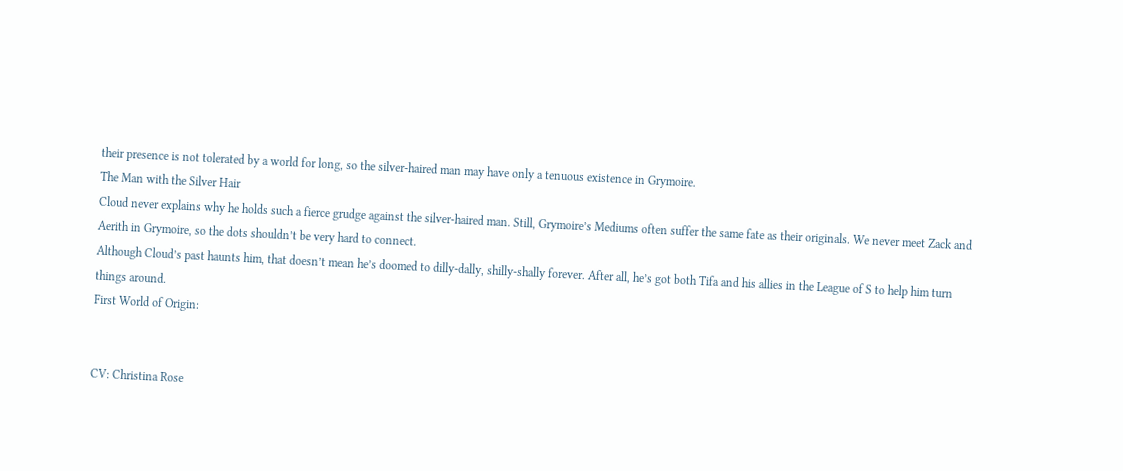their presence is not tolerated by a world for long, so the silver-haired man may have only a tenuous existence in Grymoire.
The Man with the Silver Hair
Cloud never explains why he holds such a fierce grudge against the silver-haired man. Still, Grymoire’s Mediums often suffer the same fate as their originals. We never meet Zack and Aerith in Grymoire, so the dots shouldn’t be very hard to connect.
Although Cloud’s past haunts him, that doesn’t mean he’s doomed to dilly-dally, shilly-shally forever. After all, he’s got both Tifa and his allies in the League of S to help him turn things around.
First World of Origin:


CV: Christina Rose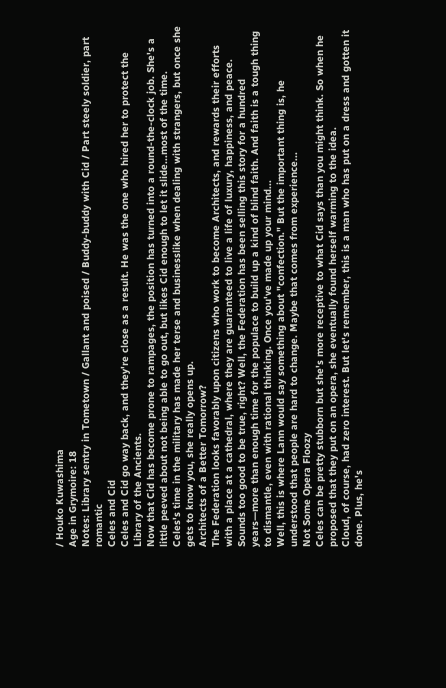/ Houko Kuwashima
Age in Grymoire: 18
Notes: Library sentry in Tometown / Gallant and poised / Buddy-buddy with Cid / Part steely soldier, part romantic
Celes and Cid
Celes and Cid go way back, and they're close as a result. He was the one who hired her to protect the Library of the Ancients.
Now that Cid has become prone to rampages, the position has turned into a round-the-clock job. She's a little peeved about not being able to go out, but likes Cid enough to let it slide...most of the time.
Celes's time in the military has made her terse and businesslike when dealing with strangers, but once she gets to know you, she really opens up.
Architects of a Better Tomorrow?
The Federation looks favorably upon citizens who work to become Architects, and rewards their efforts with a place at a cathedral, where they are guaranteed to live a life of luxury, happiness, and peace.
Sounds too good to be true, right? Well, the Federation has been selling this story for a hundred years—more than enough time for the populace to build up a kind of blind faith. And faith is a tough thing to dismantle, even with rational thinking. Once you've made up your mind...
Well, this is where Lann would say something about "confection." But the important thing is, he understood that people are hard to change. Maybe that comes from experience...
Not Some Opera Floozy
Celes can be pretty stubborn but she's more receptive to what Cid says than you might think. So when he proposed that they put on an opera, she eventually found herself warming to the idea.
Cloud, of course, had zero interest. But let's remember, this is a man who has put on a dress and gotten it done. Plus, he's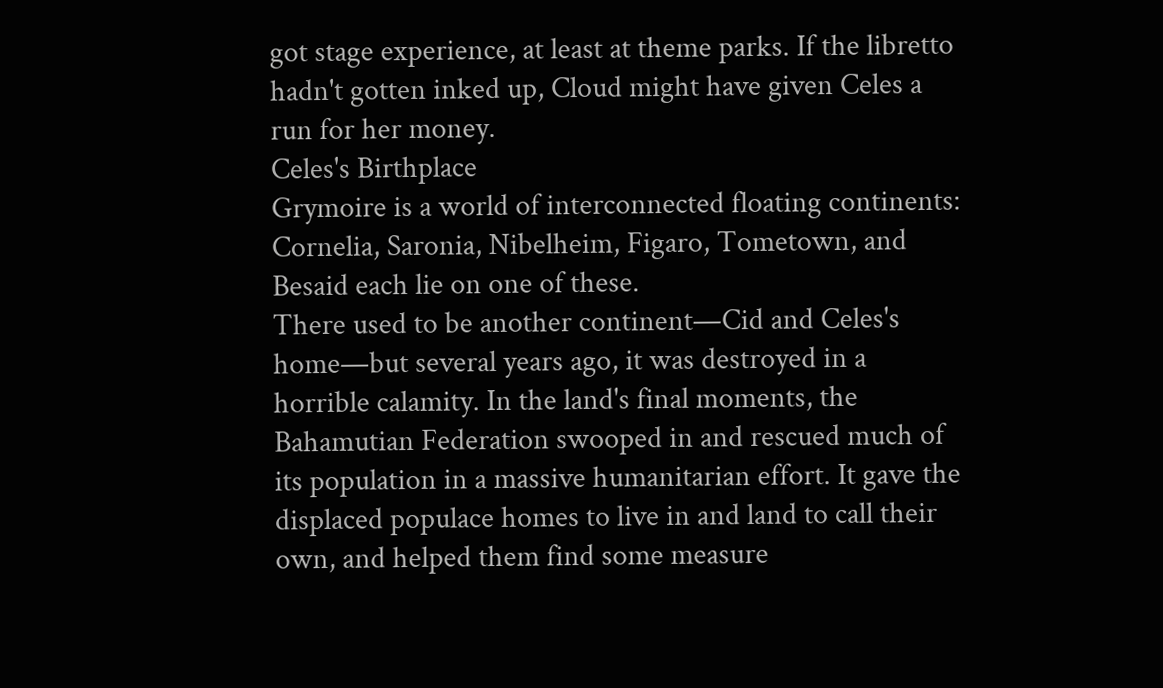got stage experience, at least at theme parks. If the libretto hadn't gotten inked up, Cloud might have given Celes a run for her money.
Celes's Birthplace
Grymoire is a world of interconnected floating continents: Cornelia, Saronia, Nibelheim, Figaro, Tometown, and Besaid each lie on one of these.
There used to be another continent—Cid and Celes's home—but several years ago, it was destroyed in a horrible calamity. In the land's final moments, the Bahamutian Federation swooped in and rescued much of its population in a massive humanitarian effort. It gave the displaced populace homes to live in and land to call their own, and helped them find some measure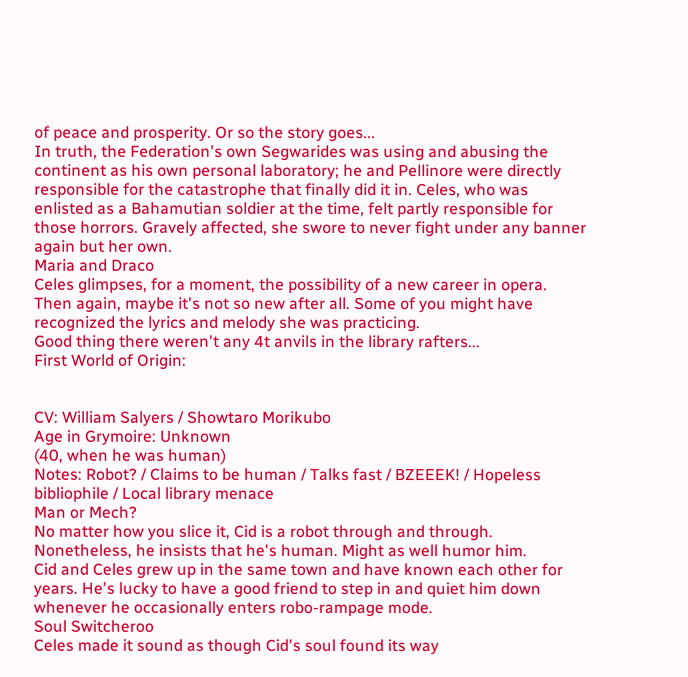of peace and prosperity. Or so the story goes...
In truth, the Federation's own Segwarides was using and abusing the continent as his own personal laboratory; he and Pellinore were directly responsible for the catastrophe that finally did it in. Celes, who was enlisted as a Bahamutian soldier at the time, felt partly responsible for those horrors. Gravely affected, she swore to never fight under any banner again but her own.
Maria and Draco
Celes glimpses, for a moment, the possibility of a new career in opera. Then again, maybe it's not so new after all. Some of you might have recognized the lyrics and melody she was practicing.
Good thing there weren't any 4t anvils in the library rafters...
First World of Origin:


CV: William Salyers / Showtaro Morikubo
Age in Grymoire: Unknown
(40, when he was human)
Notes: Robot? / Claims to be human / Talks fast / BZEEEK! / Hopeless bibliophile / Local library menace
Man or Mech?
No matter how you slice it, Cid is a robot through and through. Nonetheless, he insists that he's human. Might as well humor him.
Cid and Celes grew up in the same town and have known each other for years. He's lucky to have a good friend to step in and quiet him down whenever he occasionally enters robo-rampage mode.
Soul Switcheroo
Celes made it sound as though Cid's soul found its way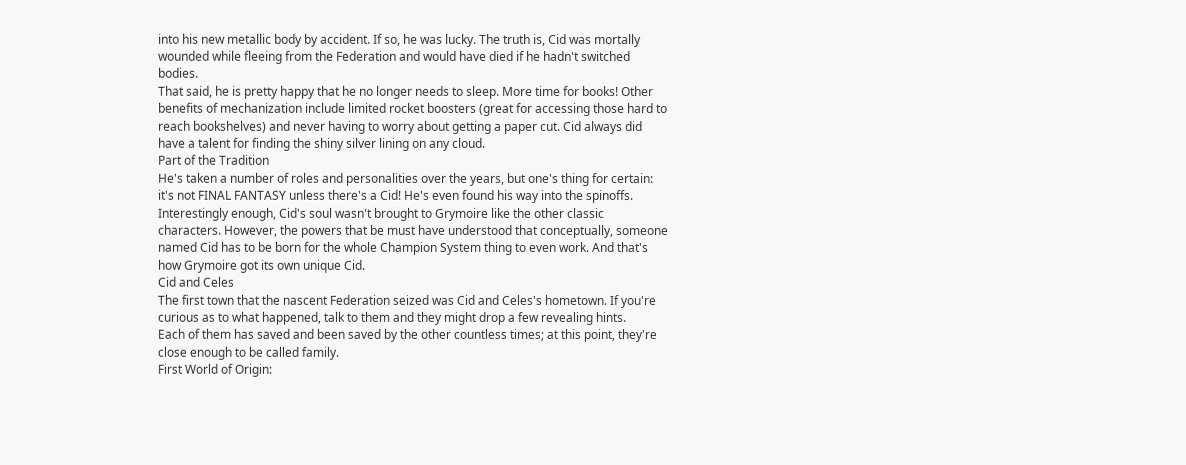into his new metallic body by accident. If so, he was lucky. The truth is, Cid was mortally wounded while fleeing from the Federation and would have died if he hadn't switched bodies.
That said, he is pretty happy that he no longer needs to sleep. More time for books! Other benefits of mechanization include limited rocket boosters (great for accessing those hard to reach bookshelves) and never having to worry about getting a paper cut. Cid always did have a talent for finding the shiny silver lining on any cloud.
Part of the Tradition
He's taken a number of roles and personalities over the years, but one's thing for certain: it's not FINAL FANTASY unless there's a Cid! He's even found his way into the spinoffs.
Interestingly enough, Cid's soul wasn't brought to Grymoire like the other classic characters. However, the powers that be must have understood that conceptually, someone named Cid has to be born for the whole Champion System thing to even work. And that's how Grymoire got its own unique Cid.
Cid and Celes
The first town that the nascent Federation seized was Cid and Celes's hometown. If you're curious as to what happened, talk to them and they might drop a few revealing hints.
Each of them has saved and been saved by the other countless times; at this point, they're close enough to be called family.
First World of Origin: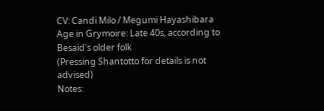CV: Candi Milo / Megumi Hayashibara
Age in Grymoire: Late 40s, according to Besaid's older folk
(Pressing Shantotto for details is not advised)
Notes: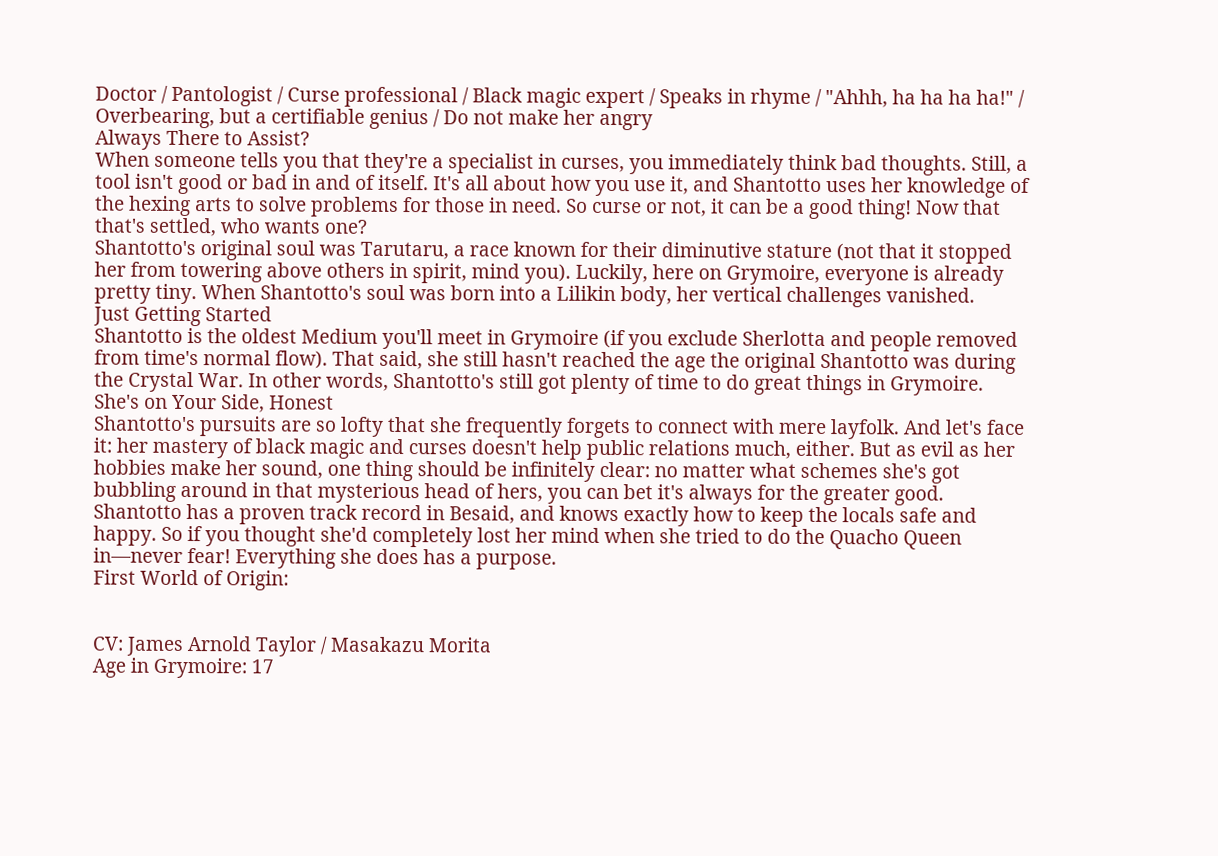Doctor / Pantologist / Curse professional / Black magic expert / Speaks in rhyme / "Ahhh, ha ha ha ha!" / Overbearing, but a certifiable genius / Do not make her angry
Always There to Assist?
When someone tells you that they're a specialist in curses, you immediately think bad thoughts. Still, a tool isn't good or bad in and of itself. It's all about how you use it, and Shantotto uses her knowledge of the hexing arts to solve problems for those in need. So curse or not, it can be a good thing! Now that that's settled, who wants one?
Shantotto's original soul was Tarutaru, a race known for their diminutive stature (not that it stopped her from towering above others in spirit, mind you). Luckily, here on Grymoire, everyone is already pretty tiny. When Shantotto's soul was born into a Lilikin body, her vertical challenges vanished.
Just Getting Started
Shantotto is the oldest Medium you'll meet in Grymoire (if you exclude Sherlotta and people removed from time's normal flow). That said, she still hasn't reached the age the original Shantotto was during the Crystal War. In other words, Shantotto's still got plenty of time to do great things in Grymoire.
She's on Your Side, Honest
Shantotto's pursuits are so lofty that she frequently forgets to connect with mere layfolk. And let's face it: her mastery of black magic and curses doesn't help public relations much, either. But as evil as her hobbies make her sound, one thing should be infinitely clear: no matter what schemes she's got bubbling around in that mysterious head of hers, you can bet it's always for the greater good.
Shantotto has a proven track record in Besaid, and knows exactly how to keep the locals safe and happy. So if you thought she'd completely lost her mind when she tried to do the Quacho Queen in—never fear! Everything she does has a purpose.
First World of Origin:


CV: James Arnold Taylor / Masakazu Morita
Age in Grymoire: 17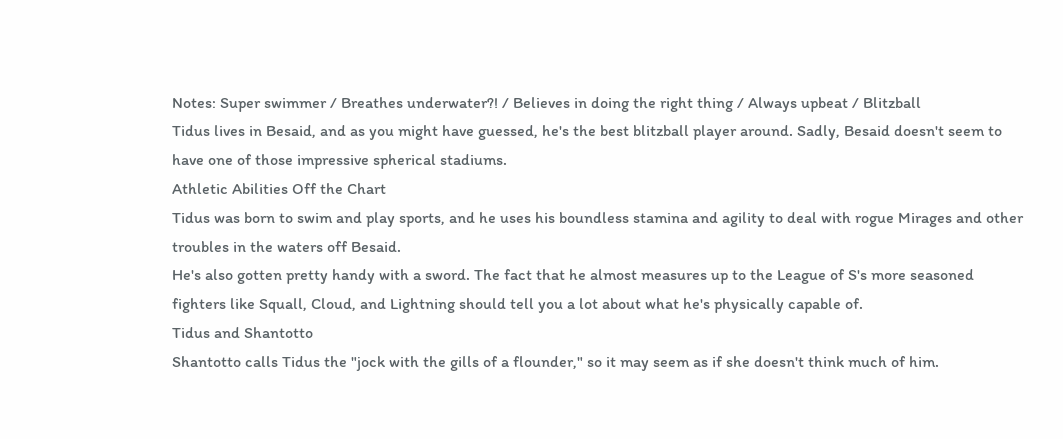Notes: Super swimmer / Breathes underwater?! / Believes in doing the right thing / Always upbeat / Blitzball
Tidus lives in Besaid, and as you might have guessed, he's the best blitzball player around. Sadly, Besaid doesn't seem to have one of those impressive spherical stadiums.
Athletic Abilities Off the Chart
Tidus was born to swim and play sports, and he uses his boundless stamina and agility to deal with rogue Mirages and other troubles in the waters off Besaid.
He's also gotten pretty handy with a sword. The fact that he almost measures up to the League of S's more seasoned fighters like Squall, Cloud, and Lightning should tell you a lot about what he's physically capable of.
Tidus and Shantotto
Shantotto calls Tidus the "jock with the gills of a flounder," so it may seem as if she doesn't think much of him.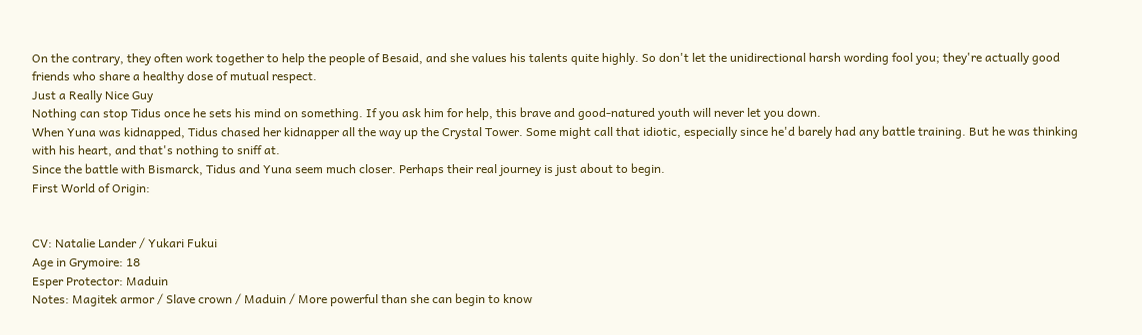On the contrary, they often work together to help the people of Besaid, and she values his talents quite highly. So don't let the unidirectional harsh wording fool you; they're actually good friends who share a healthy dose of mutual respect.
Just a Really Nice Guy
Nothing can stop Tidus once he sets his mind on something. If you ask him for help, this brave and good-natured youth will never let you down.
When Yuna was kidnapped, Tidus chased her kidnapper all the way up the Crystal Tower. Some might call that idiotic, especially since he'd barely had any battle training. But he was thinking with his heart, and that's nothing to sniff at.
Since the battle with Bismarck, Tidus and Yuna seem much closer. Perhaps their real journey is just about to begin.
First World of Origin:


CV: Natalie Lander / Yukari Fukui
Age in Grymoire: 18
Esper Protector: Maduin
Notes: Magitek armor / Slave crown / Maduin / More powerful than she can begin to know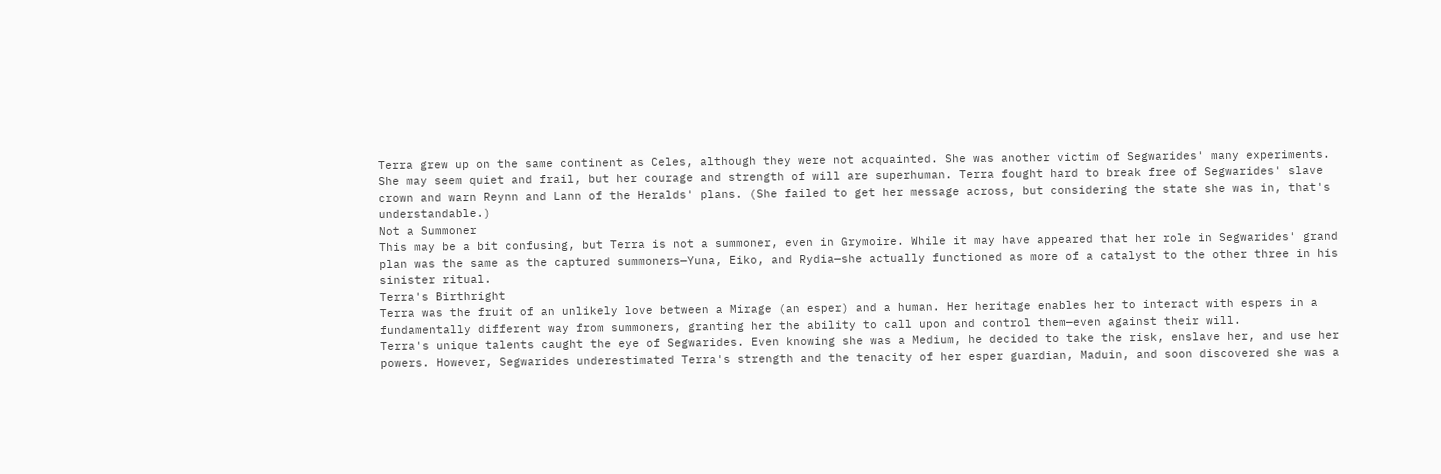Terra grew up on the same continent as Celes, although they were not acquainted. She was another victim of Segwarides' many experiments.
She may seem quiet and frail, but her courage and strength of will are superhuman. Terra fought hard to break free of Segwarides' slave crown and warn Reynn and Lann of the Heralds' plans. (She failed to get her message across, but considering the state she was in, that's understandable.)
Not a Summoner
This may be a bit confusing, but Terra is not a summoner, even in Grymoire. While it may have appeared that her role in Segwarides' grand plan was the same as the captured summoners—Yuna, Eiko, and Rydia—she actually functioned as more of a catalyst to the other three in his sinister ritual.
Terra's Birthright
Terra was the fruit of an unlikely love between a Mirage (an esper) and a human. Her heritage enables her to interact with espers in a fundamentally different way from summoners, granting her the ability to call upon and control them—even against their will.
Terra's unique talents caught the eye of Segwarides. Even knowing she was a Medium, he decided to take the risk, enslave her, and use her powers. However, Segwarides underestimated Terra's strength and the tenacity of her esper guardian, Maduin, and soon discovered she was a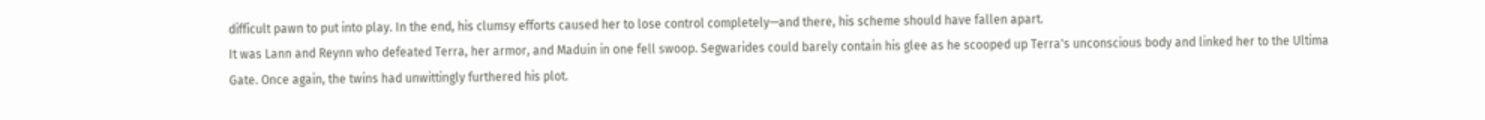difficult pawn to put into play. In the end, his clumsy efforts caused her to lose control completely—and there, his scheme should have fallen apart.
It was Lann and Reynn who defeated Terra, her armor, and Maduin in one fell swoop. Segwarides could barely contain his glee as he scooped up Terra's unconscious body and linked her to the Ultima Gate. Once again, the twins had unwittingly furthered his plot.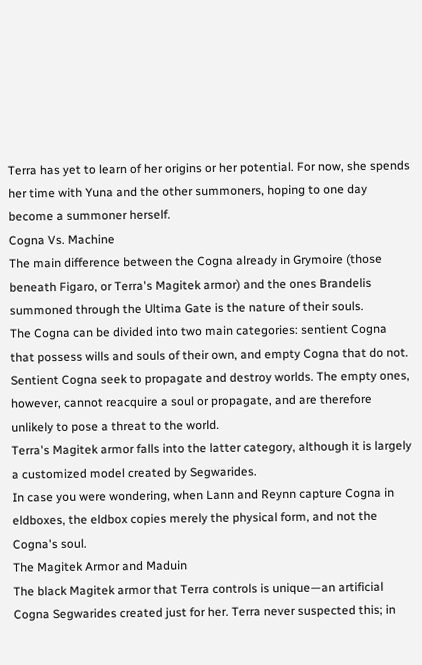Terra has yet to learn of her origins or her potential. For now, she spends her time with Yuna and the other summoners, hoping to one day become a summoner herself.
Cogna Vs. Machine
The main difference between the Cogna already in Grymoire (those beneath Figaro, or Terra's Magitek armor) and the ones Brandelis summoned through the Ultima Gate is the nature of their souls.
The Cogna can be divided into two main categories: sentient Cogna that possess wills and souls of their own, and empty Cogna that do not. Sentient Cogna seek to propagate and destroy worlds. The empty ones, however, cannot reacquire a soul or propagate, and are therefore unlikely to pose a threat to the world.
Terra's Magitek armor falls into the latter category, although it is largely a customized model created by Segwarides.
In case you were wondering, when Lann and Reynn capture Cogna in eldboxes, the eldbox copies merely the physical form, and not the Cogna's soul.
The Magitek Armor and Maduin
The black Magitek armor that Terra controls is unique—an artificial Cogna Segwarides created just for her. Terra never suspected this; in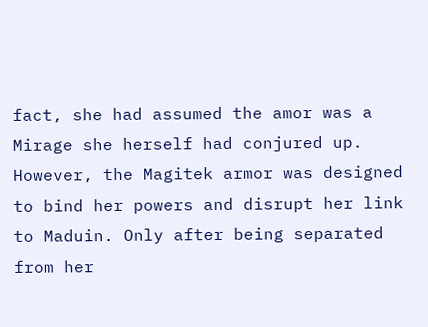fact, she had assumed the amor was a Mirage she herself had conjured up.
However, the Magitek armor was designed to bind her powers and disrupt her link to Maduin. Only after being separated from her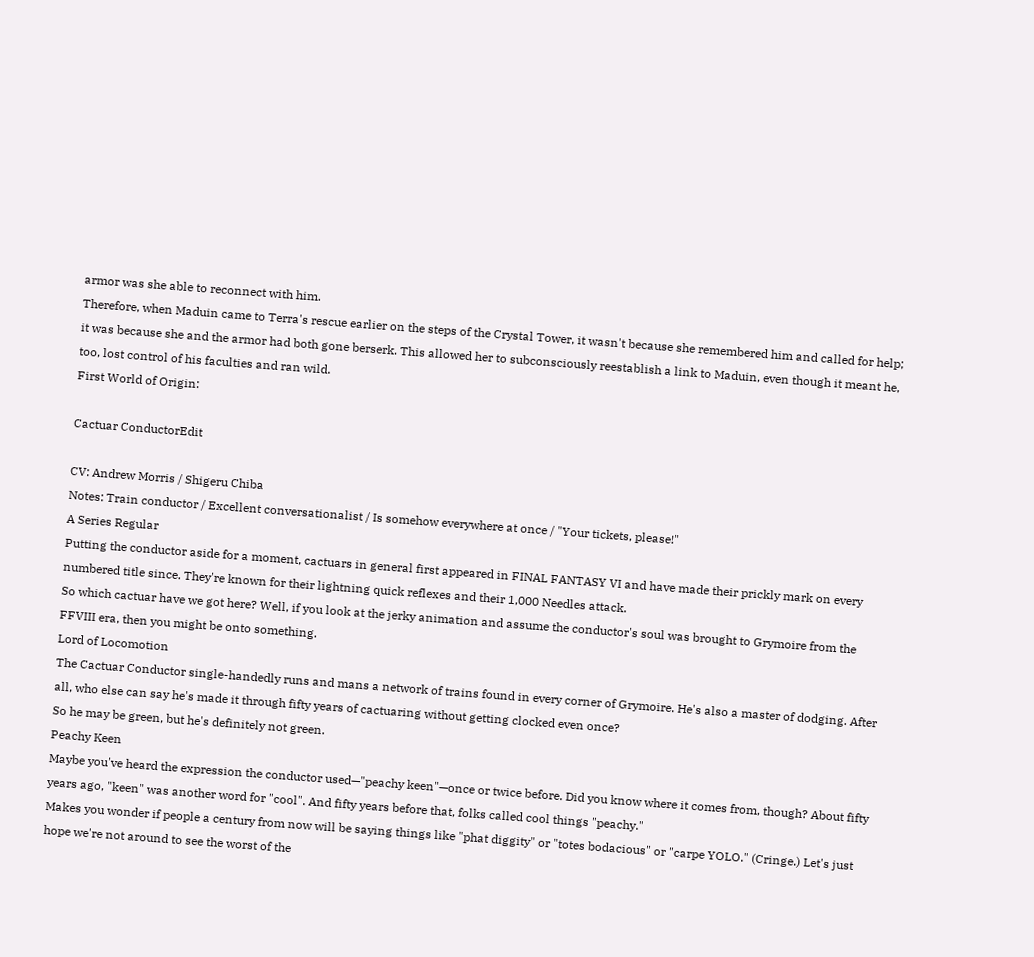armor was she able to reconnect with him.
Therefore, when Maduin came to Terra's rescue earlier on the steps of the Crystal Tower, it wasn't because she remembered him and called for help; it was because she and the armor had both gone berserk. This allowed her to subconsciously reestablish a link to Maduin, even though it meant he, too, lost control of his faculties and ran wild.
First World of Origin:

Cactuar ConductorEdit

CV: Andrew Morris / Shigeru Chiba
Notes: Train conductor / Excellent conversationalist / Is somehow everywhere at once / "Your tickets, please!"
A Series Regular
Putting the conductor aside for a moment, cactuars in general first appeared in FINAL FANTASY VI and have made their prickly mark on every numbered title since. They're known for their lightning quick reflexes and their 1,000 Needles attack.
So which cactuar have we got here? Well, if you look at the jerky animation and assume the conductor's soul was brought to Grymoire from the FFVIII era, then you might be onto something.
Lord of Locomotion
The Cactuar Conductor single-handedly runs and mans a network of trains found in every corner of Grymoire. He's also a master of dodging. After all, who else can say he's made it through fifty years of cactuaring without getting clocked even once?
So he may be green, but he's definitely not green.
Peachy Keen
Maybe you've heard the expression the conductor used—"peachy keen"—once or twice before. Did you know where it comes from, though? About fifty years ago, "keen" was another word for "cool". And fifty years before that, folks called cool things "peachy."
Makes you wonder if people a century from now will be saying things like "phat diggity" or "totes bodacious" or "carpe YOLO." (Cringe.) Let's just hope we're not around to see the worst of the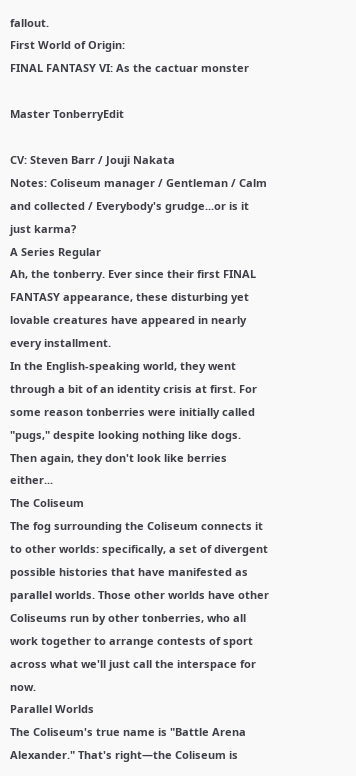fallout.
First World of Origin:
FINAL FANTASY VI: As the cactuar monster

Master TonberryEdit

CV: Steven Barr / Jouji Nakata
Notes: Coliseum manager / Gentleman / Calm and collected / Everybody's grudge...or is it just karma?
A Series Regular
Ah, the tonberry. Ever since their first FINAL FANTASY appearance, these disturbing yet lovable creatures have appeared in nearly every installment.
In the English-speaking world, they went through a bit of an identity crisis at first. For some reason tonberries were initially called "pugs," despite looking nothing like dogs. Then again, they don't look like berries either...
The Coliseum
The fog surrounding the Coliseum connects it to other worlds: specifically, a set of divergent possible histories that have manifested as parallel worlds. Those other worlds have other Coliseums run by other tonberries, who all work together to arrange contests of sport across what we'll just call the interspace for now.
Parallel Worlds
The Coliseum's true name is "Battle Arena Alexander." That's right—the Coliseum is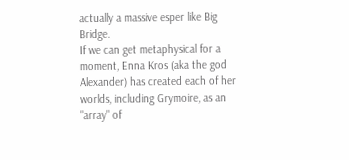actually a massive esper like Big Bridge.
If we can get metaphysical for a moment, Enna Kros (aka the god Alexander) has created each of her worlds, including Grymoire, as an "array" of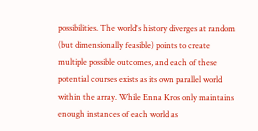possibilities. The world's history diverges at random (but dimensionally feasible) points to create multiple possible outcomes, and each of these potential courses exists as its own parallel world within the array. While Enna Kros only maintains enough instances of each world as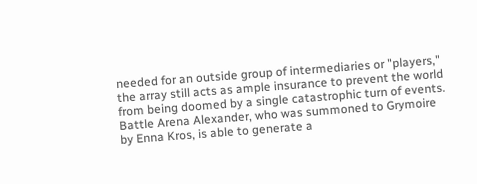needed for an outside group of intermediaries or "players," the array still acts as ample insurance to prevent the world from being doomed by a single catastrophic turn of events.
Battle Arena Alexander, who was summoned to Grymoire by Enna Kros, is able to generate a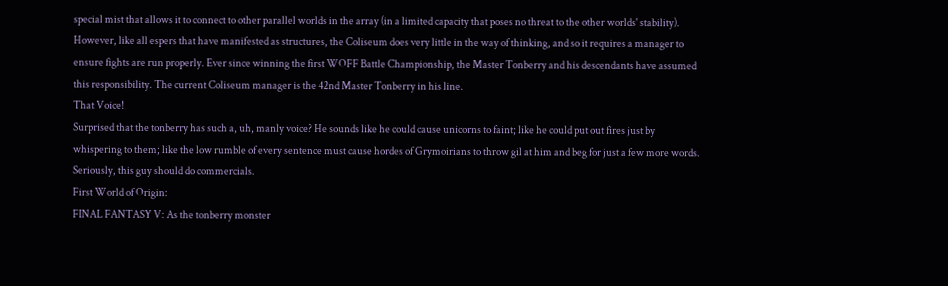special mist that allows it to connect to other parallel worlds in the array (in a limited capacity that poses no threat to the other worlds' stability).
However, like all espers that have manifested as structures, the Coliseum does very little in the way of thinking, and so it requires a manager to ensure fights are run properly. Ever since winning the first WOFF Battle Championship, the Master Tonberry and his descendants have assumed this responsibility. The current Coliseum manager is the 42nd Master Tonberry in his line.
That Voice!
Surprised that the tonberry has such a, uh, manly voice? He sounds like he could cause unicorns to faint; like he could put out fires just by whispering to them; like the low rumble of every sentence must cause hordes of Grymoirians to throw gil at him and beg for just a few more words.
Seriously, this guy should do commercials.
First World of Origin:
FINAL FANTASY V: As the tonberry monster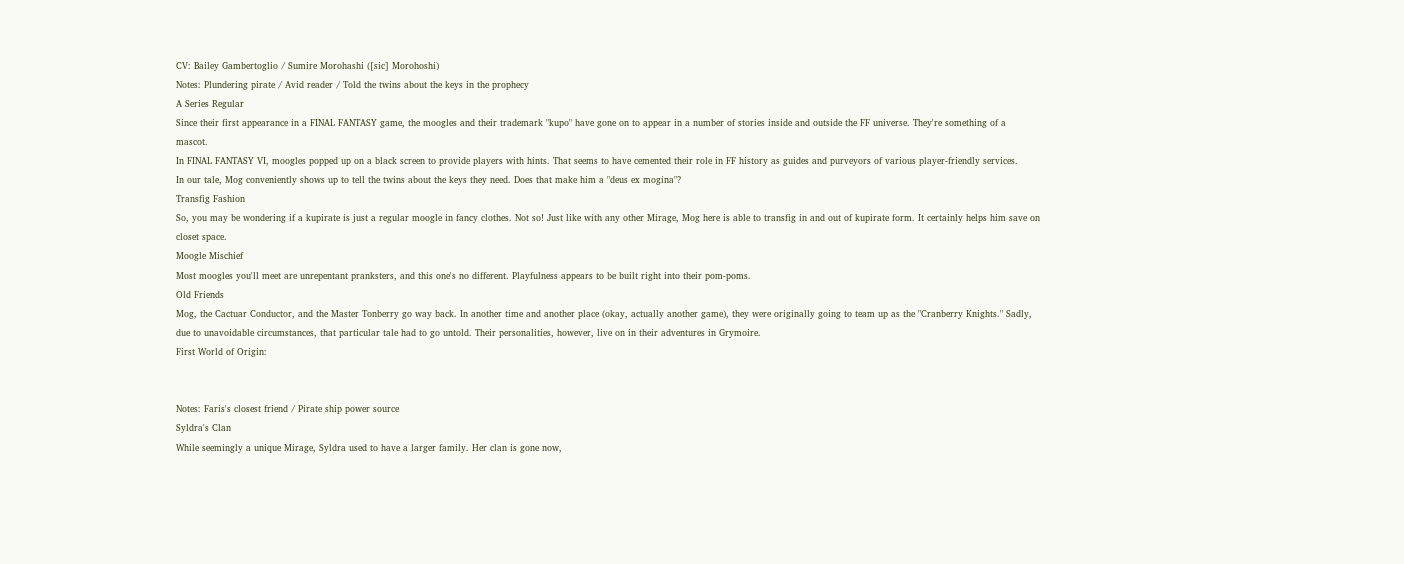CV: Bailey Gambertoglio / Sumire Morohashi ([sic] Morohoshi)
Notes: Plundering pirate / Avid reader / Told the twins about the keys in the prophecy
A Series Regular
Since their first appearance in a FINAL FANTASY game, the moogles and their trademark "kupo" have gone on to appear in a number of stories inside and outside the FF universe. They're something of a mascot.
In FINAL FANTASY VI, moogles popped up on a black screen to provide players with hints. That seems to have cemented their role in FF history as guides and purveyors of various player-friendly services.
In our tale, Mog conveniently shows up to tell the twins about the keys they need. Does that make him a "deus ex mogina"?
Transfig Fashion
So, you may be wondering if a kupirate is just a regular moogle in fancy clothes. Not so! Just like with any other Mirage, Mog here is able to transfig in and out of kupirate form. It certainly helps him save on closet space.
Moogle Mischief
Most moogles you'll meet are unrepentant pranksters, and this one's no different. Playfulness appears to be built right into their pom-poms.
Old Friends
Mog, the Cactuar Conductor, and the Master Tonberry go way back. In another time and another place (okay, actually another game), they were originally going to team up as the "Cranberry Knights." Sadly, due to unavoidable circumstances, that particular tale had to go untold. Their personalities, however, live on in their adventures in Grymoire.
First World of Origin:


Notes: Faris's closest friend / Pirate ship power source
Syldra's Clan
While seemingly a unique Mirage, Syldra used to have a larger family. Her clan is gone now,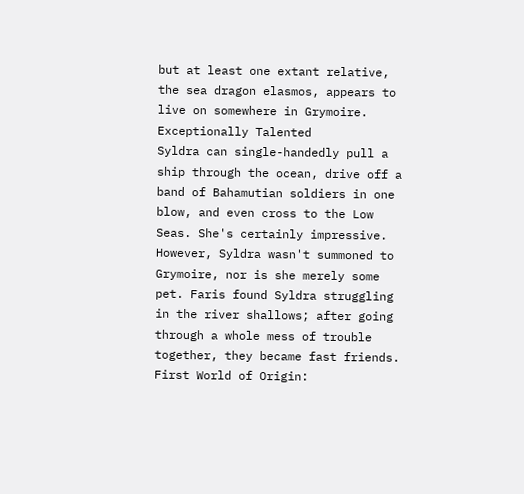but at least one extant relative, the sea dragon elasmos, appears to live on somewhere in Grymoire.
Exceptionally Talented
Syldra can single-handedly pull a ship through the ocean, drive off a band of Bahamutian soldiers in one blow, and even cross to the Low Seas. She's certainly impressive.
However, Syldra wasn't summoned to Grymoire, nor is she merely some pet. Faris found Syldra struggling in the river shallows; after going through a whole mess of trouble together, they became fast friends.
First World of Origin: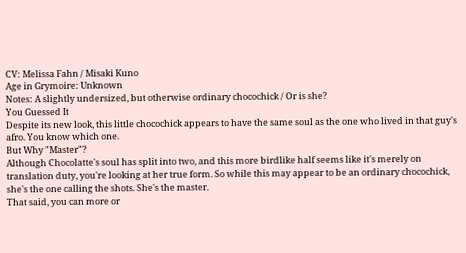CV: Melissa Fahn / Misaki Kuno
Age in Grymoire: Unknown
Notes: A slightly undersized, but otherwise ordinary chocochick / Or is she?
You Guessed It
Despite its new look, this little chocochick appears to have the same soul as the one who lived in that guy's afro. You know which one.
But Why "Master"?
Although Chocolatte's soul has split into two, and this more birdlike half seems like it's merely on translation duty, you're looking at her true form. So while this may appear to be an ordinary chocochick, she's the one calling the shots. She's the master.
That said, you can more or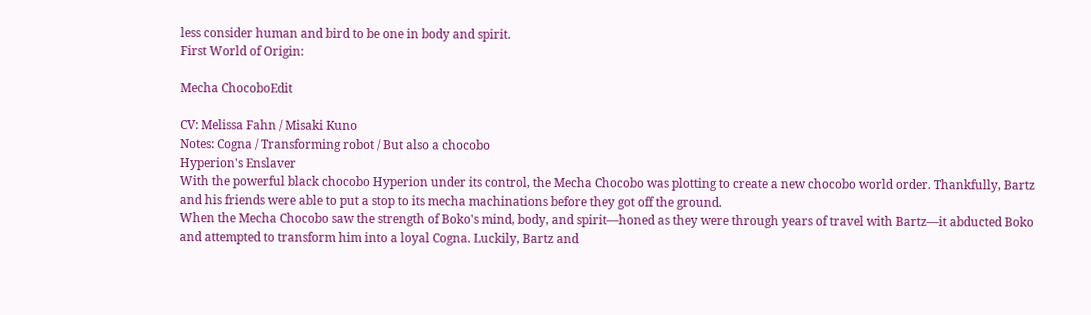less consider human and bird to be one in body and spirit.
First World of Origin:

Mecha ChocoboEdit

CV: Melissa Fahn / Misaki Kuno
Notes: Cogna / Transforming robot / But also a chocobo
Hyperion's Enslaver
With the powerful black chocobo Hyperion under its control, the Mecha Chocobo was plotting to create a new chocobo world order. Thankfully, Bartz and his friends were able to put a stop to its mecha machinations before they got off the ground.
When the Mecha Chocobo saw the strength of Boko's mind, body, and spirit—honed as they were through years of travel with Bartz—it abducted Boko and attempted to transform him into a loyal Cogna. Luckily, Bartz and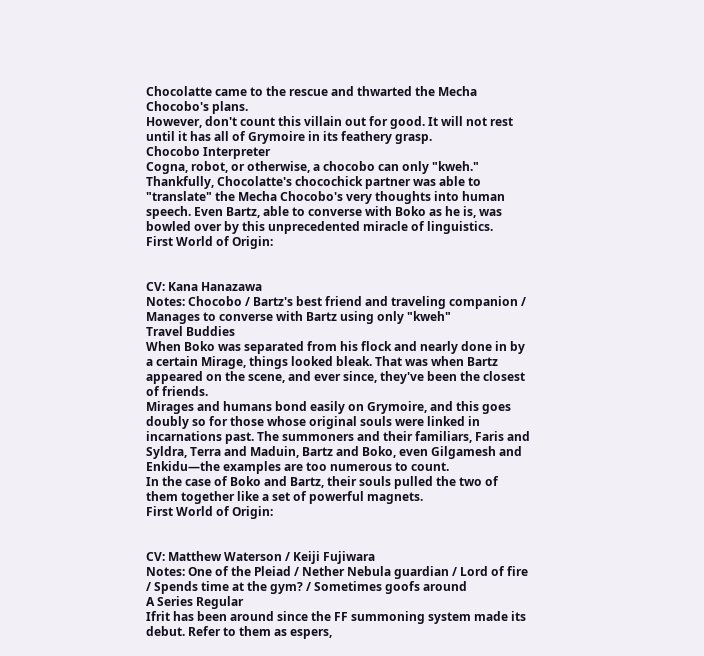Chocolatte came to the rescue and thwarted the Mecha Chocobo's plans.
However, don't count this villain out for good. It will not rest until it has all of Grymoire in its feathery grasp.
Chocobo Interpreter
Cogna, robot, or otherwise, a chocobo can only "kweh." Thankfully, Chocolatte's chocochick partner was able to "translate" the Mecha Chocobo's very thoughts into human speech. Even Bartz, able to converse with Boko as he is, was bowled over by this unprecedented miracle of linguistics.
First World of Origin:


CV: Kana Hanazawa
Notes: Chocobo / Bartz's best friend and traveling companion / Manages to converse with Bartz using only "kweh"
Travel Buddies
When Boko was separated from his flock and nearly done in by a certain Mirage, things looked bleak. That was when Bartz appeared on the scene, and ever since, they've been the closest of friends.
Mirages and humans bond easily on Grymoire, and this goes doubly so for those whose original souls were linked in incarnations past. The summoners and their familiars, Faris and Syldra, Terra and Maduin, Bartz and Boko, even Gilgamesh and Enkidu—the examples are too numerous to count.
In the case of Boko and Bartz, their souls pulled the two of them together like a set of powerful magnets.
First World of Origin:


CV: Matthew Waterson / Keiji Fujiwara
Notes: One of the Pleiad / Nether Nebula guardian / Lord of fire / Spends time at the gym? / Sometimes goofs around
A Series Regular
Ifrit has been around since the FF summoning system made its debut. Refer to them as espers,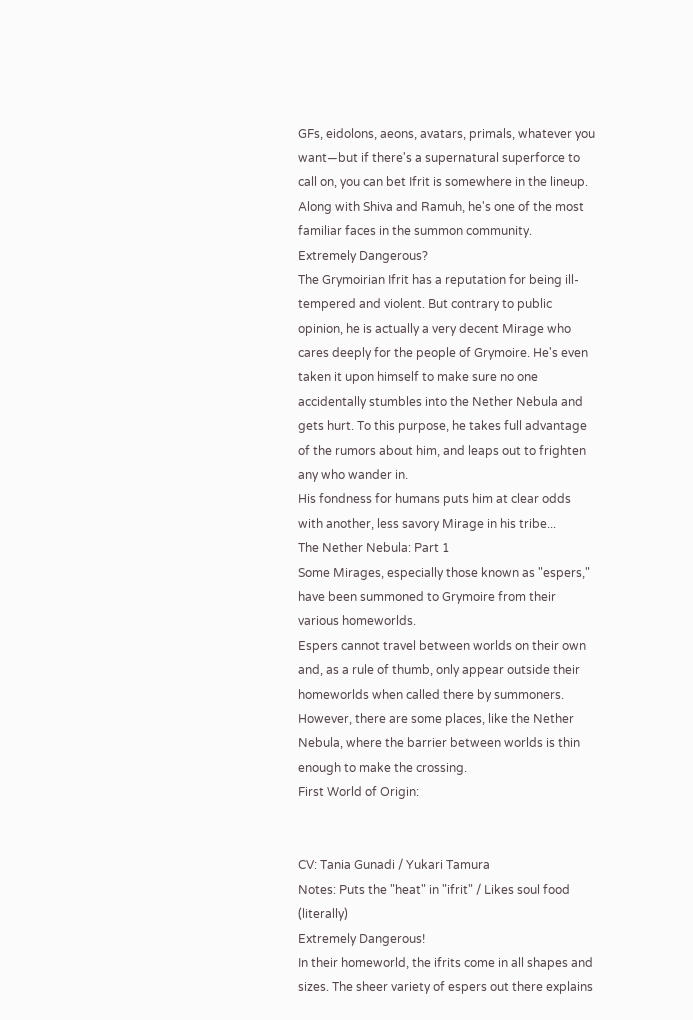GFs, eidolons, aeons, avatars, primals, whatever you want—but if there's a supernatural superforce to call on, you can bet Ifrit is somewhere in the lineup. Along with Shiva and Ramuh, he's one of the most familiar faces in the summon community.
Extremely Dangerous?
The Grymoirian Ifrit has a reputation for being ill-tempered and violent. But contrary to public opinion, he is actually a very decent Mirage who cares deeply for the people of Grymoire. He's even taken it upon himself to make sure no one accidentally stumbles into the Nether Nebula and gets hurt. To this purpose, he takes full advantage of the rumors about him, and leaps out to frighten any who wander in.
His fondness for humans puts him at clear odds with another, less savory Mirage in his tribe...
The Nether Nebula: Part 1
Some Mirages, especially those known as "espers," have been summoned to Grymoire from their various homeworlds.
Espers cannot travel between worlds on their own and, as a rule of thumb, only appear outside their homeworlds when called there by summoners. However, there are some places, like the Nether Nebula, where the barrier between worlds is thin enough to make the crossing.
First World of Origin:


CV: Tania Gunadi / Yukari Tamura
Notes: Puts the "heat" in "ifrit" / Likes soul food (literally)
Extremely Dangerous!
In their homeworld, the ifrits come in all shapes and sizes. The sheer variety of espers out there explains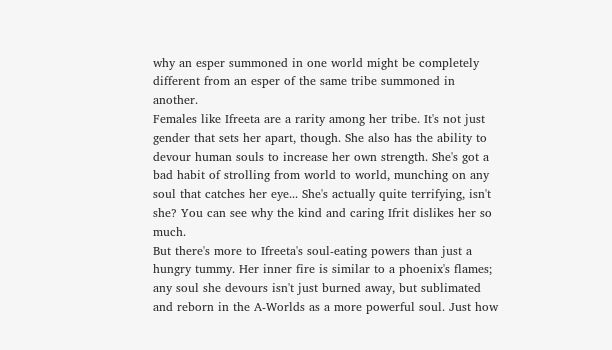why an esper summoned in one world might be completely different from an esper of the same tribe summoned in another.
Females like Ifreeta are a rarity among her tribe. It's not just gender that sets her apart, though. She also has the ability to devour human souls to increase her own strength. She's got a bad habit of strolling from world to world, munching on any soul that catches her eye... She's actually quite terrifying, isn't she? You can see why the kind and caring Ifrit dislikes her so much.
But there's more to Ifreeta's soul-eating powers than just a hungry tummy. Her inner fire is similar to a phoenix's flames; any soul she devours isn't just burned away, but sublimated and reborn in the A-Worlds as a more powerful soul. Just how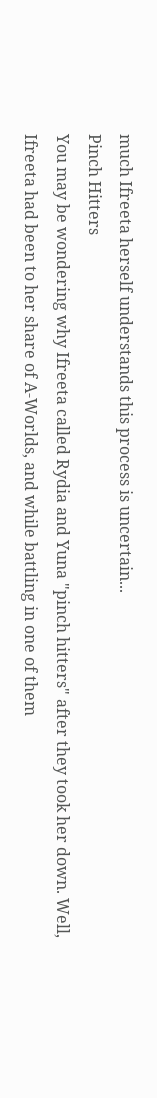much Ifreeta herself understands this process is uncertain...
Pinch Hitters
You may be wondering why Ifreeta called Rydia and Yuna "pinch hitters" after they took her down. Well, Ifreeta had been to her share of A-Worlds, and while battling in one of them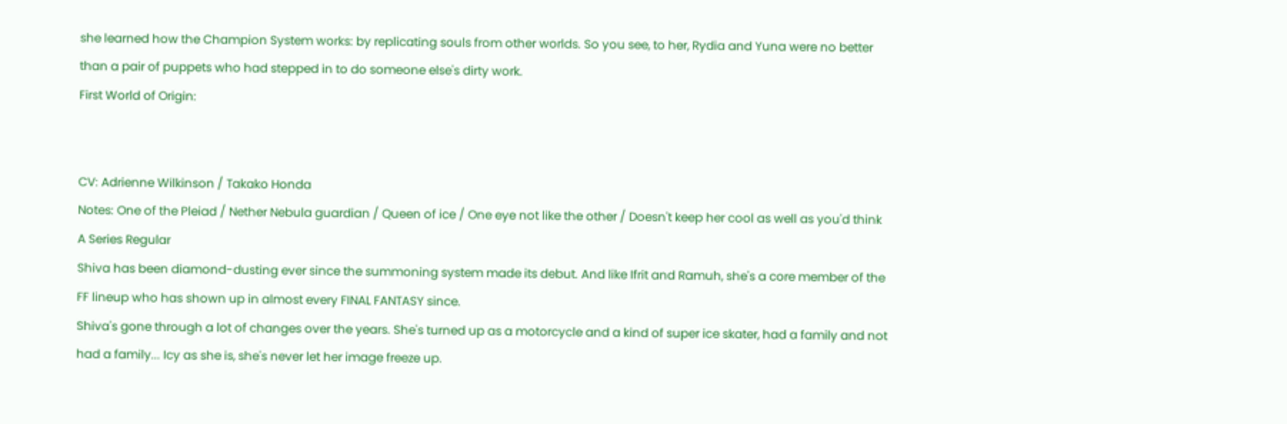she learned how the Champion System works: by replicating souls from other worlds. So you see, to her, Rydia and Yuna were no better than a pair of puppets who had stepped in to do someone else's dirty work.
First World of Origin:


CV: Adrienne Wilkinson / Takako Honda
Notes: One of the Pleiad / Nether Nebula guardian / Queen of ice / One eye not like the other / Doesn't keep her cool as well as you'd think
A Series Regular
Shiva has been diamond-dusting ever since the summoning system made its debut. And like Ifrit and Ramuh, she's a core member of the FF lineup who has shown up in almost every FINAL FANTASY since.
Shiva's gone through a lot of changes over the years. She's turned up as a motorcycle and a kind of super ice skater, had a family and not had a family... Icy as she is, she's never let her image freeze up.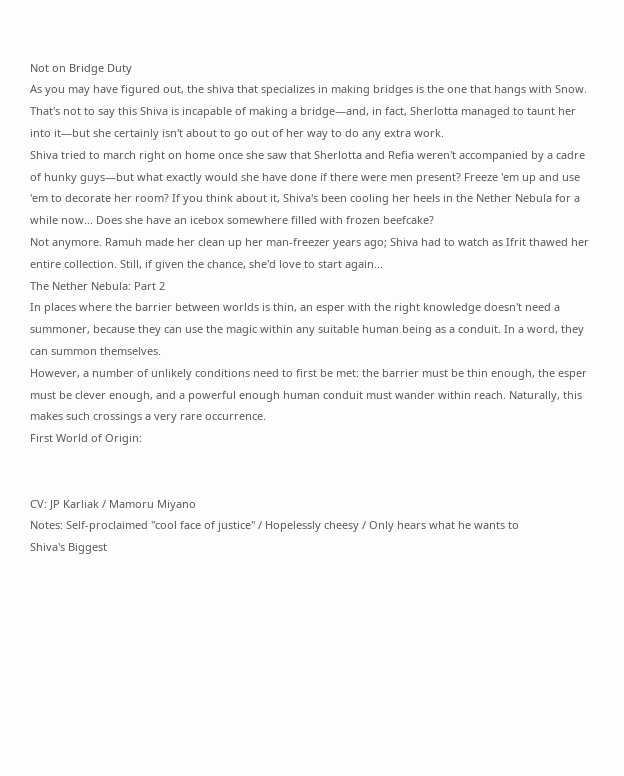Not on Bridge Duty
As you may have figured out, the shiva that specializes in making bridges is the one that hangs with Snow. That's not to say this Shiva is incapable of making a bridge—and, in fact, Sherlotta managed to taunt her into it—but she certainly isn't about to go out of her way to do any extra work.
Shiva tried to march right on home once she saw that Sherlotta and Refia weren't accompanied by a cadre of hunky guys—but what exactly would she have done if there were men present? Freeze 'em up and use 'em to decorate her room? If you think about it, Shiva's been cooling her heels in the Nether Nebula for a while now... Does she have an icebox somewhere filled with frozen beefcake?
Not anymore. Ramuh made her clean up her man-freezer years ago; Shiva had to watch as Ifrit thawed her entire collection. Still, if given the chance, she'd love to start again...
The Nether Nebula: Part 2
In places where the barrier between worlds is thin, an esper with the right knowledge doesn't need a summoner, because they can use the magic within any suitable human being as a conduit. In a word, they can summon themselves.
However, a number of unlikely conditions need to first be met: the barrier must be thin enough, the esper must be clever enough, and a powerful enough human conduit must wander within reach. Naturally, this makes such crossings a very rare occurrence.
First World of Origin:


CV: JP Karliak / Mamoru Miyano
Notes: Self-proclaimed "cool face of justice" / Hopelessly cheesy / Only hears what he wants to
Shiva's Biggest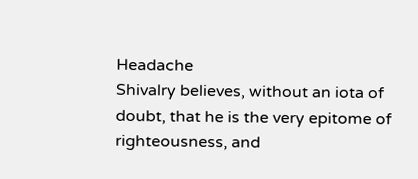Headache
Shivalry believes, without an iota of doubt, that he is the very epitome of righteousness, and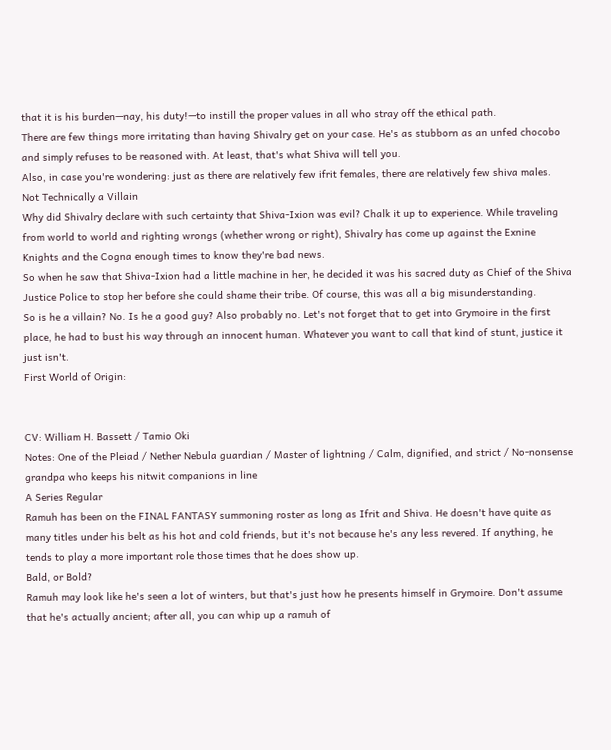that it is his burden—nay, his duty!—to instill the proper values in all who stray off the ethical path.
There are few things more irritating than having Shivalry get on your case. He's as stubborn as an unfed chocobo and simply refuses to be reasoned with. At least, that's what Shiva will tell you.
Also, in case you're wondering: just as there are relatively few ifrit females, there are relatively few shiva males.
Not Technically a Villain
Why did Shivalry declare with such certainty that Shiva-Ixion was evil? Chalk it up to experience. While traveling from world to world and righting wrongs (whether wrong or right), Shivalry has come up against the Exnine Knights and the Cogna enough times to know they're bad news.
So when he saw that Shiva-Ixion had a little machine in her, he decided it was his sacred duty as Chief of the Shiva Justice Police to stop her before she could shame their tribe. Of course, this was all a big misunderstanding.
So is he a villain? No. Is he a good guy? Also probably no. Let's not forget that to get into Grymoire in the first place, he had to bust his way through an innocent human. Whatever you want to call that kind of stunt, justice it just isn't.
First World of Origin:


CV: William H. Bassett / Tamio Oki
Notes: One of the Pleiad / Nether Nebula guardian / Master of lightning / Calm, dignified, and strict / No-nonsense grandpa who keeps his nitwit companions in line
A Series Regular
Ramuh has been on the FINAL FANTASY summoning roster as long as Ifrit and Shiva. He doesn't have quite as many titles under his belt as his hot and cold friends, but it's not because he's any less revered. If anything, he tends to play a more important role those times that he does show up.
Bald, or Bold?
Ramuh may look like he's seen a lot of winters, but that's just how he presents himself in Grymoire. Don't assume that he's actually ancient; after all, you can whip up a ramuh of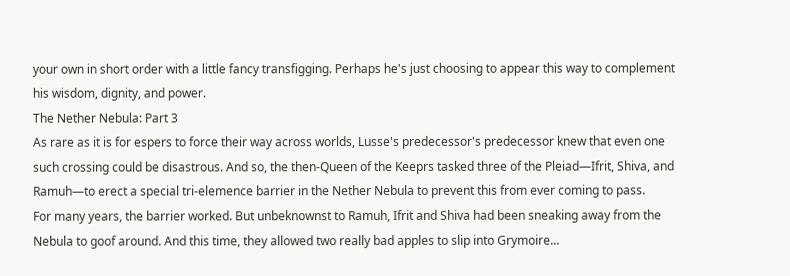your own in short order with a little fancy transfigging. Perhaps he's just choosing to appear this way to complement his wisdom, dignity, and power.
The Nether Nebula: Part 3
As rare as it is for espers to force their way across worlds, Lusse's predecessor's predecessor knew that even one such crossing could be disastrous. And so, the then-Queen of the Keeprs tasked three of the Pleiad—Ifrit, Shiva, and Ramuh—to erect a special tri-elemence barrier in the Nether Nebula to prevent this from ever coming to pass.
For many years, the barrier worked. But unbeknownst to Ramuh, Ifrit and Shiva had been sneaking away from the Nebula to goof around. And this time, they allowed two really bad apples to slip into Grymoire...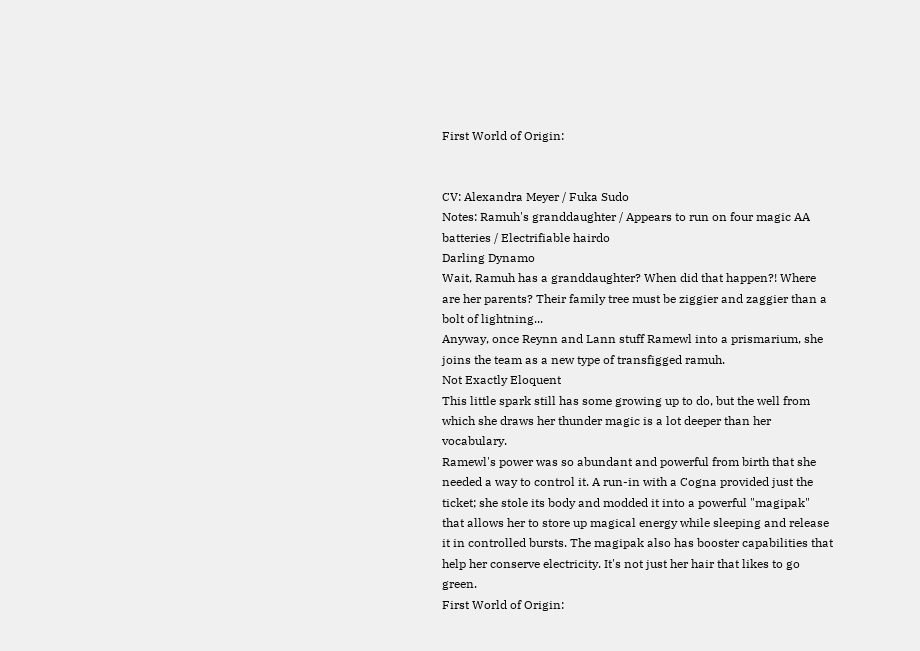First World of Origin:


CV: Alexandra Meyer / Fuka Sudo
Notes: Ramuh's granddaughter / Appears to run on four magic AA batteries / Electrifiable hairdo
Darling Dynamo
Wait, Ramuh has a granddaughter? When did that happen?! Where are her parents? Their family tree must be ziggier and zaggier than a bolt of lightning...
Anyway, once Reynn and Lann stuff Ramewl into a prismarium, she joins the team as a new type of transfigged ramuh.
Not Exactly Eloquent
This little spark still has some growing up to do, but the well from which she draws her thunder magic is a lot deeper than her vocabulary.
Ramewl's power was so abundant and powerful from birth that she needed a way to control it. A run-in with a Cogna provided just the ticket; she stole its body and modded it into a powerful "magipak" that allows her to store up magical energy while sleeping and release it in controlled bursts. The magipak also has booster capabilities that help her conserve electricity. It's not just her hair that likes to go green.
First World of Origin: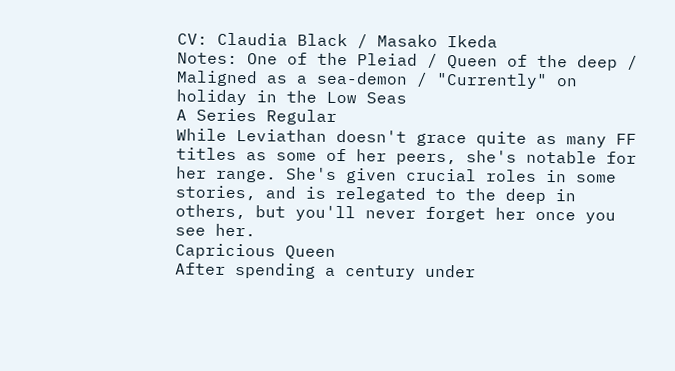CV: Claudia Black / Masako Ikeda
Notes: One of the Pleiad / Queen of the deep / Maligned as a sea-demon / "Currently" on holiday in the Low Seas
A Series Regular
While Leviathan doesn't grace quite as many FF titles as some of her peers, she's notable for her range. She's given crucial roles in some stories, and is relegated to the deep in others, but you'll never forget her once you see her.
Capricious Queen
After spending a century under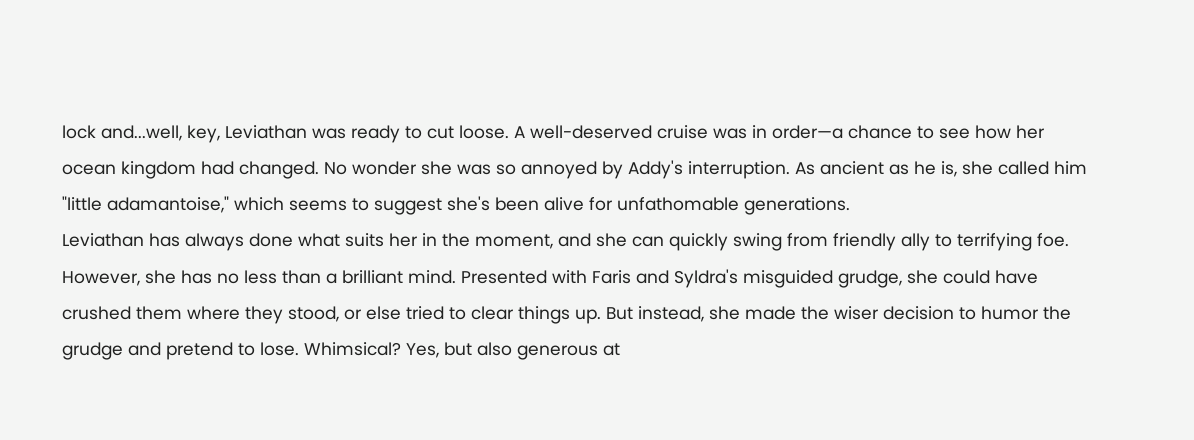lock and...well, key, Leviathan was ready to cut loose. A well-deserved cruise was in order—a chance to see how her ocean kingdom had changed. No wonder she was so annoyed by Addy's interruption. As ancient as he is, she called him "little adamantoise," which seems to suggest she's been alive for unfathomable generations.
Leviathan has always done what suits her in the moment, and she can quickly swing from friendly ally to terrifying foe. However, she has no less than a brilliant mind. Presented with Faris and Syldra's misguided grudge, she could have crushed them where they stood, or else tried to clear things up. But instead, she made the wiser decision to humor the grudge and pretend to lose. Whimsical? Yes, but also generous at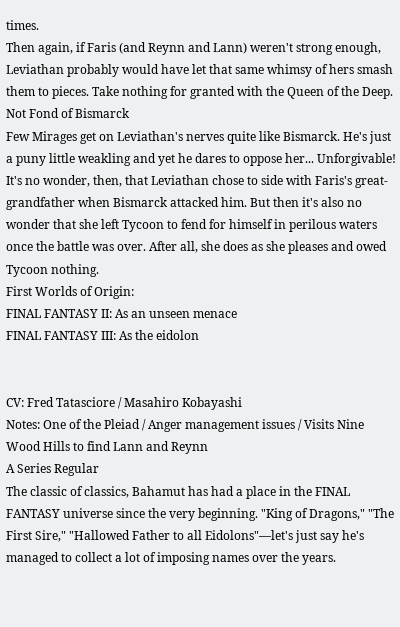times.
Then again, if Faris (and Reynn and Lann) weren't strong enough, Leviathan probably would have let that same whimsy of hers smash them to pieces. Take nothing for granted with the Queen of the Deep.
Not Fond of Bismarck
Few Mirages get on Leviathan's nerves quite like Bismarck. He's just a puny little weakling and yet he dares to oppose her... Unforgivable!
It's no wonder, then, that Leviathan chose to side with Faris's great-grandfather when Bismarck attacked him. But then it's also no wonder that she left Tycoon to fend for himself in perilous waters once the battle was over. After all, she does as she pleases and owed Tycoon nothing.
First Worlds of Origin:
FINAL FANTASY II: As an unseen menace
FINAL FANTASY III: As the eidolon


CV: Fred Tatasciore / Masahiro Kobayashi
Notes: One of the Pleiad / Anger management issues / Visits Nine Wood Hills to find Lann and Reynn
A Series Regular
The classic of classics, Bahamut has had a place in the FINAL FANTASY universe since the very beginning. "King of Dragons," "The First Sire," "Hallowed Father to all Eidolons"—let's just say he's managed to collect a lot of imposing names over the years.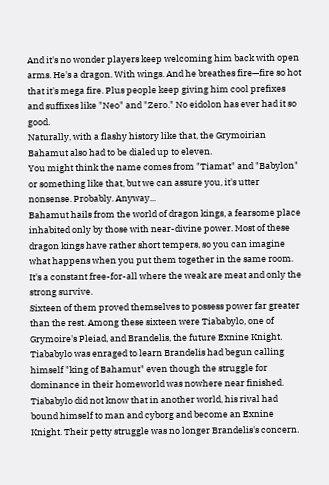And it's no wonder players keep welcoming him back with open arms. He's a dragon. With wings. And he breathes fire—fire so hot that it's mega fire. Plus people keep giving him cool prefixes and suffixes like "Neo" and "Zero." No eidolon has ever had it so good.
Naturally, with a flashy history like that, the Grymoirian Bahamut also had to be dialed up to eleven.
You might think the name comes from "Tiamat" and "Babylon" or something like that, but we can assure you, it's utter nonsense. Probably. Anyway...
Bahamut hails from the world of dragon kings, a fearsome place inhabited only by those with near-divine power. Most of these dragon kings have rather short tempers, so you can imagine what happens when you put them together in the same room. It's a constant free-for-all where the weak are meat and only the strong survive.
Sixteen of them proved themselves to possess power far greater than the rest. Among these sixteen were Tiababylo, one of Grymoire's Pleiad, and Brandelis, the future Exnine Knight.
Tiababylo was enraged to learn Brandelis had begun calling himself "king of Bahamut" even though the struggle for dominance in their homeworld was nowhere near finished. Tiababylo did not know that in another world, his rival had bound himself to man and cyborg and become an Exnine Knight. Their petty struggle was no longer Brandelis's concern.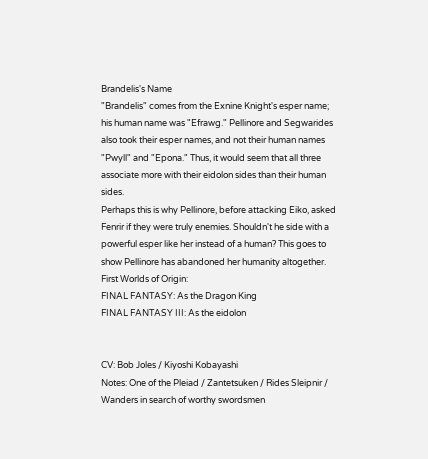Brandelis's Name
"Brandelis" comes from the Exnine Knight's esper name; his human name was "Efrawg." Pellinore and Segwarides also took their esper names, and not their human names "Pwyll" and "Epona." Thus, it would seem that all three associate more with their eidolon sides than their human sides.
Perhaps this is why Pellinore, before attacking Eiko, asked Fenrir if they were truly enemies. Shouldn't he side with a powerful esper like her instead of a human? This goes to show Pellinore has abandoned her humanity altogether.
First Worlds of Origin:
FINAL FANTASY: As the Dragon King
FINAL FANTASY III: As the eidolon


CV: Bob Joles / Kiyoshi Kobayashi
Notes: One of the Pleiad / Zantetsuken / Rides Sleipnir / Wanders in search of worthy swordsmen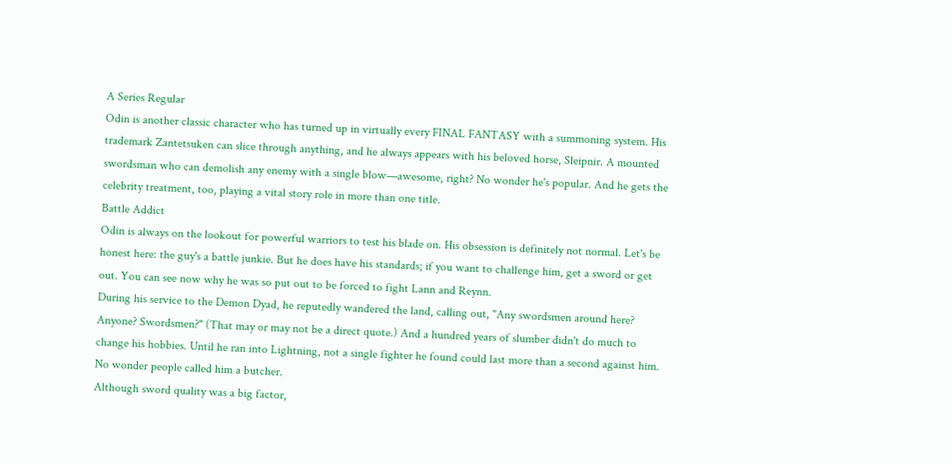A Series Regular
Odin is another classic character who has turned up in virtually every FINAL FANTASY with a summoning system. His trademark Zantetsuken can slice through anything, and he always appears with his beloved horse, Sleipnir. A mounted swordsman who can demolish any enemy with a single blow—awesome, right? No wonder he's popular. And he gets the celebrity treatment, too, playing a vital story role in more than one title.
Battle Addict
Odin is always on the lookout for powerful warriors to test his blade on. His obsession is definitely not normal. Let's be honest here: the guy's a battle junkie. But he does have his standards; if you want to challenge him, get a sword or get out. You can see now why he was so put out to be forced to fight Lann and Reynn.
During his service to the Demon Dyad, he reputedly wandered the land, calling out, "Any swordsmen around here? Anyone? Swordsmen?" (That may or may not be a direct quote.) And a hundred years of slumber didn't do much to change his hobbies. Until he ran into Lightning, not a single fighter he found could last more than a second against him. No wonder people called him a butcher.
Although sword quality was a big factor,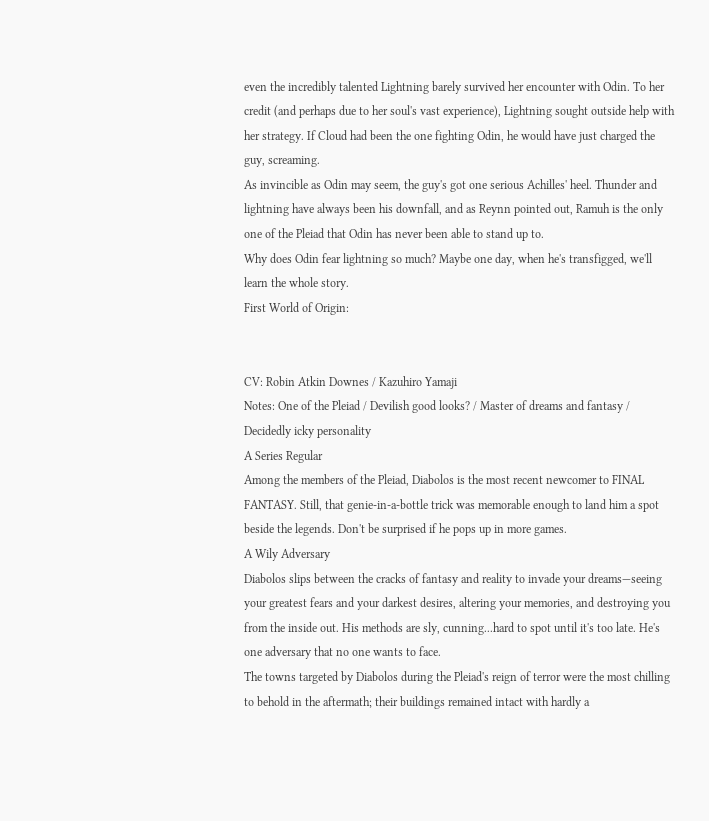even the incredibly talented Lightning barely survived her encounter with Odin. To her credit (and perhaps due to her soul's vast experience), Lightning sought outside help with her strategy. If Cloud had been the one fighting Odin, he would have just charged the guy, screaming.
As invincible as Odin may seem, the guy's got one serious Achilles' heel. Thunder and lightning have always been his downfall, and as Reynn pointed out, Ramuh is the only one of the Pleiad that Odin has never been able to stand up to.
Why does Odin fear lightning so much? Maybe one day, when he's transfigged, we'll learn the whole story.
First World of Origin:


CV: Robin Atkin Downes / Kazuhiro Yamaji
Notes: One of the Pleiad / Devilish good looks? / Master of dreams and fantasy / Decidedly icky personality
A Series Regular
Among the members of the Pleiad, Diabolos is the most recent newcomer to FINAL FANTASY. Still, that genie-in-a-bottle trick was memorable enough to land him a spot beside the legends. Don't be surprised if he pops up in more games.
A Wily Adversary
Diabolos slips between the cracks of fantasy and reality to invade your dreams—seeing your greatest fears and your darkest desires, altering your memories, and destroying you from the inside out. His methods are sly, cunning...hard to spot until it's too late. He's one adversary that no one wants to face.
The towns targeted by Diabolos during the Pleiad's reign of terror were the most chilling to behold in the aftermath; their buildings remained intact with hardly a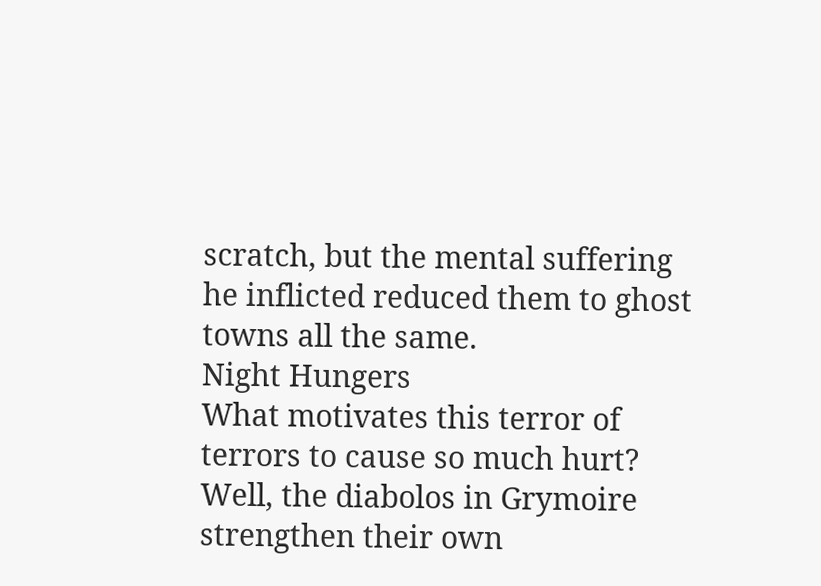scratch, but the mental suffering he inflicted reduced them to ghost towns all the same.
Night Hungers
What motivates this terror of terrors to cause so much hurt? Well, the diabolos in Grymoire strengthen their own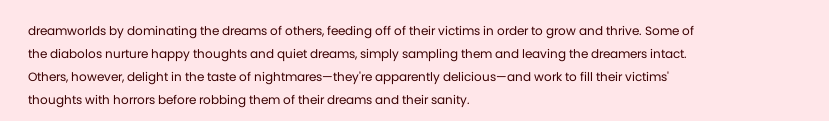dreamworlds by dominating the dreams of others, feeding off of their victims in order to grow and thrive. Some of the diabolos nurture happy thoughts and quiet dreams, simply sampling them and leaving the dreamers intact. Others, however, delight in the taste of nightmares—they're apparently delicious—and work to fill their victims' thoughts with horrors before robbing them of their dreams and their sanity.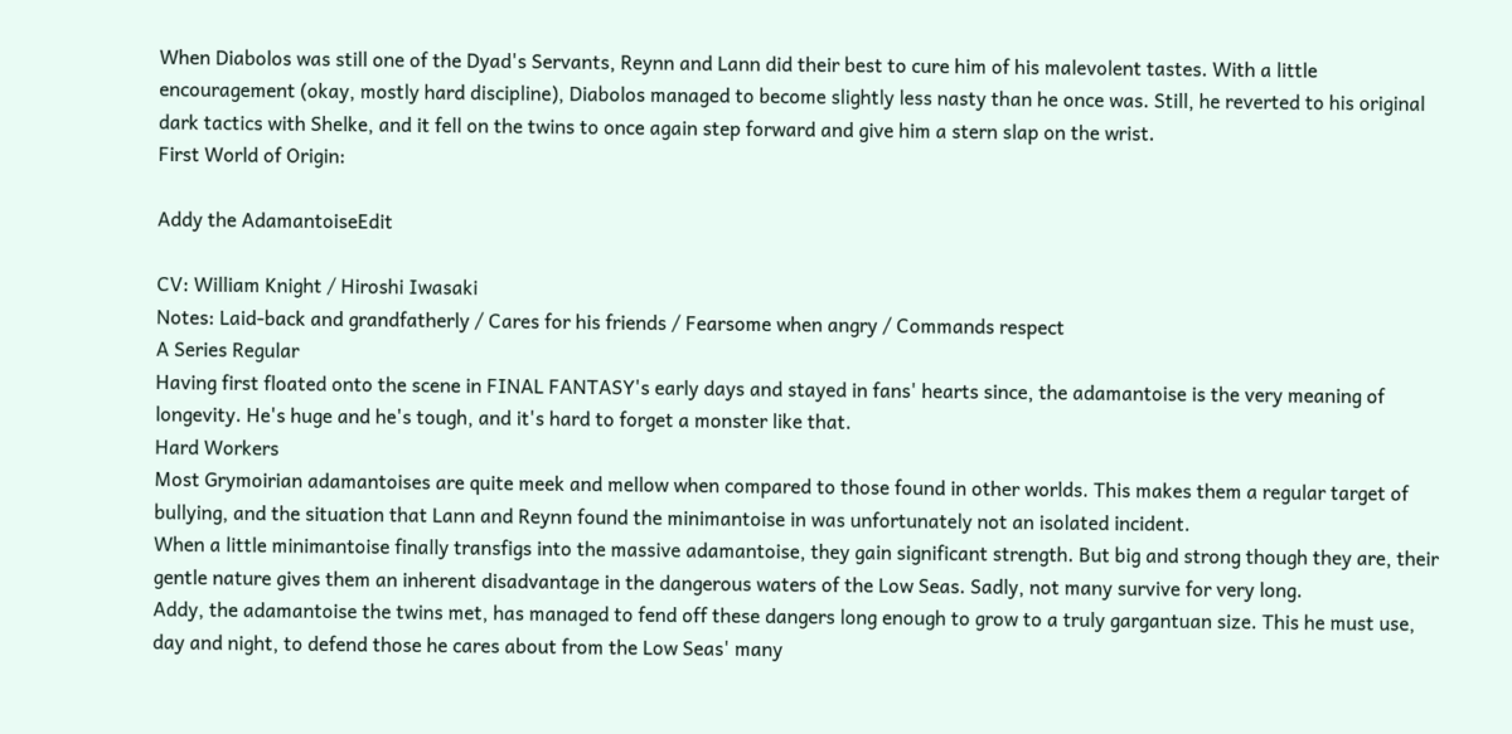When Diabolos was still one of the Dyad's Servants, Reynn and Lann did their best to cure him of his malevolent tastes. With a little encouragement (okay, mostly hard discipline), Diabolos managed to become slightly less nasty than he once was. Still, he reverted to his original dark tactics with Shelke, and it fell on the twins to once again step forward and give him a stern slap on the wrist.
First World of Origin:

Addy the AdamantoiseEdit

CV: William Knight / Hiroshi Iwasaki
Notes: Laid-back and grandfatherly / Cares for his friends / Fearsome when angry / Commands respect
A Series Regular
Having first floated onto the scene in FINAL FANTASY's early days and stayed in fans' hearts since, the adamantoise is the very meaning of longevity. He's huge and he's tough, and it's hard to forget a monster like that.
Hard Workers
Most Grymoirian adamantoises are quite meek and mellow when compared to those found in other worlds. This makes them a regular target of bullying, and the situation that Lann and Reynn found the minimantoise in was unfortunately not an isolated incident.
When a little minimantoise finally transfigs into the massive adamantoise, they gain significant strength. But big and strong though they are, their gentle nature gives them an inherent disadvantage in the dangerous waters of the Low Seas. Sadly, not many survive for very long.
Addy, the adamantoise the twins met, has managed to fend off these dangers long enough to grow to a truly gargantuan size. This he must use, day and night, to defend those he cares about from the Low Seas' many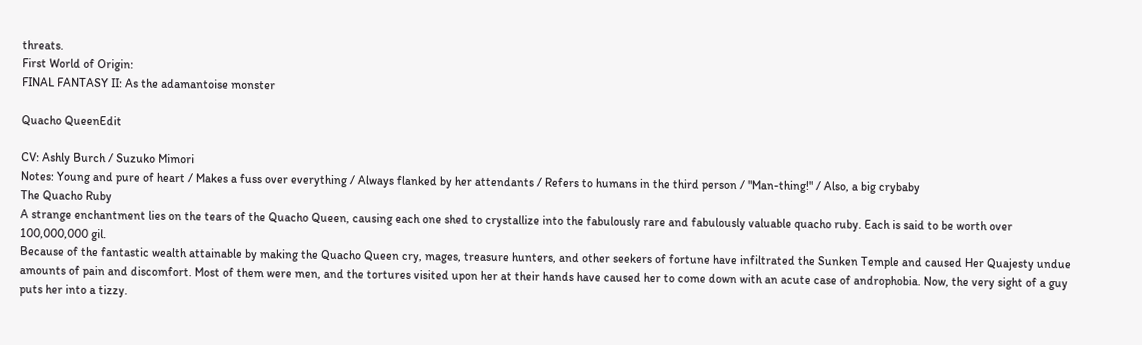threats.
First World of Origin:
FINAL FANTASY II: As the adamantoise monster

Quacho QueenEdit

CV: Ashly Burch / Suzuko Mimori
Notes: Young and pure of heart / Makes a fuss over everything / Always flanked by her attendants / Refers to humans in the third person / "Man-thing!" / Also, a big crybaby
The Quacho Ruby
A strange enchantment lies on the tears of the Quacho Queen, causing each one shed to crystallize into the fabulously rare and fabulously valuable quacho ruby. Each is said to be worth over 100,000,000 gil.
Because of the fantastic wealth attainable by making the Quacho Queen cry, mages, treasure hunters, and other seekers of fortune have infiltrated the Sunken Temple and caused Her Quajesty undue amounts of pain and discomfort. Most of them were men, and the tortures visited upon her at their hands have caused her to come down with an acute case of androphobia. Now, the very sight of a guy puts her into a tizzy.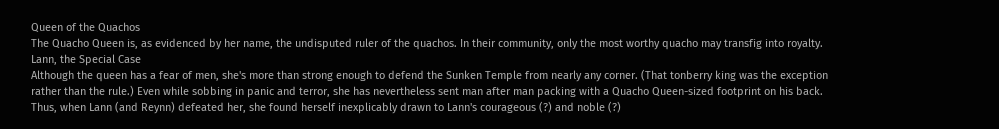Queen of the Quachos
The Quacho Queen is, as evidenced by her name, the undisputed ruler of the quachos. In their community, only the most worthy quacho may transfig into royalty.
Lann, the Special Case
Although the queen has a fear of men, she's more than strong enough to defend the Sunken Temple from nearly any corner. (That tonberry king was the exception rather than the rule.) Even while sobbing in panic and terror, she has nevertheless sent man after man packing with a Quacho Queen-sized footprint on his back.
Thus, when Lann (and Reynn) defeated her, she found herself inexplicably drawn to Lann's courageous (?) and noble (?)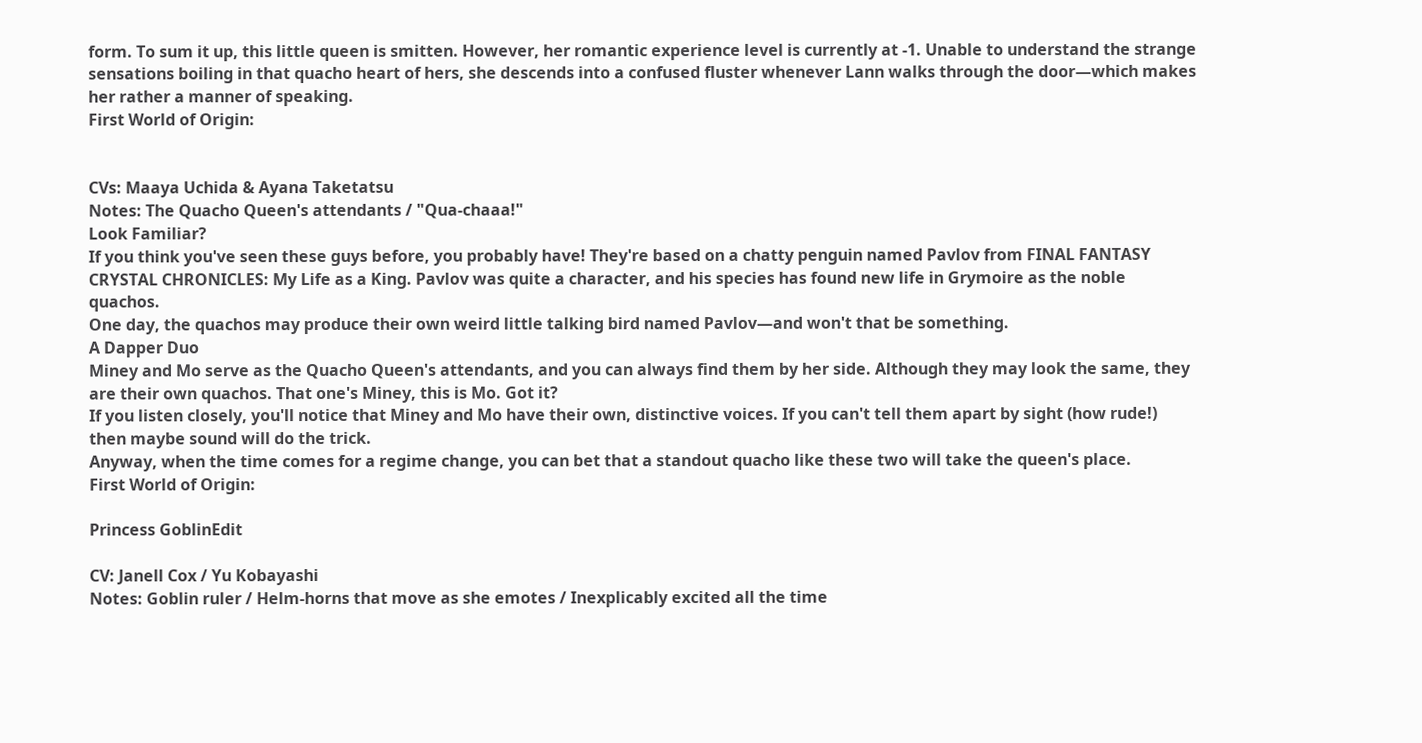form. To sum it up, this little queen is smitten. However, her romantic experience level is currently at -1. Unable to understand the strange sensations boiling in that quacho heart of hers, she descends into a confused fluster whenever Lann walks through the door—which makes her rather a manner of speaking.
First World of Origin:


CVs: Maaya Uchida & Ayana Taketatsu
Notes: The Quacho Queen's attendants / "Qua-chaaa!"
Look Familiar?
If you think you've seen these guys before, you probably have! They're based on a chatty penguin named Pavlov from FINAL FANTASY CRYSTAL CHRONICLES: My Life as a King. Pavlov was quite a character, and his species has found new life in Grymoire as the noble quachos.
One day, the quachos may produce their own weird little talking bird named Pavlov—and won't that be something.
A Dapper Duo
Miney and Mo serve as the Quacho Queen's attendants, and you can always find them by her side. Although they may look the same, they are their own quachos. That one's Miney, this is Mo. Got it?
If you listen closely, you'll notice that Miney and Mo have their own, distinctive voices. If you can't tell them apart by sight (how rude!) then maybe sound will do the trick.
Anyway, when the time comes for a regime change, you can bet that a standout quacho like these two will take the queen's place.
First World of Origin:

Princess GoblinEdit

CV: Janell Cox / Yu Kobayashi
Notes: Goblin ruler / Helm-horns that move as she emotes / Inexplicably excited all the time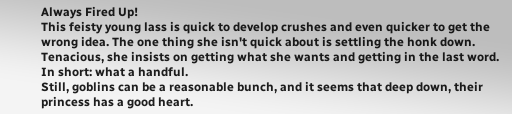Always Fired Up!
This feisty young lass is quick to develop crushes and even quicker to get the wrong idea. The one thing she isn't quick about is settling the honk down. Tenacious, she insists on getting what she wants and getting in the last word. In short: what a handful.
Still, goblins can be a reasonable bunch, and it seems that deep down, their princess has a good heart.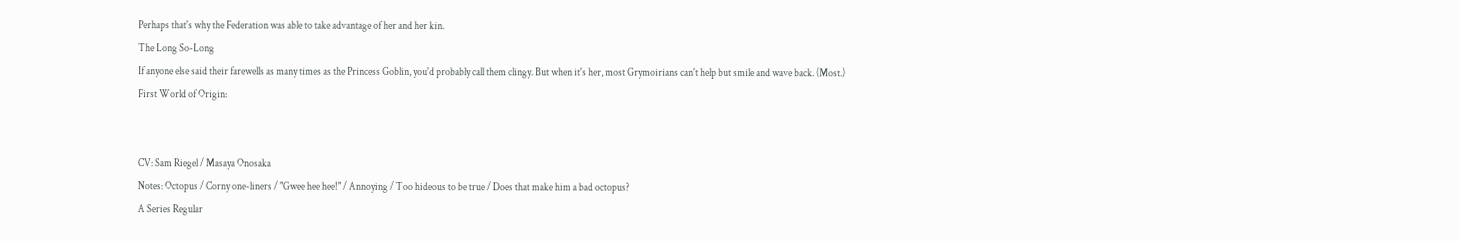Perhaps that's why the Federation was able to take advantage of her and her kin.
The Long So-Long
If anyone else said their farewells as many times as the Princess Goblin, you'd probably call them clingy. But when it's her, most Grymoirians can't help but smile and wave back. (Most.)
First World of Origin:


CV: Sam Riegel / Masaya Onosaka
Notes: Octopus / Corny one-liners / "Gwee hee hee!" / Annoying / Too hideous to be true / Does that make him a bad octopus?
A Series Regular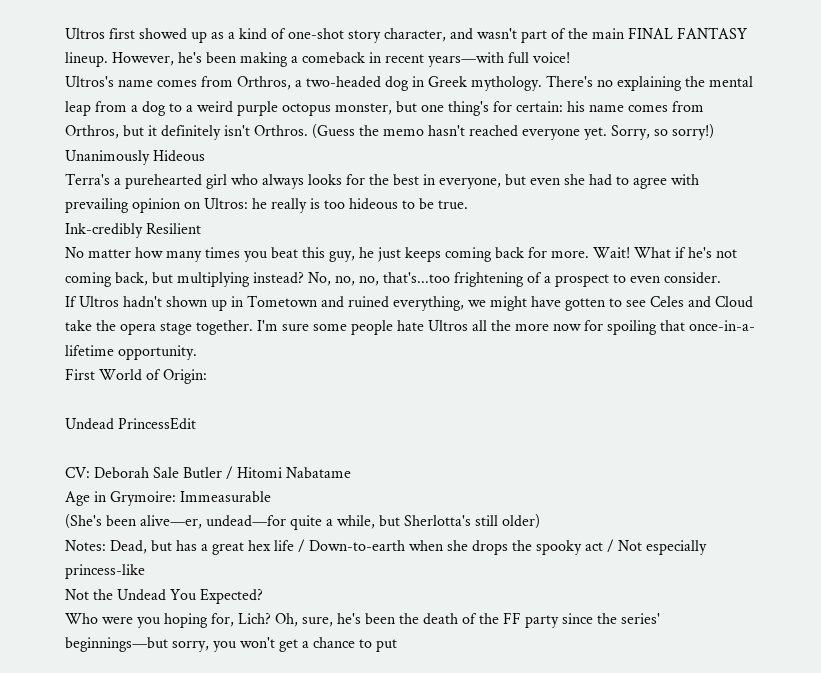Ultros first showed up as a kind of one-shot story character, and wasn't part of the main FINAL FANTASY lineup. However, he's been making a comeback in recent years—with full voice!
Ultros's name comes from Orthros, a two-headed dog in Greek mythology. There's no explaining the mental leap from a dog to a weird purple octopus monster, but one thing's for certain: his name comes from Orthros, but it definitely isn't Orthros. (Guess the memo hasn't reached everyone yet. Sorry, so sorry!)
Unanimously Hideous
Terra's a purehearted girl who always looks for the best in everyone, but even she had to agree with prevailing opinion on Ultros: he really is too hideous to be true.
Ink-credibly Resilient
No matter how many times you beat this guy, he just keeps coming back for more. Wait! What if he's not coming back, but multiplying instead? No, no, no, that's...too frightening of a prospect to even consider.
If Ultros hadn't shown up in Tometown and ruined everything, we might have gotten to see Celes and Cloud take the opera stage together. I'm sure some people hate Ultros all the more now for spoiling that once-in-a-lifetime opportunity.
First World of Origin:

Undead PrincessEdit

CV: Deborah Sale Butler / Hitomi Nabatame
Age in Grymoire: Immeasurable
(She's been alive—er, undead—for quite a while, but Sherlotta's still older)
Notes: Dead, but has a great hex life / Down-to-earth when she drops the spooky act / Not especially princess-like
Not the Undead You Expected?
Who were you hoping for, Lich? Oh, sure, he's been the death of the FF party since the series' beginnings—but sorry, you won't get a chance to put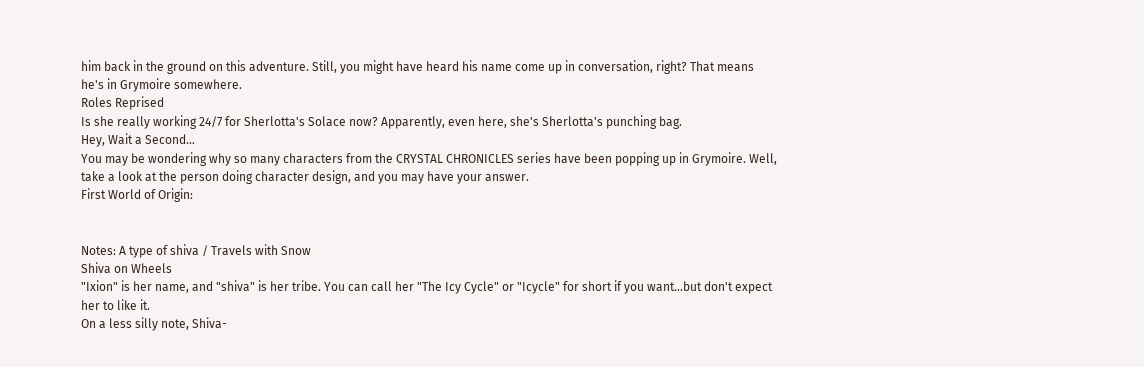him back in the ground on this adventure. Still, you might have heard his name come up in conversation, right? That means he's in Grymoire somewhere.
Roles Reprised
Is she really working 24/7 for Sherlotta's Solace now? Apparently, even here, she's Sherlotta's punching bag.
Hey, Wait a Second...
You may be wondering why so many characters from the CRYSTAL CHRONICLES series have been popping up in Grymoire. Well, take a look at the person doing character design, and you may have your answer.
First World of Origin:


Notes: A type of shiva / Travels with Snow
Shiva on Wheels
"Ixion" is her name, and "shiva" is her tribe. You can call her "The Icy Cycle" or "Icycle" for short if you want...but don't expect her to like it.
On a less silly note, Shiva-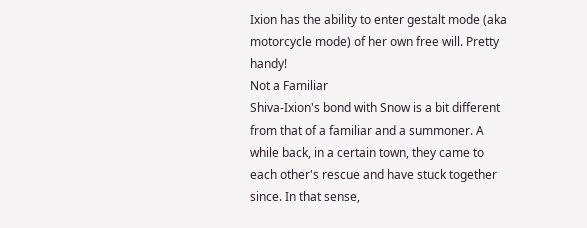Ixion has the ability to enter gestalt mode (aka motorcycle mode) of her own free will. Pretty handy!
Not a Familiar
Shiva-Ixion's bond with Snow is a bit different from that of a familiar and a summoner. A while back, in a certain town, they came to each other's rescue and have stuck together since. In that sense,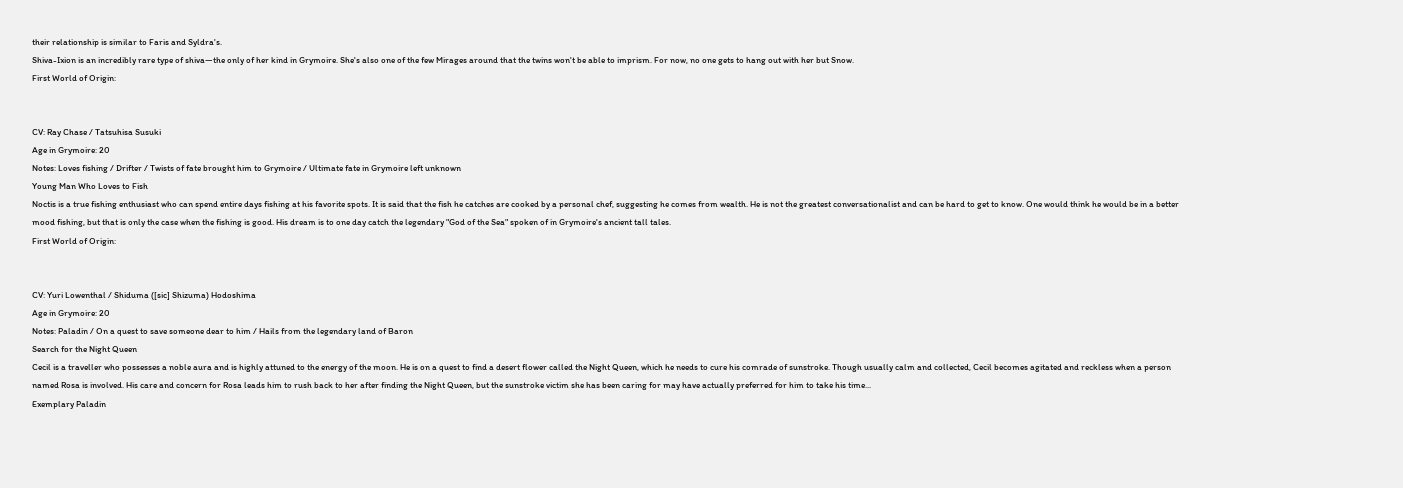their relationship is similar to Faris and Syldra's.
Shiva-Ixion is an incredibly rare type of shiva—the only of her kind in Grymoire. She's also one of the few Mirages around that the twins won't be able to imprism. For now, no one gets to hang out with her but Snow.
First World of Origin:


CV: Ray Chase / Tatsuhisa Susuki
Age in Grymoire: 20
Notes: Loves fishing / Drifter / Twists of fate brought him to Grymoire / Ultimate fate in Grymoire left unknown
Young Man Who Loves to Fish
Noctis is a true fishing enthusiast who can spend entire days fishing at his favorite spots. It is said that the fish he catches are cooked by a personal chef, suggesting he comes from wealth. He is not the greatest conversationalist and can be hard to get to know. One would think he would be in a better mood fishing, but that is only the case when the fishing is good. His dream is to one day catch the legendary "God of the Sea" spoken of in Grymoire's ancient tall tales.
First World of Origin:


CV: Yuri Lowenthal / Shiduma ([sic] Shizuma) Hodoshima
Age in Grymoire: 20
Notes: Paladin / On a quest to save someone dear to him / Hails from the legendary land of Baron
Search for the Night Queen
Cecil is a traveller who possesses a noble aura and is highly attuned to the energy of the moon. He is on a quest to find a desert flower called the Night Queen, which he needs to cure his comrade of sunstroke. Though usually calm and collected, Cecil becomes agitated and reckless when a person named Rosa is involved. His care and concern for Rosa leads him to rush back to her after finding the Night Queen, but the sunstroke victim she has been caring for may have actually preferred for him to take his time...
Exemplary Paladin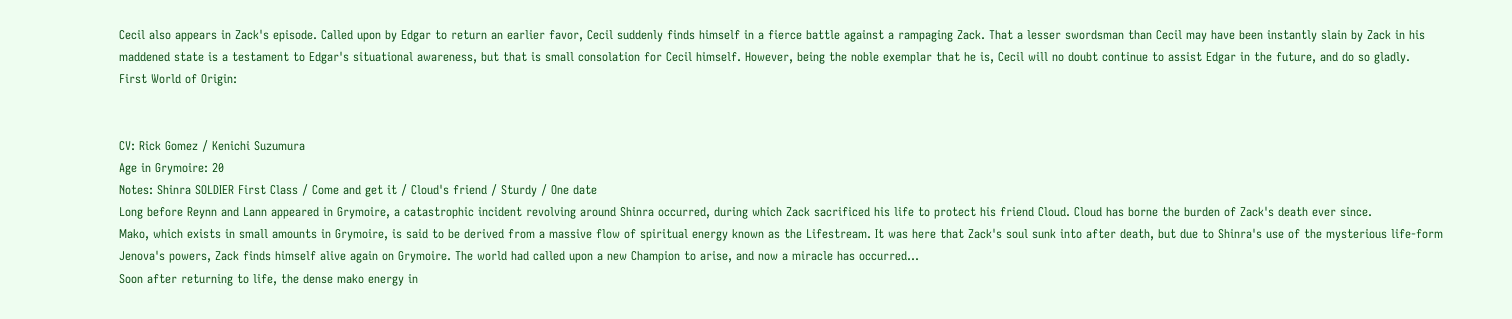Cecil also appears in Zack's episode. Called upon by Edgar to return an earlier favor, Cecil suddenly finds himself in a fierce battle against a rampaging Zack. That a lesser swordsman than Cecil may have been instantly slain by Zack in his maddened state is a testament to Edgar's situational awareness, but that is small consolation for Cecil himself. However, being the noble exemplar that he is, Cecil will no doubt continue to assist Edgar in the future, and do so gladly.
First World of Origin:


CV: Rick Gomez / Kenichi Suzumura
Age in Grymoire: 20
Notes: Shinra SOLDIER First Class / Come and get it / Cloud's friend / Sturdy / One date
Long before Reynn and Lann appeared in Grymoire, a catastrophic incident revolving around Shinra occurred, during which Zack sacrificed his life to protect his friend Cloud. Cloud has borne the burden of Zack's death ever since.
Mako, which exists in small amounts in Grymoire, is said to be derived from a massive flow of spiritual energy known as the Lifestream. It was here that Zack's soul sunk into after death, but due to Shinra's use of the mysterious life-form Jenova's powers, Zack finds himself alive again on Grymoire. The world had called upon a new Champion to arise, and now a miracle has occurred...
Soon after returning to life, the dense mako energy in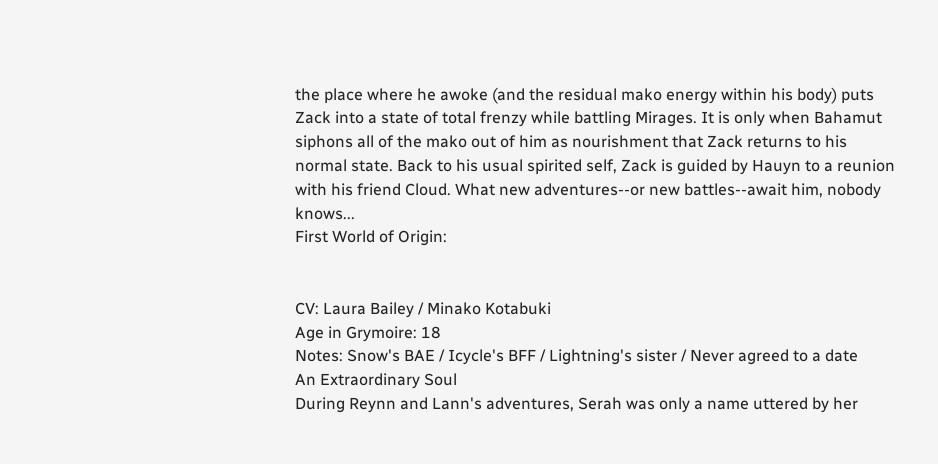the place where he awoke (and the residual mako energy within his body) puts Zack into a state of total frenzy while battling Mirages. It is only when Bahamut siphons all of the mako out of him as nourishment that Zack returns to his normal state. Back to his usual spirited self, Zack is guided by Hauyn to a reunion with his friend Cloud. What new adventures--or new battles--await him, nobody knows...
First World of Origin:


CV: Laura Bailey / Minako Kotabuki
Age in Grymoire: 18
Notes: Snow's BAE / Icycle's BFF / Lightning's sister / Never agreed to a date
An Extraordinary Soul
During Reynn and Lann's adventures, Serah was only a name uttered by her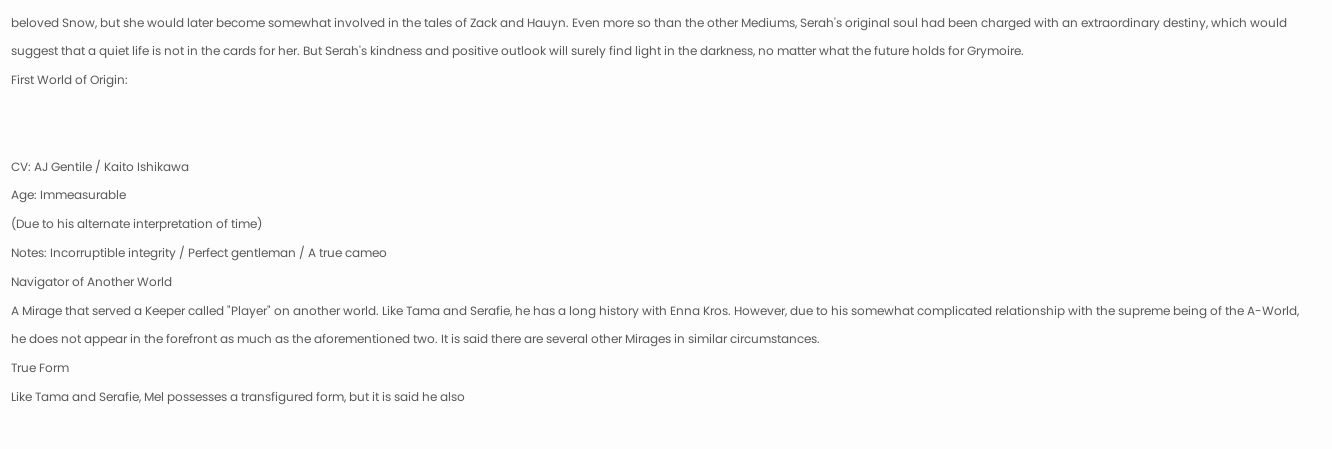beloved Snow, but she would later become somewhat involved in the tales of Zack and Hauyn. Even more so than the other Mediums, Serah's original soul had been charged with an extraordinary destiny, which would suggest that a quiet life is not in the cards for her. But Serah's kindness and positive outlook will surely find light in the darkness, no matter what the future holds for Grymoire.
First World of Origin:


CV: AJ Gentile / Kaito Ishikawa
Age: Immeasurable
(Due to his alternate interpretation of time)
Notes: Incorruptible integrity / Perfect gentleman / A true cameo
Navigator of Another World
A Mirage that served a Keeper called "Player" on another world. Like Tama and Serafie, he has a long history with Enna Kros. However, due to his somewhat complicated relationship with the supreme being of the A-World, he does not appear in the forefront as much as the aforementioned two. It is said there are several other Mirages in similar circumstances.
True Form
Like Tama and Serafie, Mel possesses a transfigured form, but it is said he also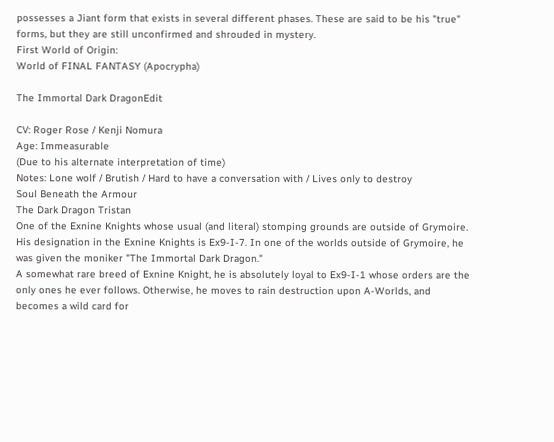possesses a Jiant form that exists in several different phases. These are said to be his "true" forms, but they are still unconfirmed and shrouded in mystery.
First World of Origin:
World of FINAL FANTASY (Apocrypha)

The Immortal Dark DragonEdit

CV: Roger Rose / Kenji Nomura
Age: Immeasurable
(Due to his alternate interpretation of time)
Notes: Lone wolf / Brutish / Hard to have a conversation with / Lives only to destroy
Soul Beneath the Armour
The Dark Dragon Tristan
One of the Exnine Knights whose usual (and literal) stomping grounds are outside of Grymoire. His designation in the Exnine Knights is Ex9-I-7. In one of the worlds outside of Grymoire, he was given the moniker "The Immortal Dark Dragon."
A somewhat rare breed of Exnine Knight, he is absolutely loyal to Ex9-I-1 whose orders are the only ones he ever follows. Otherwise, he moves to rain destruction upon A-Worlds, and becomes a wild card for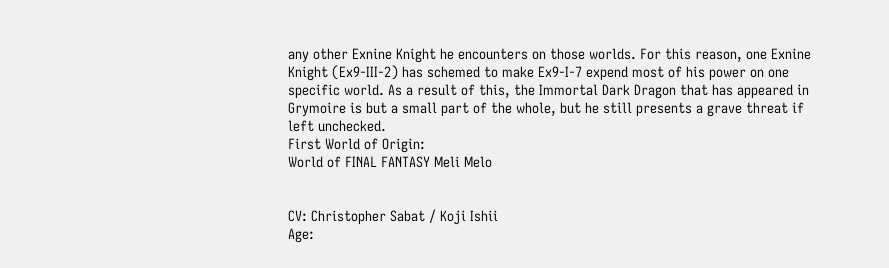any other Exnine Knight he encounters on those worlds. For this reason, one Exnine Knight (Ex9-III-2) has schemed to make Ex9-I-7 expend most of his power on one specific world. As a result of this, the Immortal Dark Dragon that has appeared in Grymoire is but a small part of the whole, but he still presents a grave threat if left unchecked.
First World of Origin:
World of FINAL FANTASY Meli Melo


CV: Christopher Sabat / Koji Ishii
Age: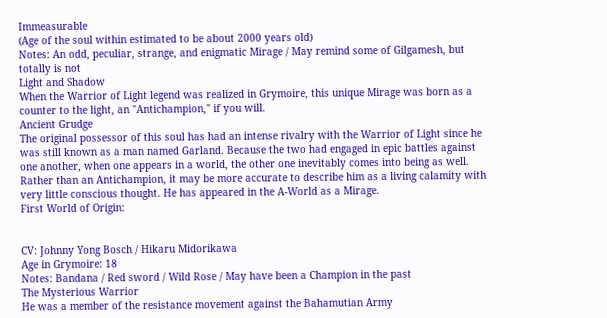Immeasurable
(Age of the soul within estimated to be about 2000 years old)
Notes: An odd, peculiar, strange, and enigmatic Mirage / May remind some of Gilgamesh, but totally is not
Light and Shadow
When the Warrior of Light legend was realized in Grymoire, this unique Mirage was born as a counter to the light, an "Antichampion," if you will.
Ancient Grudge
The original possessor of this soul has had an intense rivalry with the Warrior of Light since he was still known as a man named Garland. Because the two had engaged in epic battles against one another, when one appears in a world, the other one inevitably comes into being as well. Rather than an Antichampion, it may be more accurate to describe him as a living calamity with very little conscious thought. He has appeared in the A-World as a Mirage.
First World of Origin:


CV: Johnny Yong Bosch / Hikaru Midorikawa
Age in Grymoire: 18
Notes: Bandana / Red sword / Wild Rose / May have been a Champion in the past
The Mysterious Warrior
He was a member of the resistance movement against the Bahamutian Army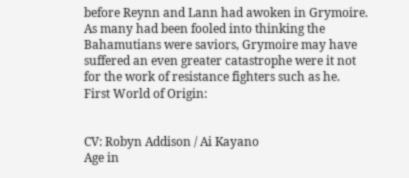before Reynn and Lann had awoken in Grymoire. As many had been fooled into thinking the Bahamutians were saviors, Grymoire may have suffered an even greater catastrophe were it not for the work of resistance fighters such as he.
First World of Origin:


CV: Robyn Addison / Ai Kayano
Age in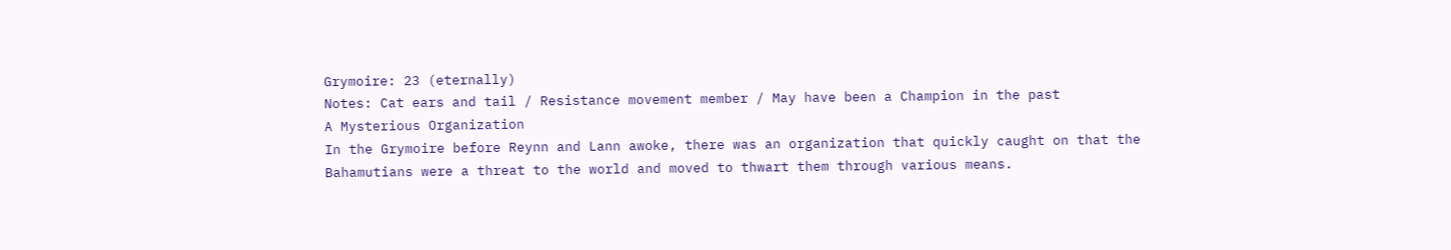Grymoire: 23 (eternally)
Notes: Cat ears and tail / Resistance movement member / May have been a Champion in the past
A Mysterious Organization
In the Grymoire before Reynn and Lann awoke, there was an organization that quickly caught on that the Bahamutians were a threat to the world and moved to thwart them through various means.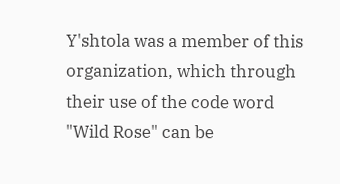Y'shtola was a member of this organization, which through their use of the code word "Wild Rose" can be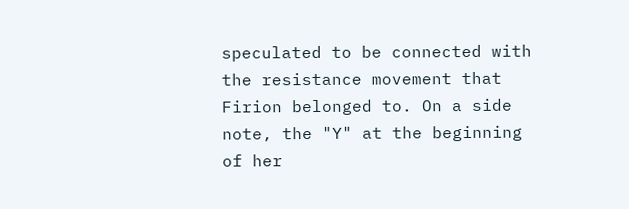speculated to be connected with the resistance movement that Firion belonged to. On a side note, the "Y" at the beginning of her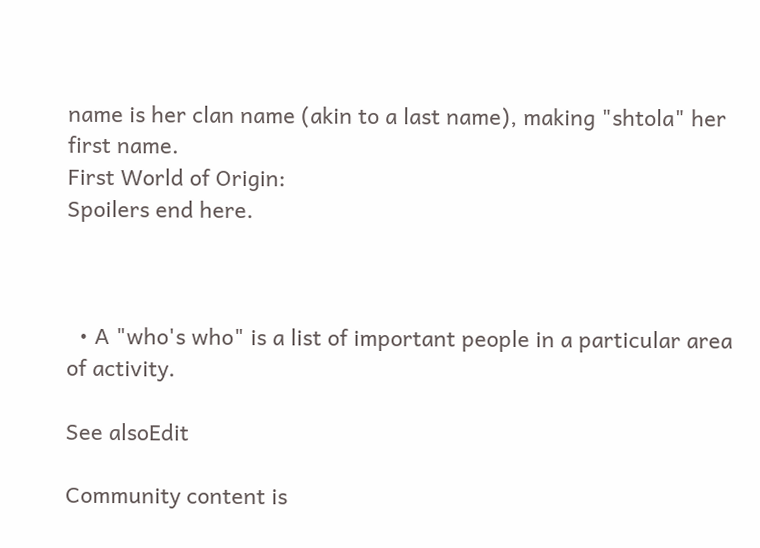name is her clan name (akin to a last name), making "shtola" her first name.
First World of Origin:
Spoilers end here.



  • A "who's who" is a list of important people in a particular area of activity.

See alsoEdit

Community content is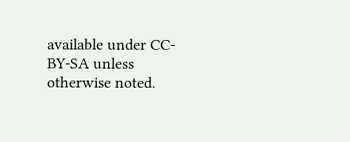available under CC-BY-SA unless otherwise noted.